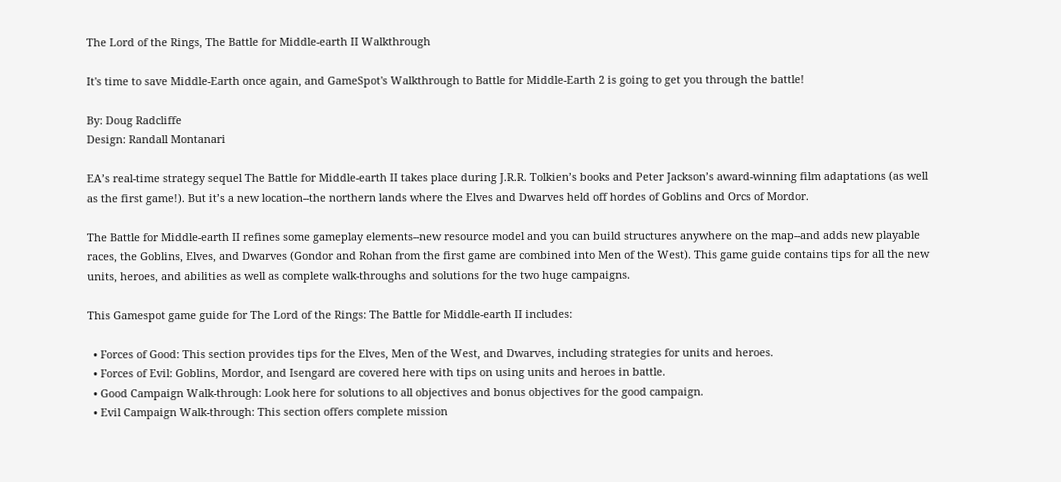The Lord of the Rings, The Battle for Middle-earth II Walkthrough

It's time to save Middle-Earth once again, and GameSpot's Walkthrough to Battle for Middle-Earth 2 is going to get you through the battle!

By: Doug Radcliffe
Design: Randall Montanari

EA’s real-time strategy sequel The Battle for Middle-earth II takes place during J.R.R. Tolkien’s books and Peter Jackson’s award-winning film adaptations (as well as the first game!). But it’s a new location--the northern lands where the Elves and Dwarves held off hordes of Goblins and Orcs of Mordor.

The Battle for Middle-earth II refines some gameplay elements--new resource model and you can build structures anywhere on the map--and adds new playable races, the Goblins, Elves, and Dwarves (Gondor and Rohan from the first game are combined into Men of the West). This game guide contains tips for all the new units, heroes, and abilities as well as complete walk-throughs and solutions for the two huge campaigns.

This Gamespot game guide for The Lord of the Rings: The Battle for Middle-earth II includes:

  • Forces of Good: This section provides tips for the Elves, Men of the West, and Dwarves, including strategies for units and heroes.
  • Forces of Evil: Goblins, Mordor, and Isengard are covered here with tips on using units and heroes in battle.
  • Good Campaign Walk-through: Look here for solutions to all objectives and bonus objectives for the good campaign.
  • Evil Campaign Walk-through: This section offers complete mission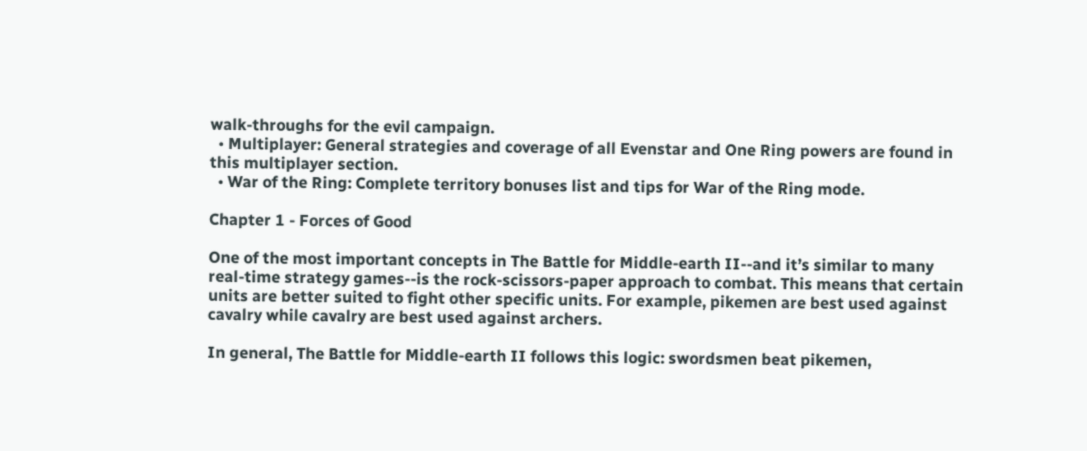walk-throughs for the evil campaign.
  • Multiplayer: General strategies and coverage of all Evenstar and One Ring powers are found in this multiplayer section.
  • War of the Ring: Complete territory bonuses list and tips for War of the Ring mode.

Chapter 1 - Forces of Good

One of the most important concepts in The Battle for Middle-earth II--and it’s similar to many real-time strategy games--is the rock-scissors-paper approach to combat. This means that certain units are better suited to fight other specific units. For example, pikemen are best used against cavalry while cavalry are best used against archers.

In general, The Battle for Middle-earth II follows this logic: swordsmen beat pikemen,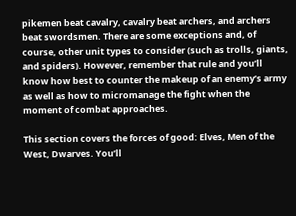pikemen beat cavalry, cavalry beat archers, and archers beat swordsmen. There are some exceptions and, of course, other unit types to consider (such as trolls, giants, and spiders). However, remember that rule and you’ll know how best to counter the makeup of an enemy’s army as well as how to micromanage the fight when the moment of combat approaches.

This section covers the forces of good: Elves, Men of the West, Dwarves. You’ll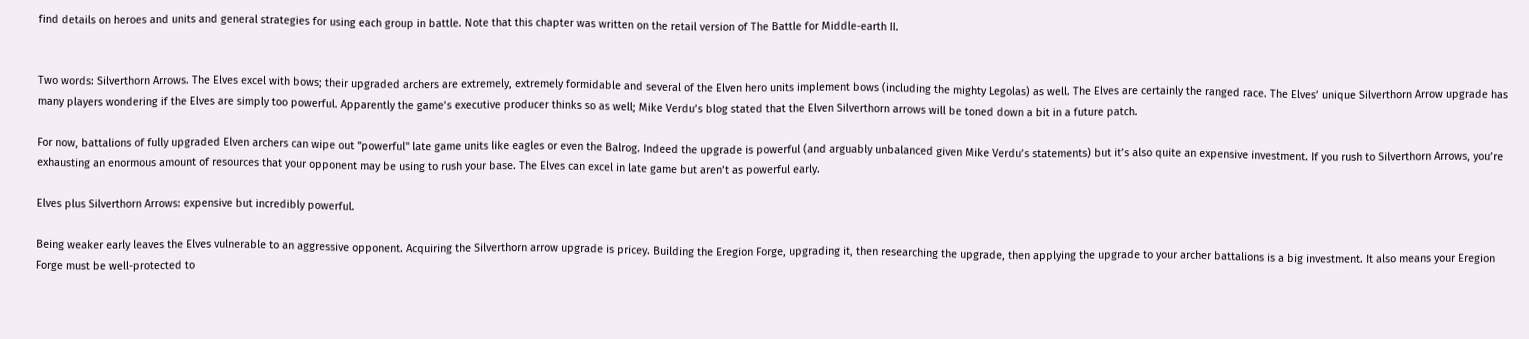find details on heroes and units and general strategies for using each group in battle. Note that this chapter was written on the retail version of The Battle for Middle-earth II.


Two words: Silverthorn Arrows. The Elves excel with bows; their upgraded archers are extremely, extremely formidable and several of the Elven hero units implement bows (including the mighty Legolas) as well. The Elves are certainly the ranged race. The Elves’ unique Silverthorn Arrow upgrade has many players wondering if the Elves are simply too powerful. Apparently the game’s executive producer thinks so as well; Mike Verdu’s blog stated that the Elven Silverthorn arrows will be toned down a bit in a future patch.

For now, battalions of fully upgraded Elven archers can wipe out "powerful" late game units like eagles or even the Balrog. Indeed the upgrade is powerful (and arguably unbalanced given Mike Verdu’s statements) but it’s also quite an expensive investment. If you rush to Silverthorn Arrows, you’re exhausting an enormous amount of resources that your opponent may be using to rush your base. The Elves can excel in late game but aren’t as powerful early.

Elves plus Silverthorn Arrows: expensive but incredibly powerful.

Being weaker early leaves the Elves vulnerable to an aggressive opponent. Acquiring the Silverthorn arrow upgrade is pricey. Building the Eregion Forge, upgrading it, then researching the upgrade, then applying the upgrade to your archer battalions is a big investment. It also means your Eregion Forge must be well-protected to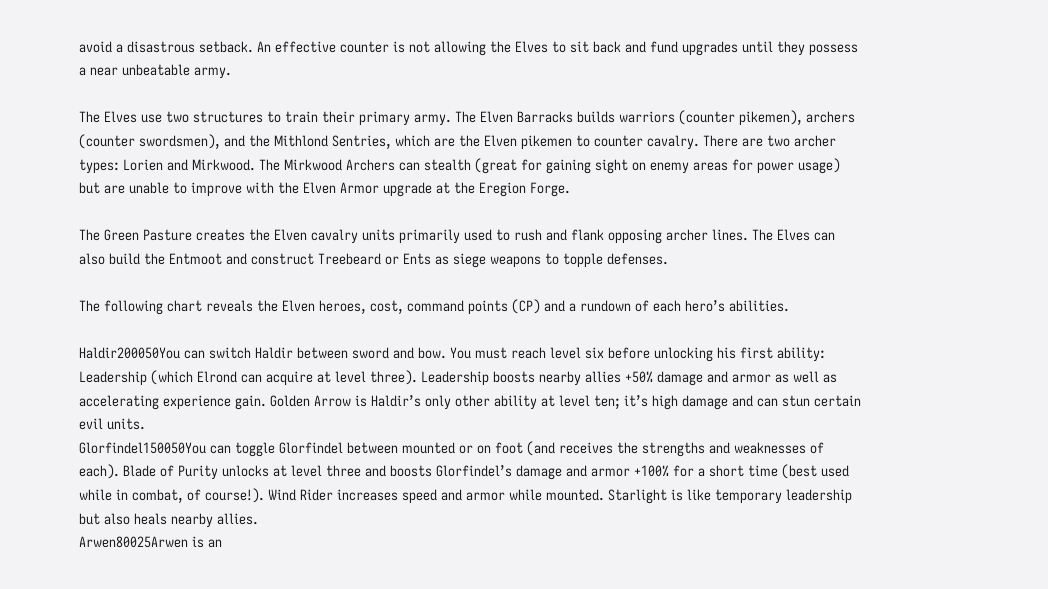avoid a disastrous setback. An effective counter is not allowing the Elves to sit back and fund upgrades until they possess a near unbeatable army.

The Elves use two structures to train their primary army. The Elven Barracks builds warriors (counter pikemen), archers (counter swordsmen), and the Mithlond Sentries, which are the Elven pikemen to counter cavalry. There are two archer types: Lorien and Mirkwood. The Mirkwood Archers can stealth (great for gaining sight on enemy areas for power usage) but are unable to improve with the Elven Armor upgrade at the Eregion Forge.

The Green Pasture creates the Elven cavalry units primarily used to rush and flank opposing archer lines. The Elves can also build the Entmoot and construct Treebeard or Ents as siege weapons to topple defenses.

The following chart reveals the Elven heroes, cost, command points (CP) and a rundown of each hero’s abilities.

Haldir200050You can switch Haldir between sword and bow. You must reach level six before unlocking his first ability: Leadership (which Elrond can acquire at level three). Leadership boosts nearby allies +50% damage and armor as well as accelerating experience gain. Golden Arrow is Haldir’s only other ability at level ten; it’s high damage and can stun certain evil units.
Glorfindel150050You can toggle Glorfindel between mounted or on foot (and receives the strengths and weaknesses of each). Blade of Purity unlocks at level three and boosts Glorfindel’s damage and armor +100% for a short time (best used while in combat, of course!). Wind Rider increases speed and armor while mounted. Starlight is like temporary leadership but also heals nearby allies.
Arwen80025Arwen is an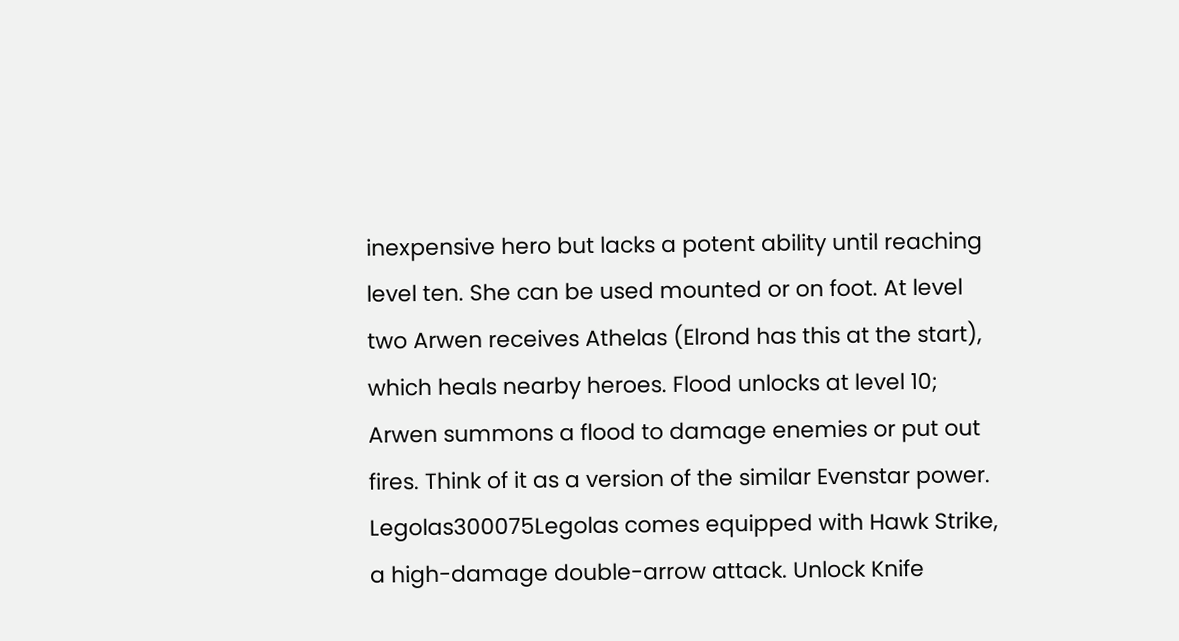inexpensive hero but lacks a potent ability until reaching level ten. She can be used mounted or on foot. At level two Arwen receives Athelas (Elrond has this at the start), which heals nearby heroes. Flood unlocks at level 10; Arwen summons a flood to damage enemies or put out fires. Think of it as a version of the similar Evenstar power.
Legolas300075Legolas comes equipped with Hawk Strike, a high-damage double-arrow attack. Unlock Knife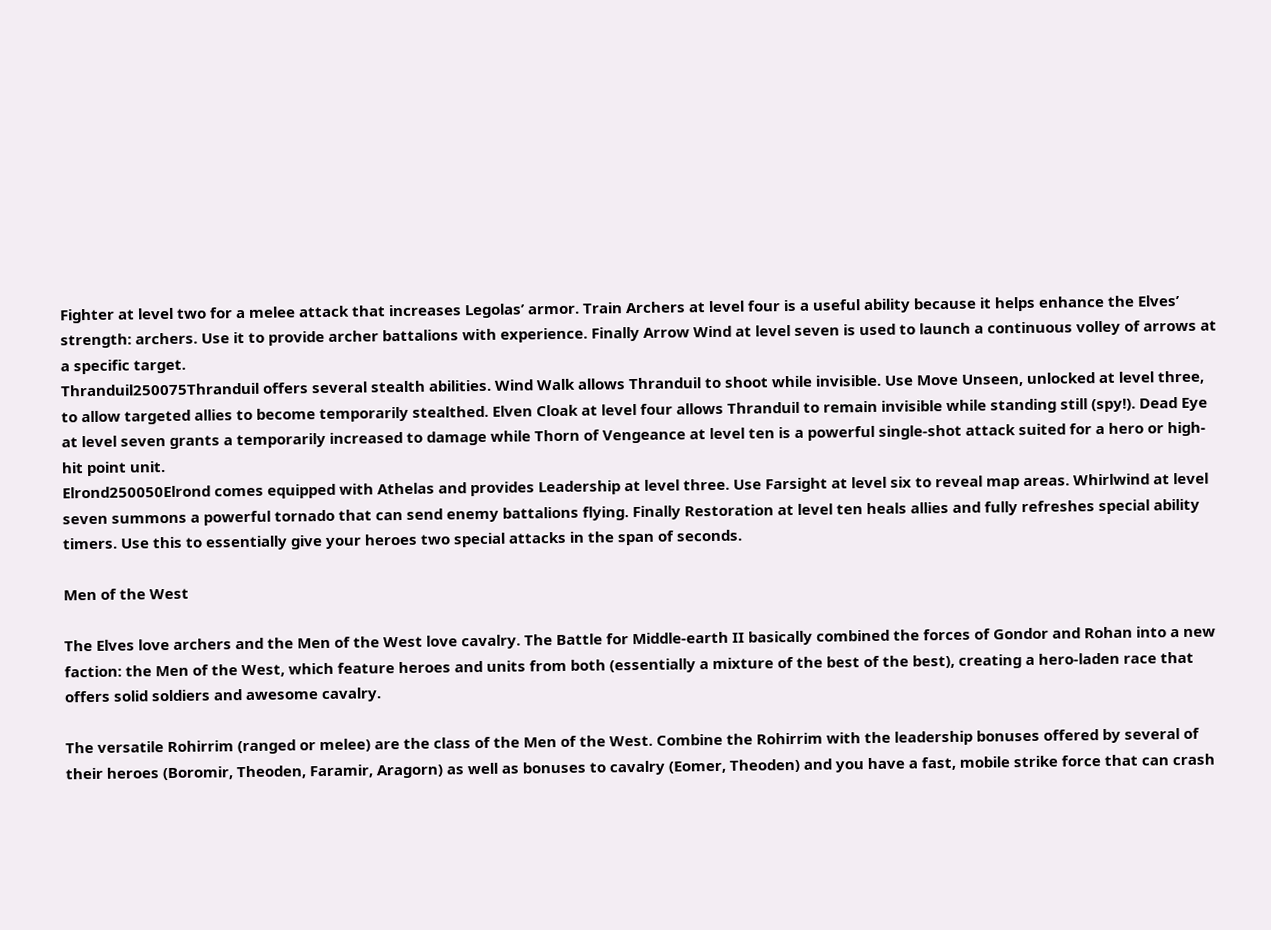Fighter at level two for a melee attack that increases Legolas’ armor. Train Archers at level four is a useful ability because it helps enhance the Elves’ strength: archers. Use it to provide archer battalions with experience. Finally Arrow Wind at level seven is used to launch a continuous volley of arrows at a specific target.
Thranduil250075Thranduil offers several stealth abilities. Wind Walk allows Thranduil to shoot while invisible. Use Move Unseen, unlocked at level three, to allow targeted allies to become temporarily stealthed. Elven Cloak at level four allows Thranduil to remain invisible while standing still (spy!). Dead Eye at level seven grants a temporarily increased to damage while Thorn of Vengeance at level ten is a powerful single-shot attack suited for a hero or high-hit point unit.
Elrond250050Elrond comes equipped with Athelas and provides Leadership at level three. Use Farsight at level six to reveal map areas. Whirlwind at level seven summons a powerful tornado that can send enemy battalions flying. Finally Restoration at level ten heals allies and fully refreshes special ability timers. Use this to essentially give your heroes two special attacks in the span of seconds.

Men of the West

The Elves love archers and the Men of the West love cavalry. The Battle for Middle-earth II basically combined the forces of Gondor and Rohan into a new faction: the Men of the West, which feature heroes and units from both (essentially a mixture of the best of the best), creating a hero-laden race that offers solid soldiers and awesome cavalry.

The versatile Rohirrim (ranged or melee) are the class of the Men of the West. Combine the Rohirrim with the leadership bonuses offered by several of their heroes (Boromir, Theoden, Faramir, Aragorn) as well as bonuses to cavalry (Eomer, Theoden) and you have a fast, mobile strike force that can crash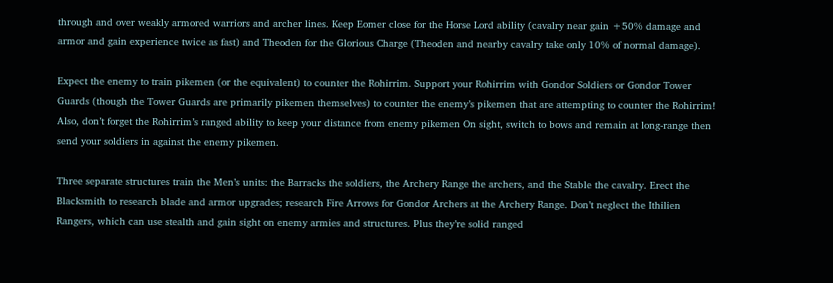through and over weakly armored warriors and archer lines. Keep Eomer close for the Horse Lord ability (cavalry near gain +50% damage and armor and gain experience twice as fast) and Theoden for the Glorious Charge (Theoden and nearby cavalry take only 10% of normal damage).

Expect the enemy to train pikemen (or the equivalent) to counter the Rohirrim. Support your Rohirrim with Gondor Soldiers or Gondor Tower Guards (though the Tower Guards are primarily pikemen themselves) to counter the enemy’s pikemen that are attempting to counter the Rohirrim! Also, don’t forget the Rohirrim’s ranged ability to keep your distance from enemy pikemen On sight, switch to bows and remain at long-range then send your soldiers in against the enemy pikemen.

Three separate structures train the Men’s units: the Barracks the soldiers, the Archery Range the archers, and the Stable the cavalry. Erect the Blacksmith to research blade and armor upgrades; research Fire Arrows for Gondor Archers at the Archery Range. Don’t neglect the Ithilien Rangers, which can use stealth and gain sight on enemy armies and structures. Plus they’re solid ranged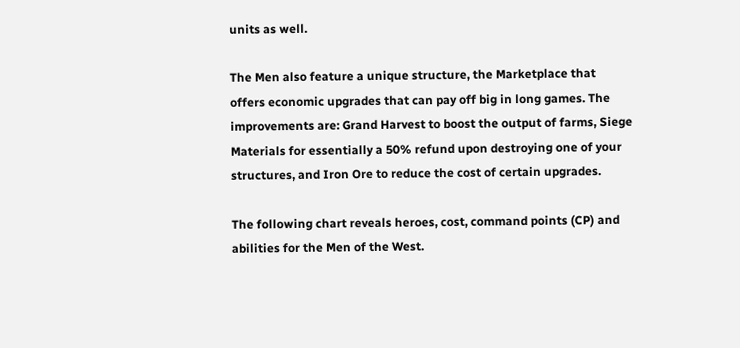units as well.

The Men also feature a unique structure, the Marketplace that offers economic upgrades that can pay off big in long games. The improvements are: Grand Harvest to boost the output of farms, Siege Materials for essentially a 50% refund upon destroying one of your structures, and Iron Ore to reduce the cost of certain upgrades.

The following chart reveals heroes, cost, command points (CP) and abilities for the Men of the West.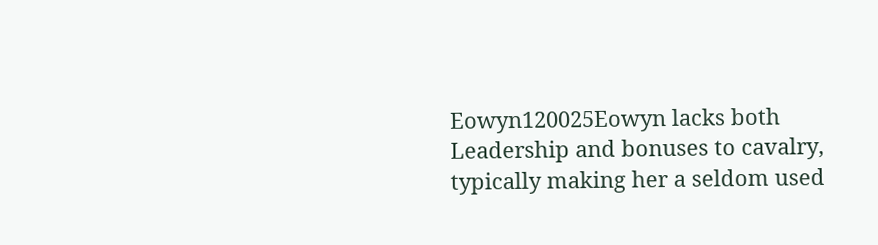Eowyn120025Eowyn lacks both Leadership and bonuses to cavalry, typically making her a seldom used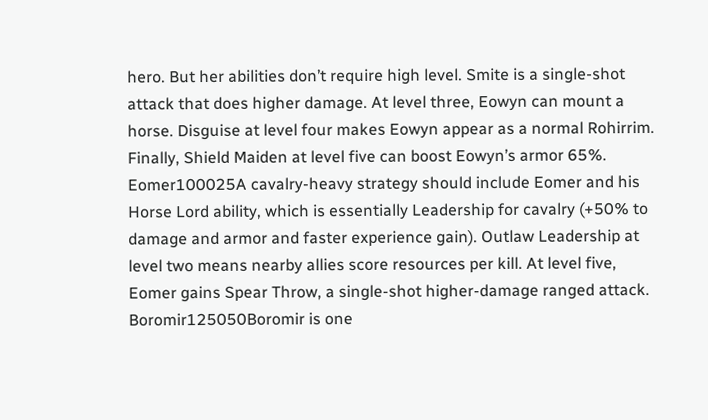hero. But her abilities don’t require high level. Smite is a single-shot attack that does higher damage. At level three, Eowyn can mount a horse. Disguise at level four makes Eowyn appear as a normal Rohirrim. Finally, Shield Maiden at level five can boost Eowyn’s armor 65%.
Eomer100025A cavalry-heavy strategy should include Eomer and his Horse Lord ability, which is essentially Leadership for cavalry (+50% to damage and armor and faster experience gain). Outlaw Leadership at level two means nearby allies score resources per kill. At level five, Eomer gains Spear Throw, a single-shot higher-damage ranged attack.
Boromir125050Boromir is one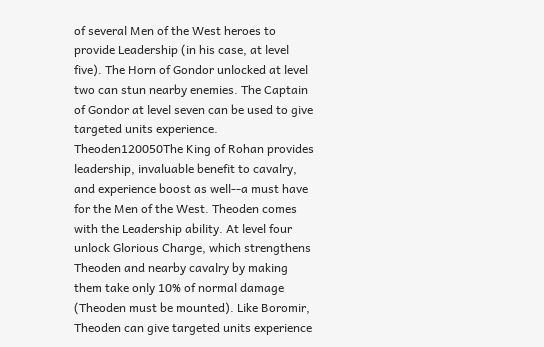of several Men of the West heroes to provide Leadership (in his case, at level five). The Horn of Gondor unlocked at level two can stun nearby enemies. The Captain of Gondor at level seven can be used to give targeted units experience.
Theoden120050The King of Rohan provides leadership, invaluable benefit to cavalry, and experience boost as well--a must have for the Men of the West. Theoden comes with the Leadership ability. At level four unlock Glorious Charge, which strengthens Theoden and nearby cavalry by making them take only 10% of normal damage (Theoden must be mounted). Like Boromir, Theoden can give targeted units experience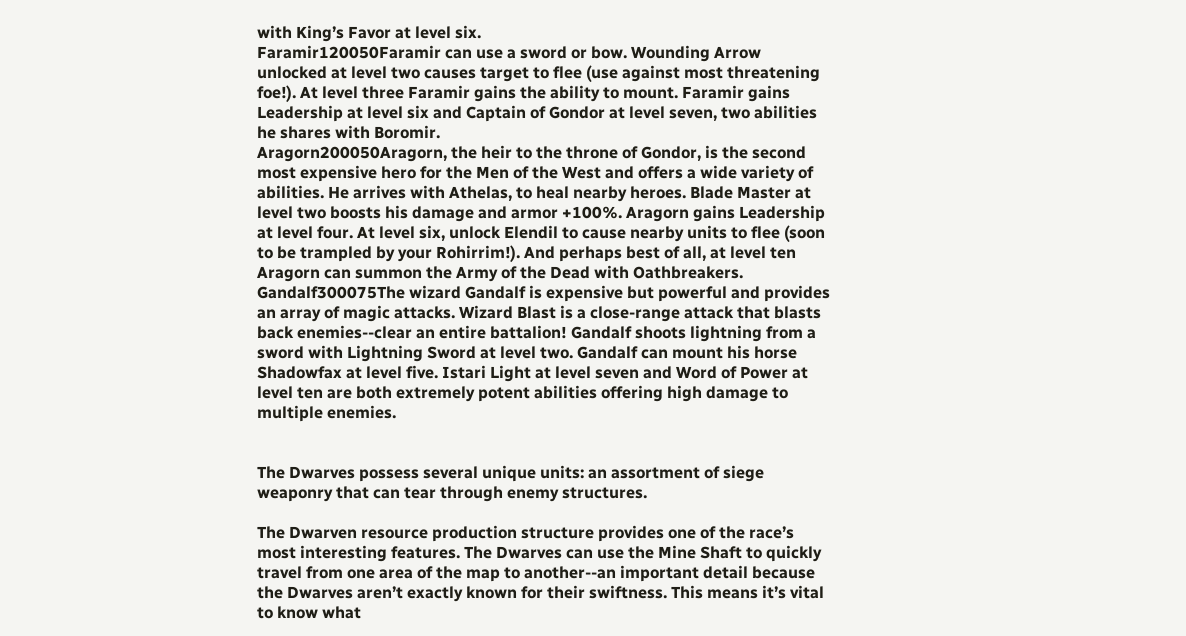with King’s Favor at level six.
Faramir120050Faramir can use a sword or bow. Wounding Arrow unlocked at level two causes target to flee (use against most threatening foe!). At level three Faramir gains the ability to mount. Faramir gains Leadership at level six and Captain of Gondor at level seven, two abilities he shares with Boromir.
Aragorn200050Aragorn, the heir to the throne of Gondor, is the second most expensive hero for the Men of the West and offers a wide variety of abilities. He arrives with Athelas, to heal nearby heroes. Blade Master at level two boosts his damage and armor +100%. Aragorn gains Leadership at level four. At level six, unlock Elendil to cause nearby units to flee (soon to be trampled by your Rohirrim!). And perhaps best of all, at level ten Aragorn can summon the Army of the Dead with Oathbreakers.
Gandalf300075The wizard Gandalf is expensive but powerful and provides an array of magic attacks. Wizard Blast is a close-range attack that blasts back enemies--clear an entire battalion! Gandalf shoots lightning from a sword with Lightning Sword at level two. Gandalf can mount his horse Shadowfax at level five. Istari Light at level seven and Word of Power at level ten are both extremely potent abilities offering high damage to multiple enemies.


The Dwarves possess several unique units: an assortment of siege weaponry that can tear through enemy structures.

The Dwarven resource production structure provides one of the race’s most interesting features. The Dwarves can use the Mine Shaft to quickly travel from one area of the map to another--an important detail because the Dwarves aren’t exactly known for their swiftness. This means it’s vital to know what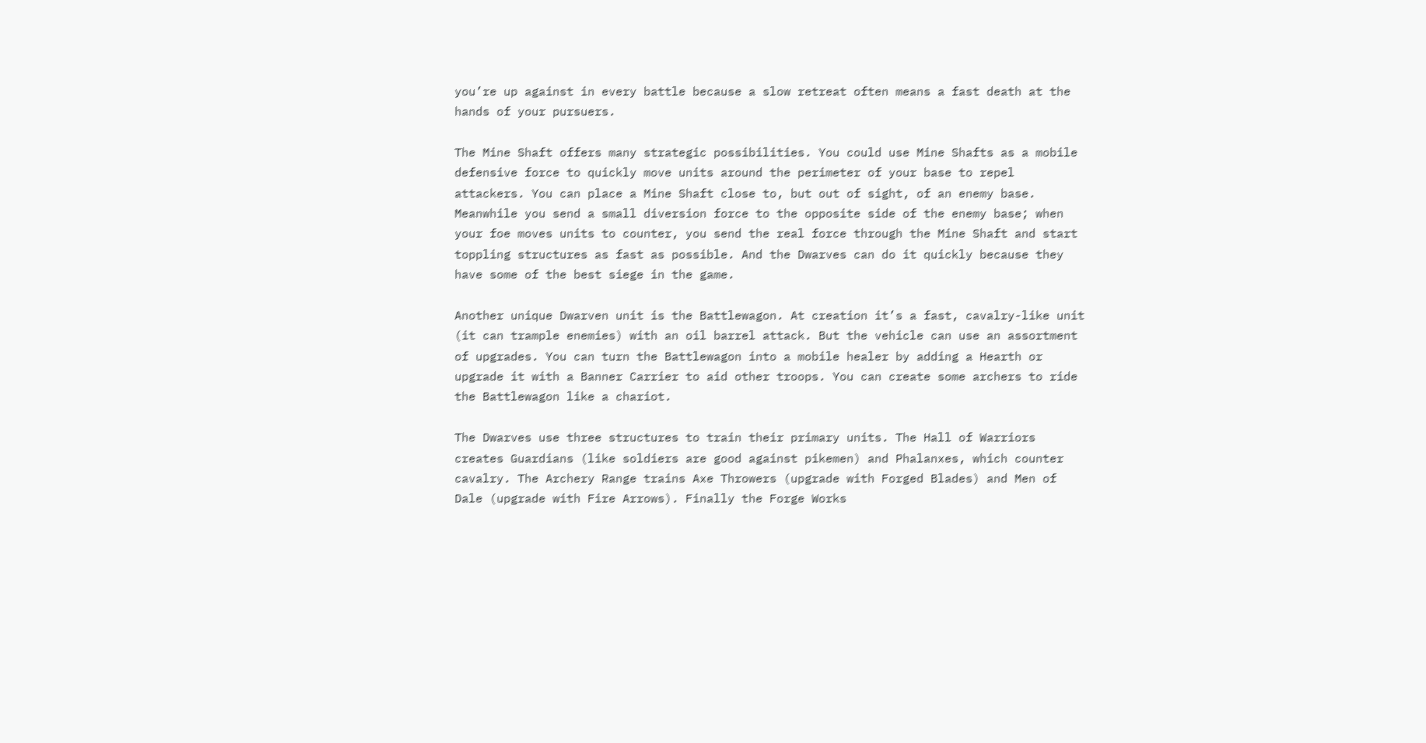you’re up against in every battle because a slow retreat often means a fast death at the hands of your pursuers.

The Mine Shaft offers many strategic possibilities. You could use Mine Shafts as a mobile defensive force to quickly move units around the perimeter of your base to repel attackers. You can place a Mine Shaft close to, but out of sight, of an enemy base. Meanwhile you send a small diversion force to the opposite side of the enemy base; when your foe moves units to counter, you send the real force through the Mine Shaft and start toppling structures as fast as possible. And the Dwarves can do it quickly because they have some of the best siege in the game.

Another unique Dwarven unit is the Battlewagon. At creation it’s a fast, cavalry-like unit (it can trample enemies) with an oil barrel attack. But the vehicle can use an assortment of upgrades. You can turn the Battlewagon into a mobile healer by adding a Hearth or upgrade it with a Banner Carrier to aid other troops. You can create some archers to ride the Battlewagon like a chariot.

The Dwarves use three structures to train their primary units. The Hall of Warriors creates Guardians (like soldiers are good against pikemen) and Phalanxes, which counter cavalry. The Archery Range trains Axe Throwers (upgrade with Forged Blades) and Men of Dale (upgrade with Fire Arrows). Finally the Forge Works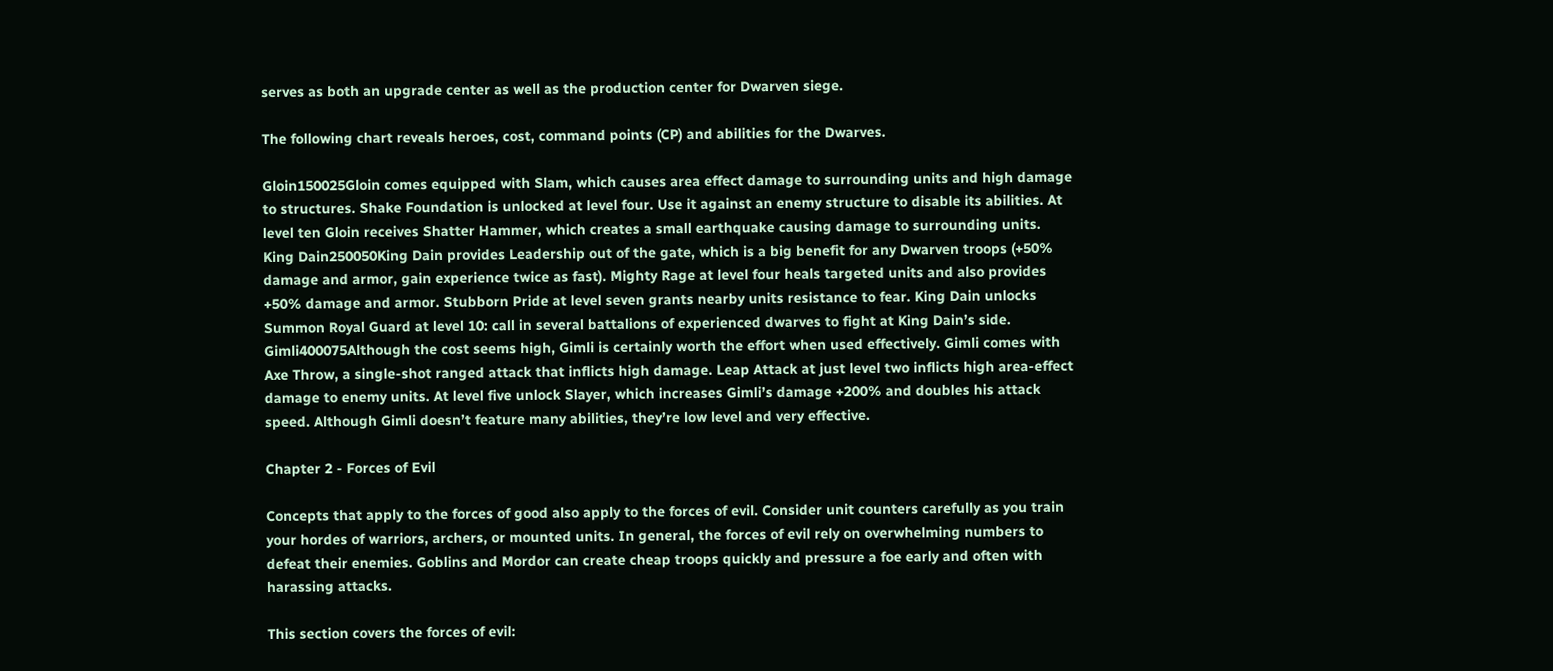serves as both an upgrade center as well as the production center for Dwarven siege.

The following chart reveals heroes, cost, command points (CP) and abilities for the Dwarves.

Gloin150025Gloin comes equipped with Slam, which causes area effect damage to surrounding units and high damage to structures. Shake Foundation is unlocked at level four. Use it against an enemy structure to disable its abilities. At level ten Gloin receives Shatter Hammer, which creates a small earthquake causing damage to surrounding units.
King Dain250050King Dain provides Leadership out of the gate, which is a big benefit for any Dwarven troops (+50% damage and armor, gain experience twice as fast). Mighty Rage at level four heals targeted units and also provides +50% damage and armor. Stubborn Pride at level seven grants nearby units resistance to fear. King Dain unlocks Summon Royal Guard at level 10: call in several battalions of experienced dwarves to fight at King Dain’s side.
Gimli400075Although the cost seems high, Gimli is certainly worth the effort when used effectively. Gimli comes with Axe Throw, a single-shot ranged attack that inflicts high damage. Leap Attack at just level two inflicts high area-effect damage to enemy units. At level five unlock Slayer, which increases Gimli’s damage +200% and doubles his attack speed. Although Gimli doesn’t feature many abilities, they’re low level and very effective.

Chapter 2 - Forces of Evil

Concepts that apply to the forces of good also apply to the forces of evil. Consider unit counters carefully as you train your hordes of warriors, archers, or mounted units. In general, the forces of evil rely on overwhelming numbers to defeat their enemies. Goblins and Mordor can create cheap troops quickly and pressure a foe early and often with harassing attacks.

This section covers the forces of evil: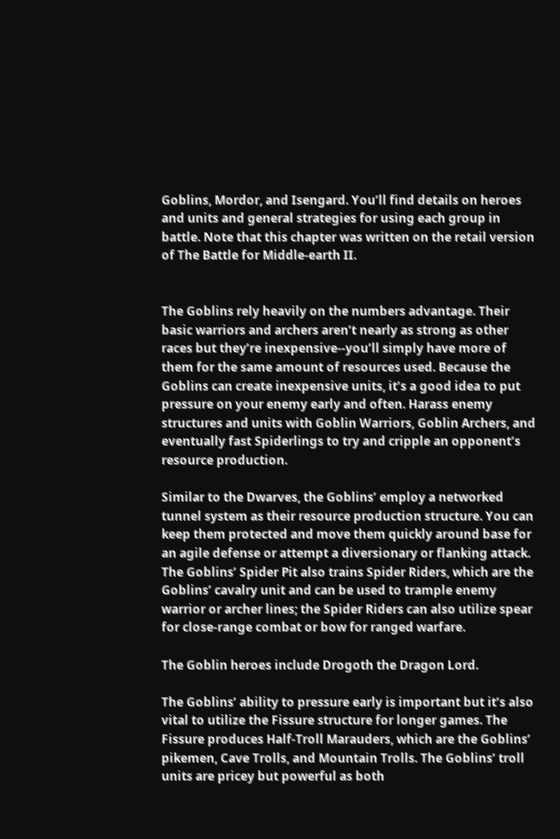Goblins, Mordor, and Isengard. You’ll find details on heroes and units and general strategies for using each group in battle. Note that this chapter was written on the retail version of The Battle for Middle-earth II.


The Goblins rely heavily on the numbers advantage. Their basic warriors and archers aren’t nearly as strong as other races but they’re inexpensive--you’ll simply have more of them for the same amount of resources used. Because the Goblins can create inexpensive units, it’s a good idea to put pressure on your enemy early and often. Harass enemy structures and units with Goblin Warriors, Goblin Archers, and eventually fast Spiderlings to try and cripple an opponent’s resource production.

Similar to the Dwarves, the Goblins’ employ a networked tunnel system as their resource production structure. You can keep them protected and move them quickly around base for an agile defense or attempt a diversionary or flanking attack. The Goblins’ Spider Pit also trains Spider Riders, which are the Goblins’ cavalry unit and can be used to trample enemy warrior or archer lines; the Spider Riders can also utilize spear for close-range combat or bow for ranged warfare.

The Goblin heroes include Drogoth the Dragon Lord.

The Goblins’ ability to pressure early is important but it’s also vital to utilize the Fissure structure for longer games. The Fissure produces Half-Troll Marauders, which are the Goblins’ pikemen, Cave Trolls, and Mountain Trolls. The Goblins’ troll units are pricey but powerful as both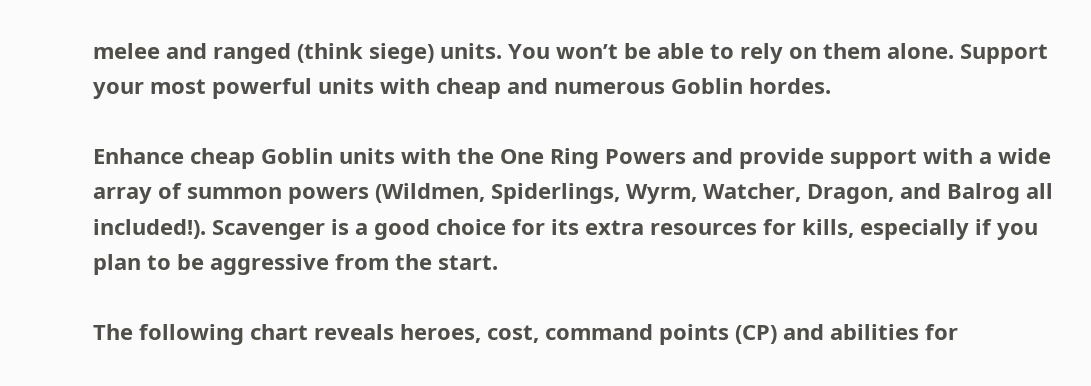melee and ranged (think siege) units. You won’t be able to rely on them alone. Support your most powerful units with cheap and numerous Goblin hordes.

Enhance cheap Goblin units with the One Ring Powers and provide support with a wide array of summon powers (Wildmen, Spiderlings, Wyrm, Watcher, Dragon, and Balrog all included!). Scavenger is a good choice for its extra resources for kills, especially if you plan to be aggressive from the start.

The following chart reveals heroes, cost, command points (CP) and abilities for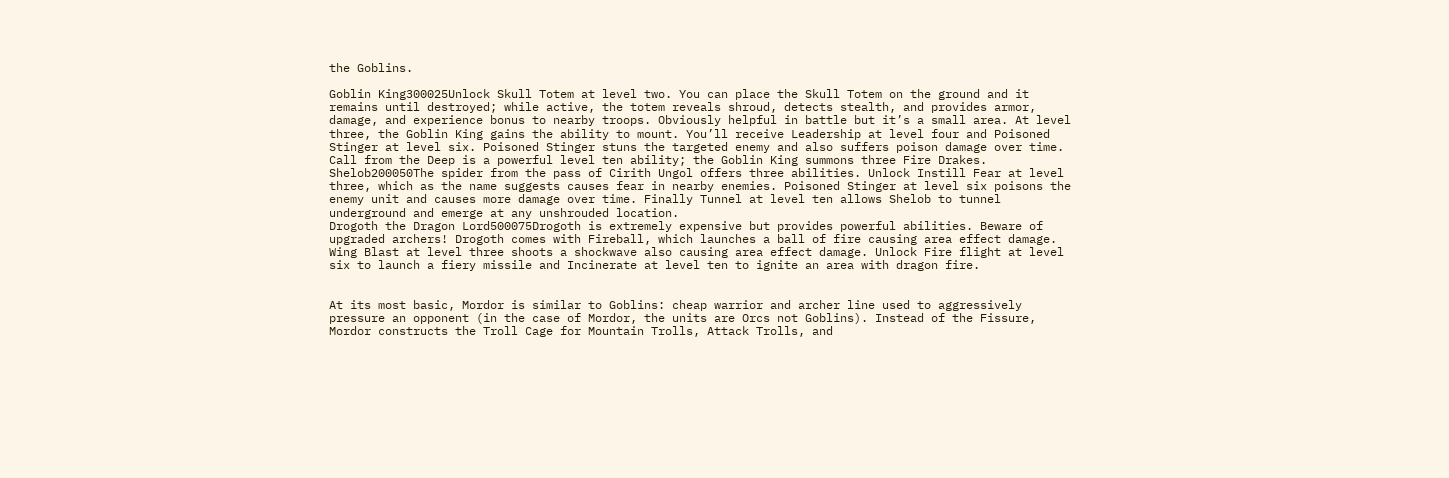the Goblins.

Goblin King300025Unlock Skull Totem at level two. You can place the Skull Totem on the ground and it remains until destroyed; while active, the totem reveals shroud, detects stealth, and provides armor, damage, and experience bonus to nearby troops. Obviously helpful in battle but it’s a small area. At level three, the Goblin King gains the ability to mount. You’ll receive Leadership at level four and Poisoned Stinger at level six. Poisoned Stinger stuns the targeted enemy and also suffers poison damage over time. Call from the Deep is a powerful level ten ability; the Goblin King summons three Fire Drakes.
Shelob200050The spider from the pass of Cirith Ungol offers three abilities. Unlock Instill Fear at level three, which as the name suggests causes fear in nearby enemies. Poisoned Stinger at level six poisons the enemy unit and causes more damage over time. Finally Tunnel at level ten allows Shelob to tunnel underground and emerge at any unshrouded location.
Drogoth the Dragon Lord500075Drogoth is extremely expensive but provides powerful abilities. Beware of upgraded archers! Drogoth comes with Fireball, which launches a ball of fire causing area effect damage. Wing Blast at level three shoots a shockwave also causing area effect damage. Unlock Fire flight at level six to launch a fiery missile and Incinerate at level ten to ignite an area with dragon fire.


At its most basic, Mordor is similar to Goblins: cheap warrior and archer line used to aggressively pressure an opponent (in the case of Mordor, the units are Orcs not Goblins). Instead of the Fissure, Mordor constructs the Troll Cage for Mountain Trolls, Attack Trolls, and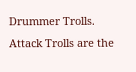Drummer Trolls. Attack Trolls are the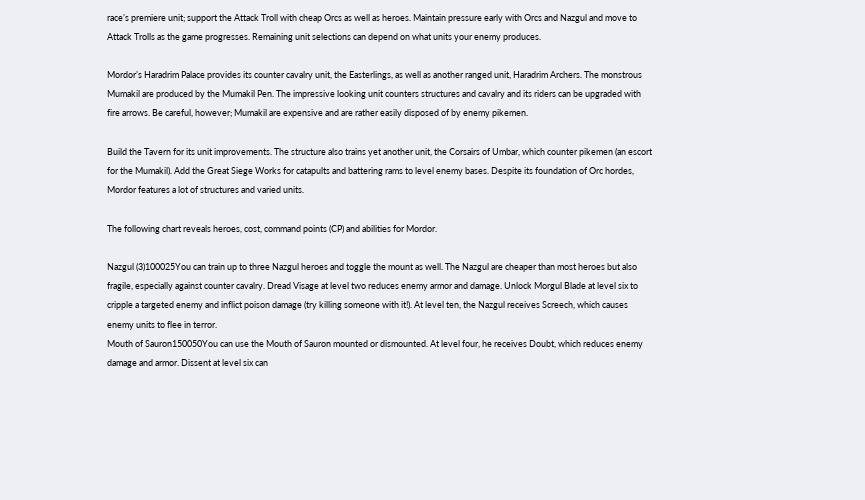race’s premiere unit; support the Attack Troll with cheap Orcs as well as heroes. Maintain pressure early with Orcs and Nazgul and move to Attack Trolls as the game progresses. Remaining unit selections can depend on what units your enemy produces.

Mordor’s Haradrim Palace provides its counter cavalry unit, the Easterlings, as well as another ranged unit, Haradrim Archers. The monstrous Mumakil are produced by the Mumakil Pen. The impressive looking unit counters structures and cavalry and its riders can be upgraded with fire arrows. Be careful, however; Mumakil are expensive and are rather easily disposed of by enemy pikemen.

Build the Tavern for its unit improvements. The structure also trains yet another unit, the Corsairs of Umbar, which counter pikemen (an escort for the Mumakil). Add the Great Siege Works for catapults and battering rams to level enemy bases. Despite its foundation of Orc hordes, Mordor features a lot of structures and varied units.

The following chart reveals heroes, cost, command points (CP) and abilities for Mordor.

Nazgul (3)100025You can train up to three Nazgul heroes and toggle the mount as well. The Nazgul are cheaper than most heroes but also fragile, especially against counter cavalry. Dread Visage at level two reduces enemy armor and damage. Unlock Morgul Blade at level six to cripple a targeted enemy and inflict poison damage (try killing someone with it!). At level ten, the Nazgul receives Screech, which causes enemy units to flee in terror.
Mouth of Sauron150050You can use the Mouth of Sauron mounted or dismounted. At level four, he receives Doubt, which reduces enemy damage and armor. Dissent at level six can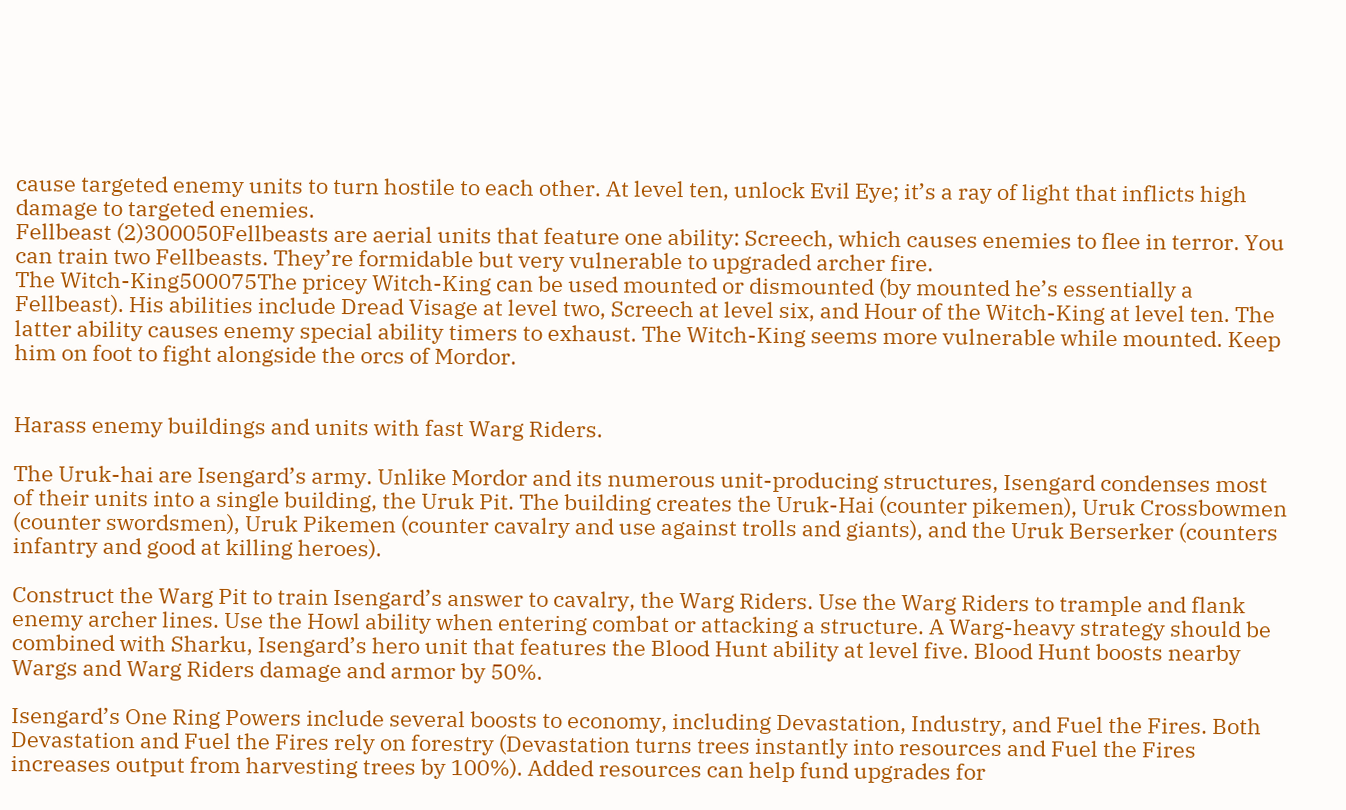cause targeted enemy units to turn hostile to each other. At level ten, unlock Evil Eye; it’s a ray of light that inflicts high damage to targeted enemies.
Fellbeast (2)300050Fellbeasts are aerial units that feature one ability: Screech, which causes enemies to flee in terror. You can train two Fellbeasts. They’re formidable but very vulnerable to upgraded archer fire.
The Witch-King500075The pricey Witch-King can be used mounted or dismounted (by mounted he’s essentially a Fellbeast). His abilities include Dread Visage at level two, Screech at level six, and Hour of the Witch-King at level ten. The latter ability causes enemy special ability timers to exhaust. The Witch-King seems more vulnerable while mounted. Keep him on foot to fight alongside the orcs of Mordor.


Harass enemy buildings and units with fast Warg Riders.

The Uruk-hai are Isengard’s army. Unlike Mordor and its numerous unit-producing structures, Isengard condenses most of their units into a single building, the Uruk Pit. The building creates the Uruk-Hai (counter pikemen), Uruk Crossbowmen (counter swordsmen), Uruk Pikemen (counter cavalry and use against trolls and giants), and the Uruk Berserker (counters infantry and good at killing heroes).

Construct the Warg Pit to train Isengard’s answer to cavalry, the Warg Riders. Use the Warg Riders to trample and flank enemy archer lines. Use the Howl ability when entering combat or attacking a structure. A Warg-heavy strategy should be combined with Sharku, Isengard’s hero unit that features the Blood Hunt ability at level five. Blood Hunt boosts nearby Wargs and Warg Riders damage and armor by 50%.

Isengard’s One Ring Powers include several boosts to economy, including Devastation, Industry, and Fuel the Fires. Both Devastation and Fuel the Fires rely on forestry (Devastation turns trees instantly into resources and Fuel the Fires increases output from harvesting trees by 100%). Added resources can help fund upgrades for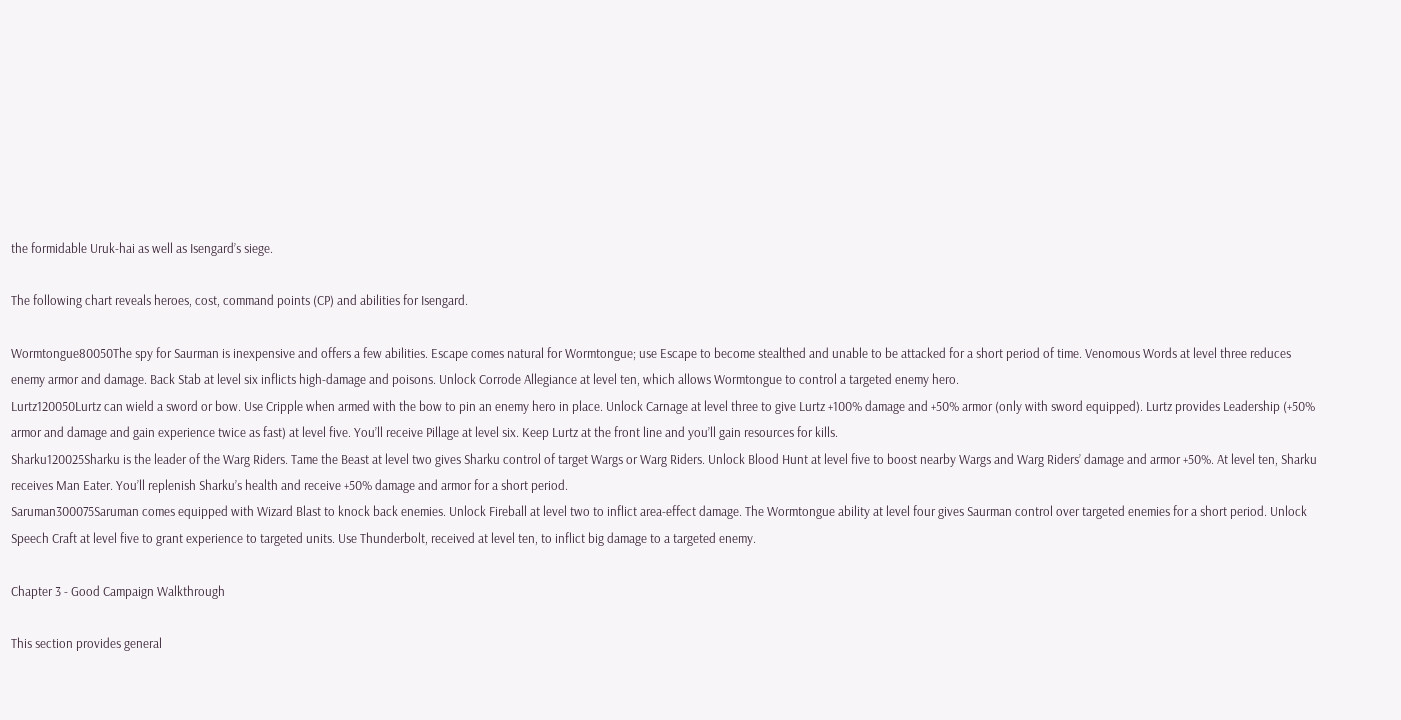the formidable Uruk-hai as well as Isengard’s siege.

The following chart reveals heroes, cost, command points (CP) and abilities for Isengard.

Wormtongue80050The spy for Saurman is inexpensive and offers a few abilities. Escape comes natural for Wormtongue; use Escape to become stealthed and unable to be attacked for a short period of time. Venomous Words at level three reduces enemy armor and damage. Back Stab at level six inflicts high-damage and poisons. Unlock Corrode Allegiance at level ten, which allows Wormtongue to control a targeted enemy hero.
Lurtz120050Lurtz can wield a sword or bow. Use Cripple when armed with the bow to pin an enemy hero in place. Unlock Carnage at level three to give Lurtz +100% damage and +50% armor (only with sword equipped). Lurtz provides Leadership (+50% armor and damage and gain experience twice as fast) at level five. You’ll receive Pillage at level six. Keep Lurtz at the front line and you’ll gain resources for kills.
Sharku120025Sharku is the leader of the Warg Riders. Tame the Beast at level two gives Sharku control of target Wargs or Warg Riders. Unlock Blood Hunt at level five to boost nearby Wargs and Warg Riders’ damage and armor +50%. At level ten, Sharku receives Man Eater. You’ll replenish Sharku’s health and receive +50% damage and armor for a short period.
Saruman300075Saruman comes equipped with Wizard Blast to knock back enemies. Unlock Fireball at level two to inflict area-effect damage. The Wormtongue ability at level four gives Saurman control over targeted enemies for a short period. Unlock Speech Craft at level five to grant experience to targeted units. Use Thunderbolt, received at level ten, to inflict big damage to a targeted enemy.

Chapter 3 - Good Campaign Walkthrough

This section provides general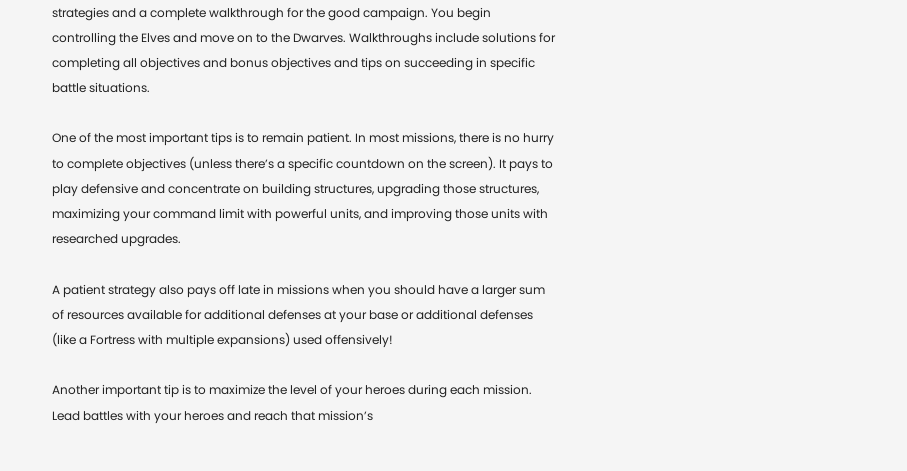strategies and a complete walkthrough for the good campaign. You begin controlling the Elves and move on to the Dwarves. Walkthroughs include solutions for completing all objectives and bonus objectives and tips on succeeding in specific battle situations.

One of the most important tips is to remain patient. In most missions, there is no hurry to complete objectives (unless there’s a specific countdown on the screen). It pays to play defensive and concentrate on building structures, upgrading those structures, maximizing your command limit with powerful units, and improving those units with researched upgrades.

A patient strategy also pays off late in missions when you should have a larger sum of resources available for additional defenses at your base or additional defenses (like a Fortress with multiple expansions) used offensively!

Another important tip is to maximize the level of your heroes during each mission. Lead battles with your heroes and reach that mission’s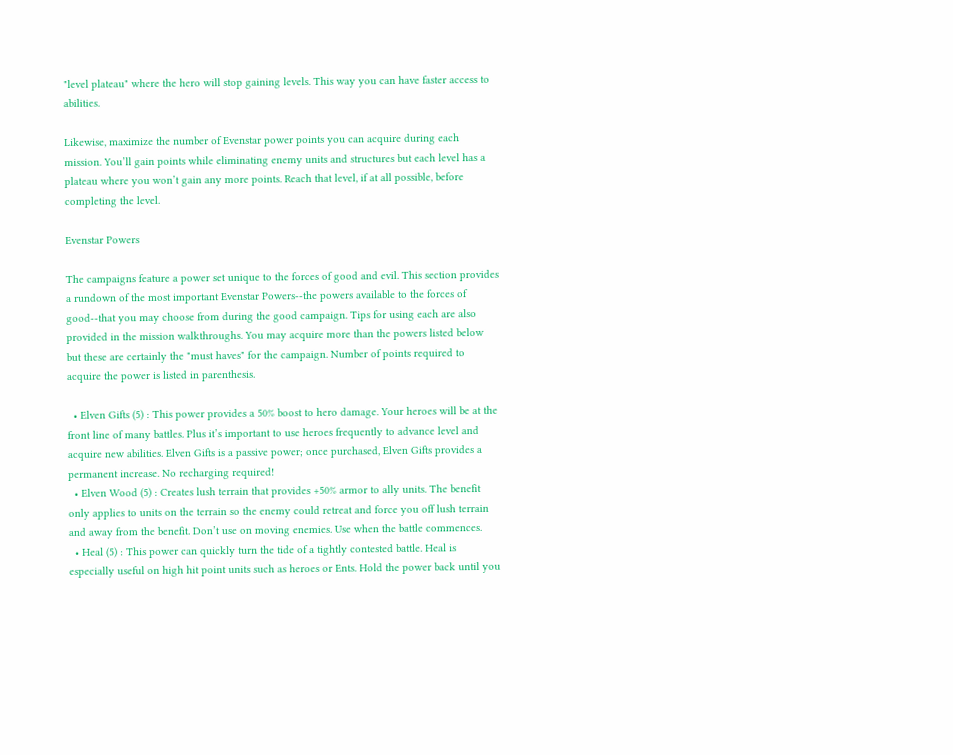"level plateau" where the hero will stop gaining levels. This way you can have faster access to abilities.

Likewise, maximize the number of Evenstar power points you can acquire during each mission. You’ll gain points while eliminating enemy units and structures but each level has a plateau where you won’t gain any more points. Reach that level, if at all possible, before completing the level.

Evenstar Powers

The campaigns feature a power set unique to the forces of good and evil. This section provides a rundown of the most important Evenstar Powers--the powers available to the forces of good--that you may choose from during the good campaign. Tips for using each are also provided in the mission walkthroughs. You may acquire more than the powers listed below but these are certainly the "must haves" for the campaign. Number of points required to acquire the power is listed in parenthesis.

  • Elven Gifts (5) : This power provides a 50% boost to hero damage. Your heroes will be at the front line of many battles. Plus it’s important to use heroes frequently to advance level and acquire new abilities. Elven Gifts is a passive power; once purchased, Elven Gifts provides a permanent increase. No recharging required!
  • Elven Wood (5) : Creates lush terrain that provides +50% armor to ally units. The benefit only applies to units on the terrain so the enemy could retreat and force you off lush terrain and away from the benefit. Don’t use on moving enemies. Use when the battle commences.
  • Heal (5) : This power can quickly turn the tide of a tightly contested battle. Heal is especially useful on high hit point units such as heroes or Ents. Hold the power back until you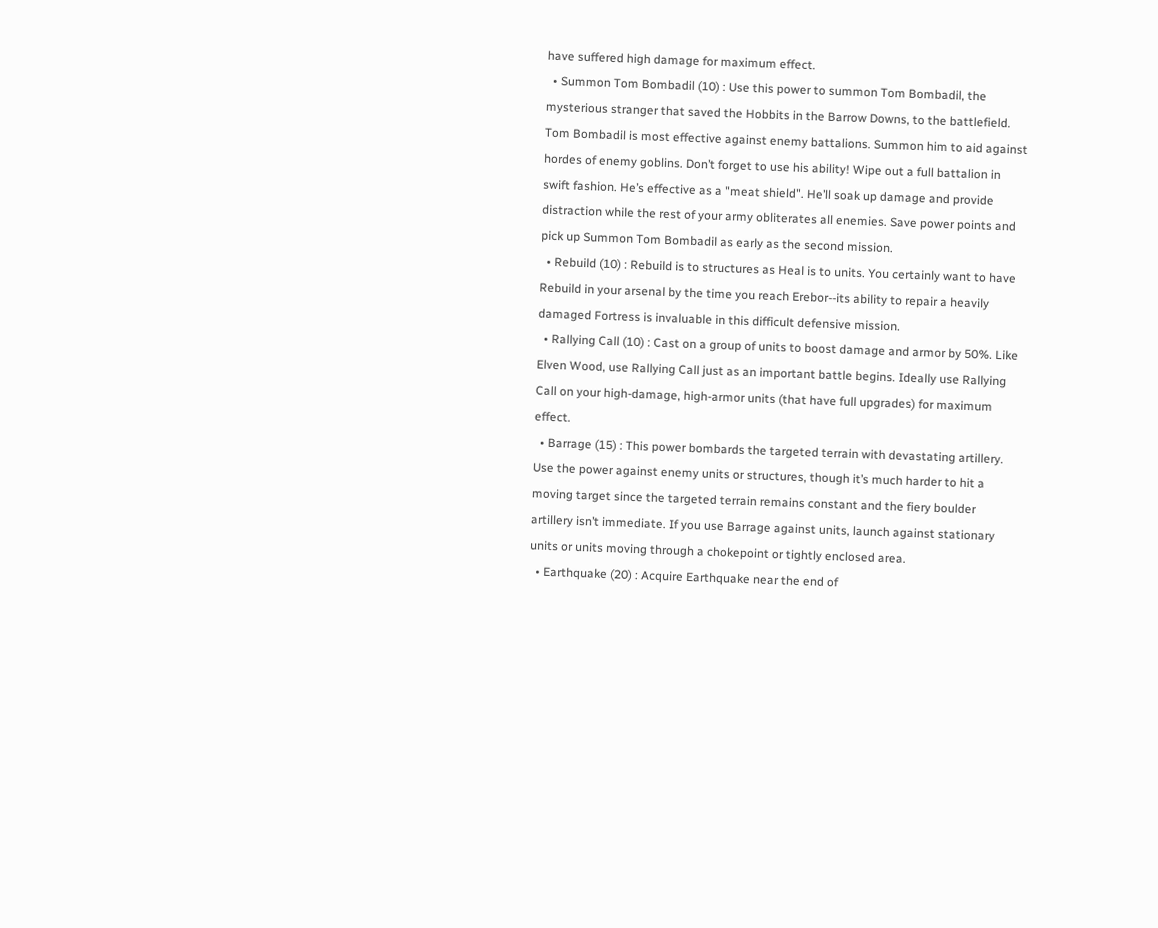have suffered high damage for maximum effect.
  • Summon Tom Bombadil (10) : Use this power to summon Tom Bombadil, the mysterious stranger that saved the Hobbits in the Barrow Downs, to the battlefield. Tom Bombadil is most effective against enemy battalions. Summon him to aid against hordes of enemy goblins. Don’t forget to use his ability! Wipe out a full battalion in swift fashion. He’s effective as a "meat shield". He’ll soak up damage and provide distraction while the rest of your army obliterates all enemies. Save power points and pick up Summon Tom Bombadil as early as the second mission.
  • Rebuild (10) : Rebuild is to structures as Heal is to units. You certainly want to have Rebuild in your arsenal by the time you reach Erebor--its ability to repair a heavily damaged Fortress is invaluable in this difficult defensive mission.
  • Rallying Call (10) : Cast on a group of units to boost damage and armor by 50%. Like Elven Wood, use Rallying Call just as an important battle begins. Ideally use Rallying Call on your high-damage, high-armor units (that have full upgrades) for maximum effect.
  • Barrage (15) : This power bombards the targeted terrain with devastating artillery. Use the power against enemy units or structures, though it’s much harder to hit a moving target since the targeted terrain remains constant and the fiery boulder artillery isn’t immediate. If you use Barrage against units, launch against stationary units or units moving through a chokepoint or tightly enclosed area.
  • Earthquake (20) : Acquire Earthquake near the end of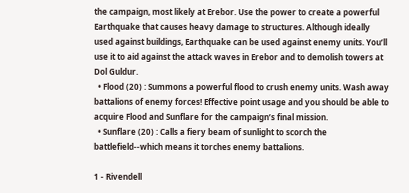the campaign, most likely at Erebor. Use the power to create a powerful Earthquake that causes heavy damage to structures. Although ideally used against buildings, Earthquake can be used against enemy units. You’ll use it to aid against the attack waves in Erebor and to demolish towers at Dol Guldur.
  • Flood (20) : Summons a powerful flood to crush enemy units. Wash away battalions of enemy forces! Effective point usage and you should be able to acquire Flood and Sunflare for the campaign’s final mission.
  • Sunflare (20) : Calls a fiery beam of sunlight to scorch the battlefield--which means it torches enemy battalions.

1 - Rivendell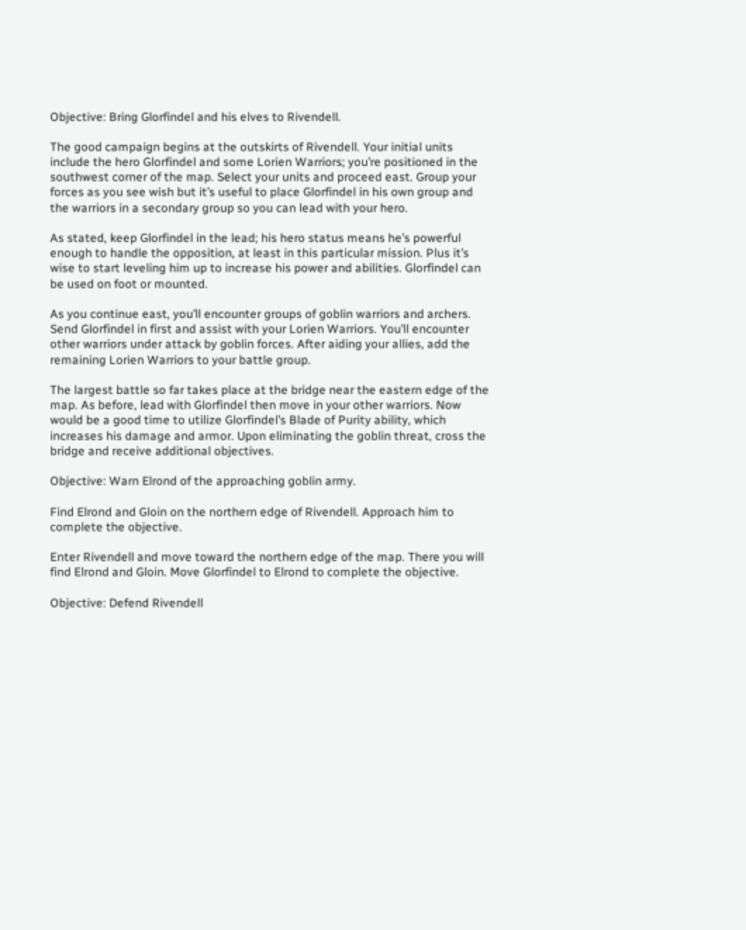Objective: Bring Glorfindel and his elves to Rivendell.

The good campaign begins at the outskirts of Rivendell. Your initial units include the hero Glorfindel and some Lorien Warriors; you’re positioned in the southwest corner of the map. Select your units and proceed east. Group your forces as you see wish but it’s useful to place Glorfindel in his own group and the warriors in a secondary group so you can lead with your hero.

As stated, keep Glorfindel in the lead; his hero status means he’s powerful enough to handle the opposition, at least in this particular mission. Plus it’s wise to start leveling him up to increase his power and abilities. Glorfindel can be used on foot or mounted.

As you continue east, you’ll encounter groups of goblin warriors and archers. Send Glorfindel in first and assist with your Lorien Warriors. You’ll encounter other warriors under attack by goblin forces. After aiding your allies, add the remaining Lorien Warriors to your battle group.

The largest battle so far takes place at the bridge near the eastern edge of the map. As before, lead with Glorfindel then move in your other warriors. Now would be a good time to utilize Glorfindel’s Blade of Purity ability, which increases his damage and armor. Upon eliminating the goblin threat, cross the bridge and receive additional objectives.

Objective: Warn Elrond of the approaching goblin army.

Find Elrond and Gloin on the northern edge of Rivendell. Approach him to complete the objective.

Enter Rivendell and move toward the northern edge of the map. There you will find Elrond and Gloin. Move Glorfindel to Elrond to complete the objective.

Objective: Defend Rivendell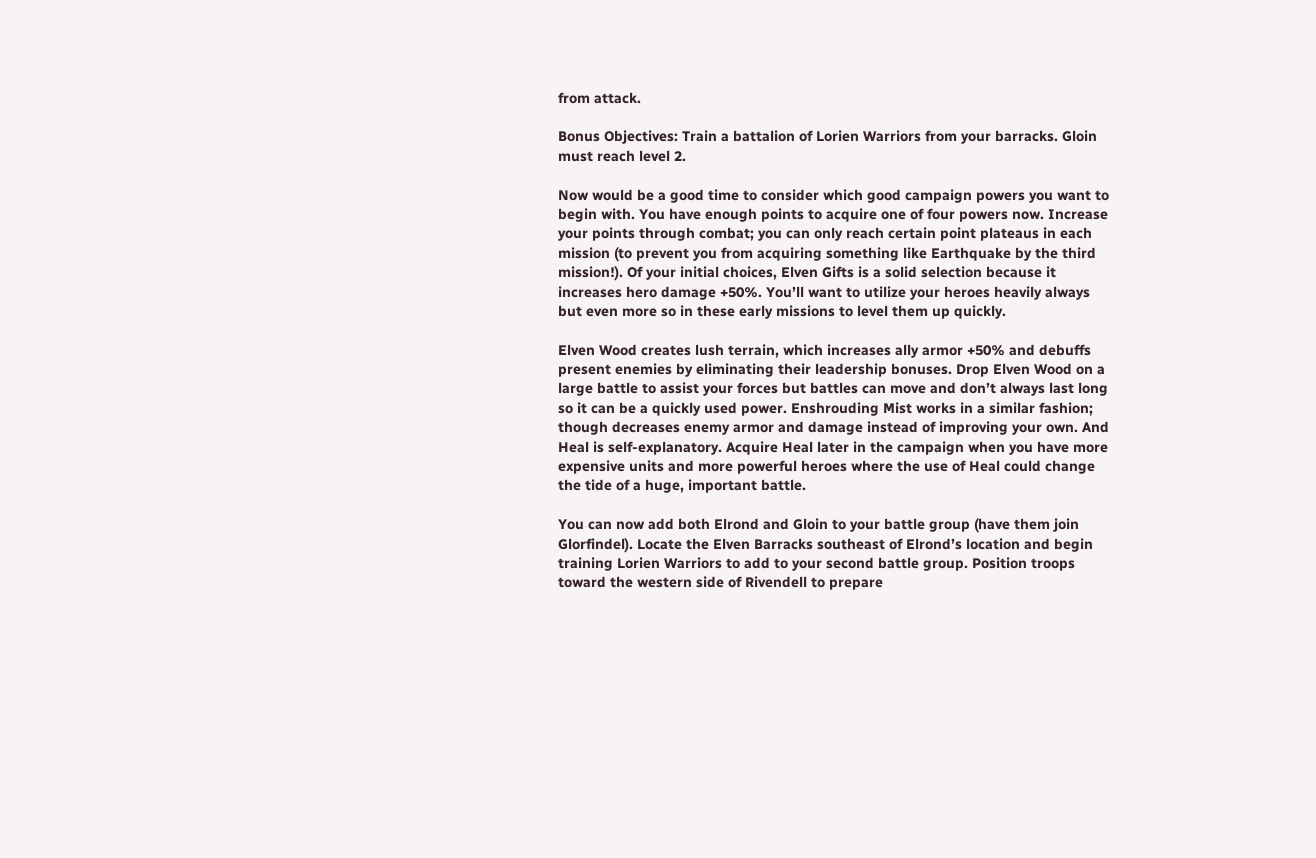from attack.

Bonus Objectives: Train a battalion of Lorien Warriors from your barracks. Gloin must reach level 2.

Now would be a good time to consider which good campaign powers you want to begin with. You have enough points to acquire one of four powers now. Increase your points through combat; you can only reach certain point plateaus in each mission (to prevent you from acquiring something like Earthquake by the third mission!). Of your initial choices, Elven Gifts is a solid selection because it increases hero damage +50%. You’ll want to utilize your heroes heavily always but even more so in these early missions to level them up quickly.

Elven Wood creates lush terrain, which increases ally armor +50% and debuffs present enemies by eliminating their leadership bonuses. Drop Elven Wood on a large battle to assist your forces but battles can move and don’t always last long so it can be a quickly used power. Enshrouding Mist works in a similar fashion; though decreases enemy armor and damage instead of improving your own. And Heal is self-explanatory. Acquire Heal later in the campaign when you have more expensive units and more powerful heroes where the use of Heal could change the tide of a huge, important battle.

You can now add both Elrond and Gloin to your battle group (have them join Glorfindel). Locate the Elven Barracks southeast of Elrond’s location and begin training Lorien Warriors to add to your second battle group. Position troops toward the western side of Rivendell to prepare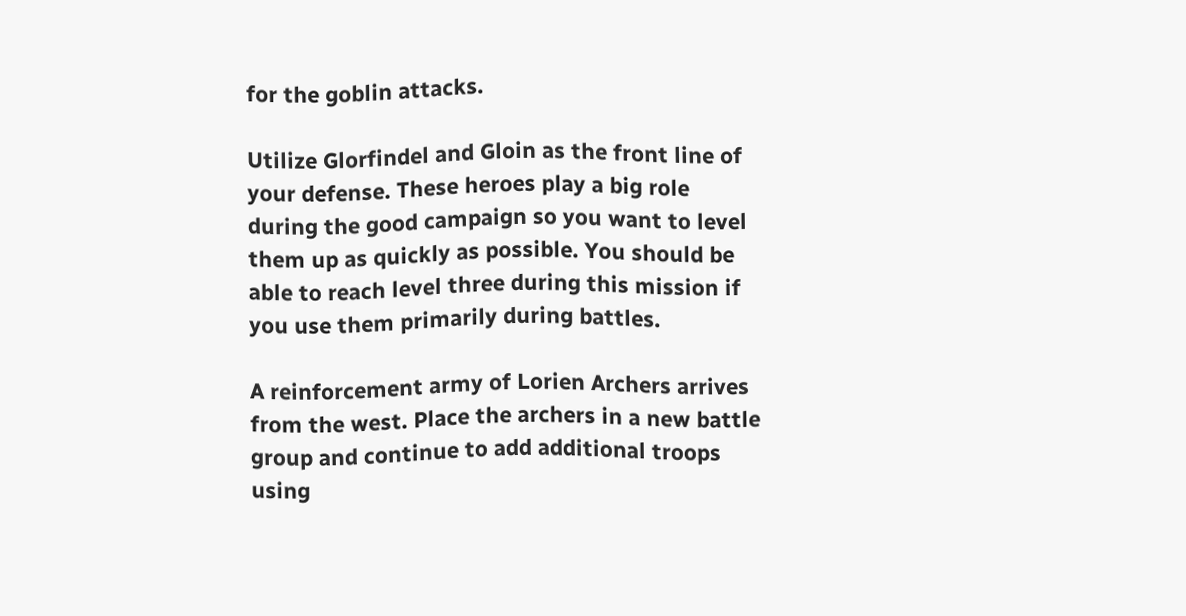for the goblin attacks.

Utilize Glorfindel and Gloin as the front line of your defense. These heroes play a big role during the good campaign so you want to level them up as quickly as possible. You should be able to reach level three during this mission if you use them primarily during battles.

A reinforcement army of Lorien Archers arrives from the west. Place the archers in a new battle group and continue to add additional troops using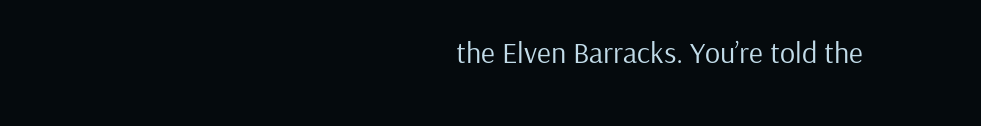the Elven Barracks. You’re told the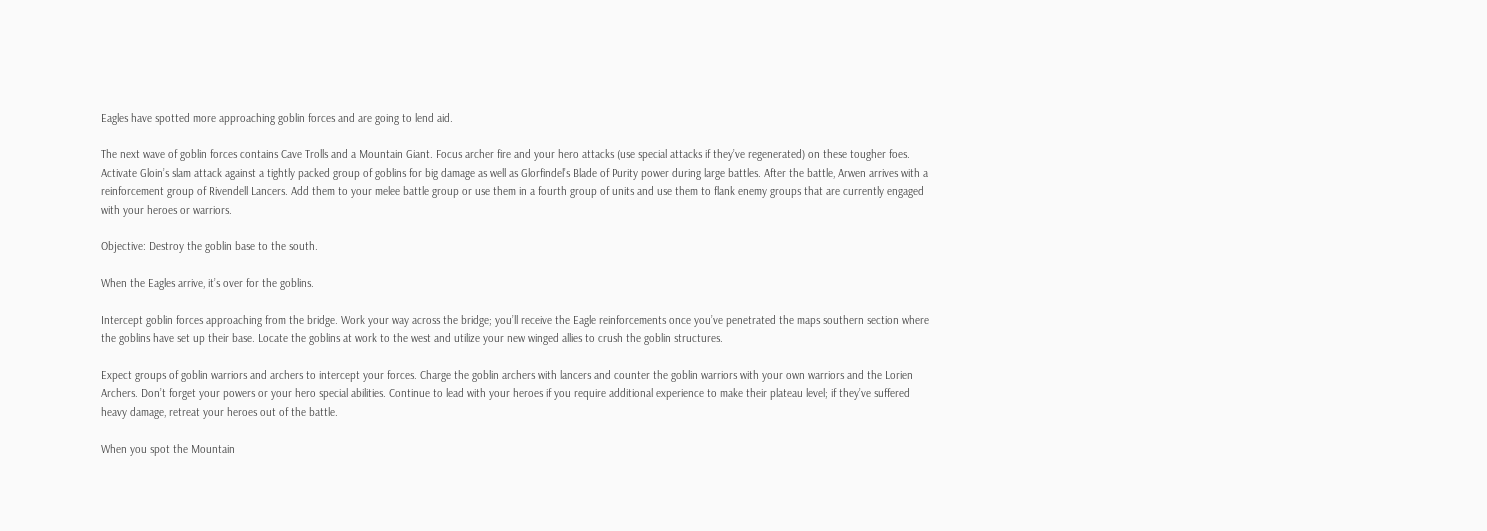Eagles have spotted more approaching goblin forces and are going to lend aid.

The next wave of goblin forces contains Cave Trolls and a Mountain Giant. Focus archer fire and your hero attacks (use special attacks if they’ve regenerated) on these tougher foes. Activate Gloin’s slam attack against a tightly packed group of goblins for big damage as well as Glorfindel’s Blade of Purity power during large battles. After the battle, Arwen arrives with a reinforcement group of Rivendell Lancers. Add them to your melee battle group or use them in a fourth group of units and use them to flank enemy groups that are currently engaged with your heroes or warriors.

Objective: Destroy the goblin base to the south.

When the Eagles arrive, it’s over for the goblins.

Intercept goblin forces approaching from the bridge. Work your way across the bridge; you’ll receive the Eagle reinforcements once you’ve penetrated the maps southern section where the goblins have set up their base. Locate the goblins at work to the west and utilize your new winged allies to crush the goblin structures.

Expect groups of goblin warriors and archers to intercept your forces. Charge the goblin archers with lancers and counter the goblin warriors with your own warriors and the Lorien Archers. Don’t forget your powers or your hero special abilities. Continue to lead with your heroes if you require additional experience to make their plateau level; if they’ve suffered heavy damage, retreat your heroes out of the battle.

When you spot the Mountain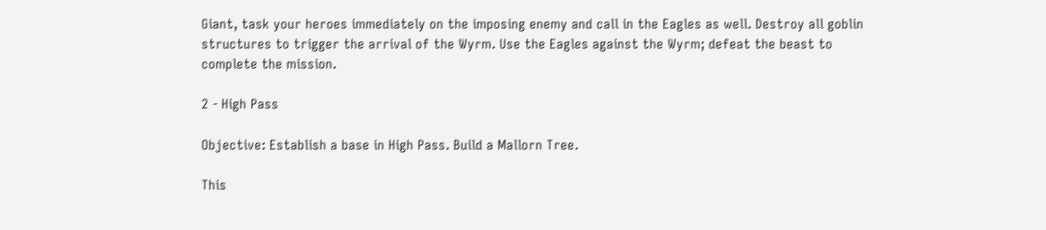Giant, task your heroes immediately on the imposing enemy and call in the Eagles as well. Destroy all goblin structures to trigger the arrival of the Wyrm. Use the Eagles against the Wyrm; defeat the beast to complete the mission.

2 - High Pass

Objective: Establish a base in High Pass. Build a Mallorn Tree.

This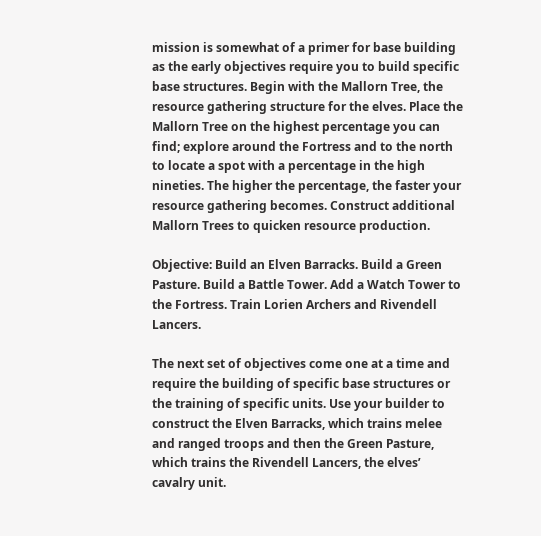mission is somewhat of a primer for base building as the early objectives require you to build specific base structures. Begin with the Mallorn Tree, the resource gathering structure for the elves. Place the Mallorn Tree on the highest percentage you can find; explore around the Fortress and to the north to locate a spot with a percentage in the high nineties. The higher the percentage, the faster your resource gathering becomes. Construct additional Mallorn Trees to quicken resource production.

Objective: Build an Elven Barracks. Build a Green Pasture. Build a Battle Tower. Add a Watch Tower to the Fortress. Train Lorien Archers and Rivendell Lancers.

The next set of objectives come one at a time and require the building of specific base structures or the training of specific units. Use your builder to construct the Elven Barracks, which trains melee and ranged troops and then the Green Pasture, which trains the Rivendell Lancers, the elves’ cavalry unit.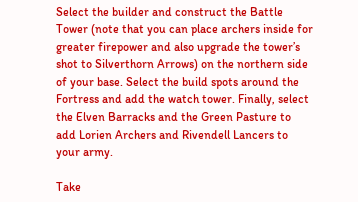Select the builder and construct the Battle Tower (note that you can place archers inside for greater firepower and also upgrade the tower’s shot to Silverthorn Arrows) on the northern side of your base. Select the build spots around the Fortress and add the watch tower. Finally, select the Elven Barracks and the Green Pasture to add Lorien Archers and Rivendell Lancers to your army.

Take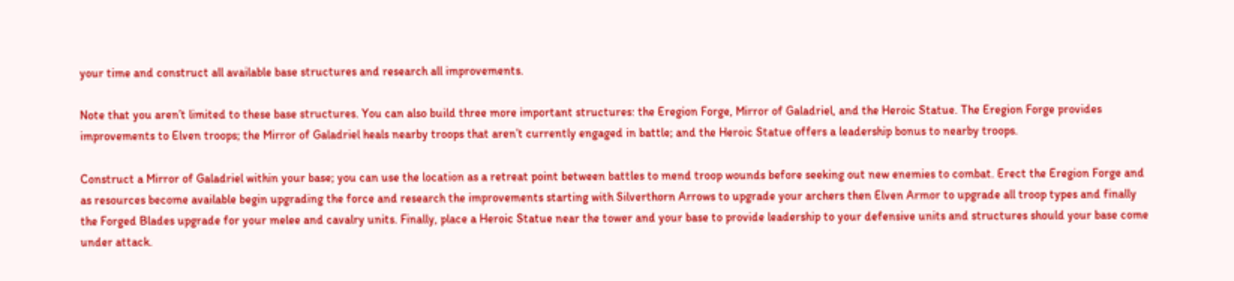your time and construct all available base structures and research all improvements.

Note that you aren’t limited to these base structures. You can also build three more important structures: the Eregion Forge, Mirror of Galadriel, and the Heroic Statue. The Eregion Forge provides improvements to Elven troops; the Mirror of Galadriel heals nearby troops that aren’t currently engaged in battle; and the Heroic Statue offers a leadership bonus to nearby troops.

Construct a Mirror of Galadriel within your base; you can use the location as a retreat point between battles to mend troop wounds before seeking out new enemies to combat. Erect the Eregion Forge and as resources become available begin upgrading the force and research the improvements starting with Silverthorn Arrows to upgrade your archers then Elven Armor to upgrade all troop types and finally the Forged Blades upgrade for your melee and cavalry units. Finally, place a Heroic Statue near the tower and your base to provide leadership to your defensive units and structures should your base come under attack.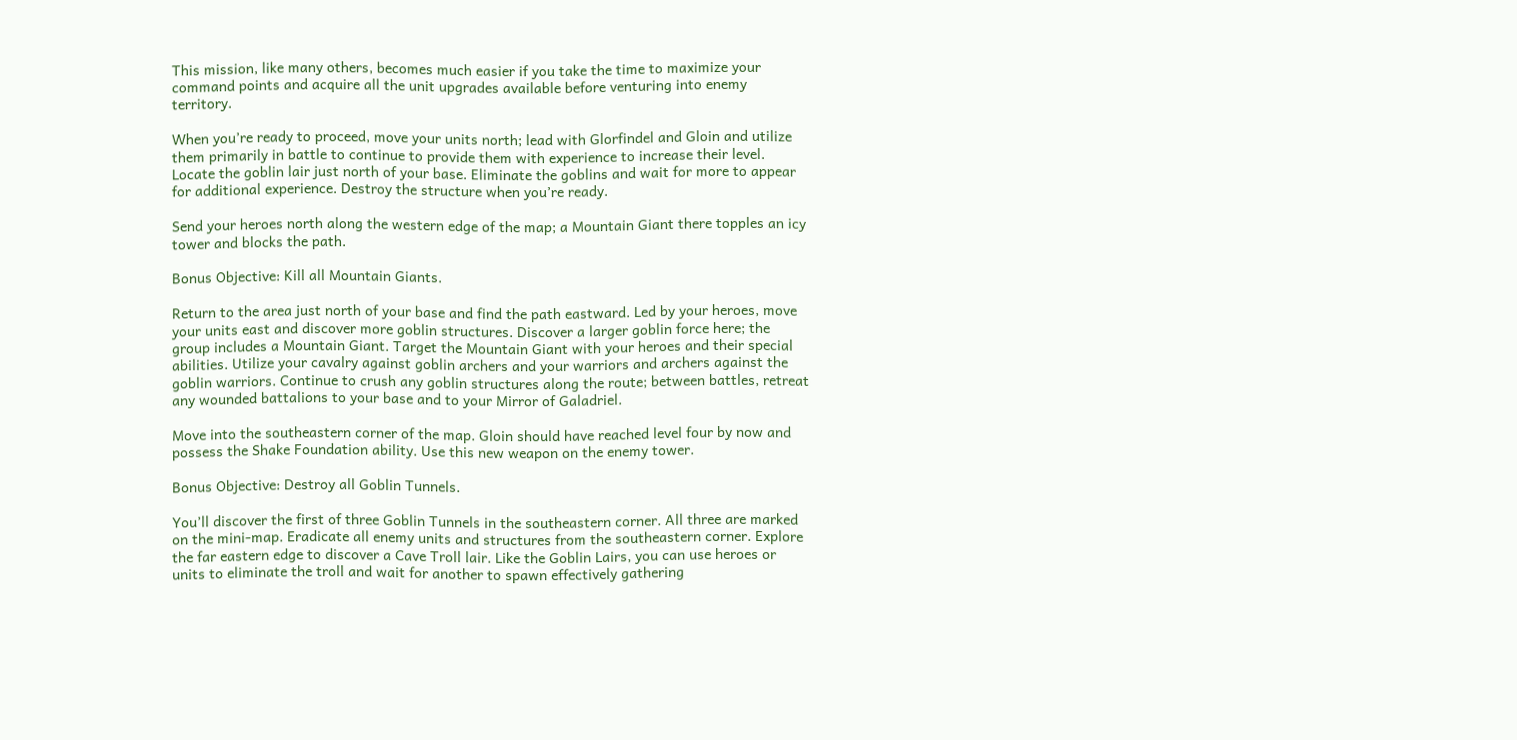This mission, like many others, becomes much easier if you take the time to maximize your command points and acquire all the unit upgrades available before venturing into enemy territory.

When you’re ready to proceed, move your units north; lead with Glorfindel and Gloin and utilize them primarily in battle to continue to provide them with experience to increase their level. Locate the goblin lair just north of your base. Eliminate the goblins and wait for more to appear for additional experience. Destroy the structure when you’re ready.

Send your heroes north along the western edge of the map; a Mountain Giant there topples an icy tower and blocks the path.

Bonus Objective: Kill all Mountain Giants.

Return to the area just north of your base and find the path eastward. Led by your heroes, move your units east and discover more goblin structures. Discover a larger goblin force here; the group includes a Mountain Giant. Target the Mountain Giant with your heroes and their special abilities. Utilize your cavalry against goblin archers and your warriors and archers against the goblin warriors. Continue to crush any goblin structures along the route; between battles, retreat any wounded battalions to your base and to your Mirror of Galadriel.

Move into the southeastern corner of the map. Gloin should have reached level four by now and possess the Shake Foundation ability. Use this new weapon on the enemy tower.

Bonus Objective: Destroy all Goblin Tunnels.

You’ll discover the first of three Goblin Tunnels in the southeastern corner. All three are marked on the mini-map. Eradicate all enemy units and structures from the southeastern corner. Explore the far eastern edge to discover a Cave Troll lair. Like the Goblin Lairs, you can use heroes or units to eliminate the troll and wait for another to spawn effectively gathering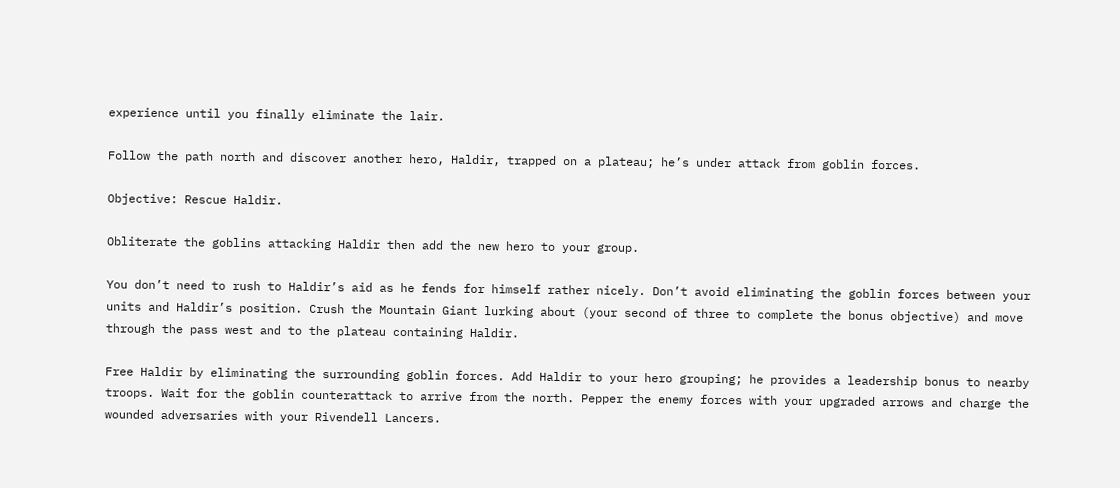experience until you finally eliminate the lair.

Follow the path north and discover another hero, Haldir, trapped on a plateau; he’s under attack from goblin forces.

Objective: Rescue Haldir.

Obliterate the goblins attacking Haldir then add the new hero to your group.

You don’t need to rush to Haldir’s aid as he fends for himself rather nicely. Don’t avoid eliminating the goblin forces between your units and Haldir’s position. Crush the Mountain Giant lurking about (your second of three to complete the bonus objective) and move through the pass west and to the plateau containing Haldir.

Free Haldir by eliminating the surrounding goblin forces. Add Haldir to your hero grouping; he provides a leadership bonus to nearby troops. Wait for the goblin counterattack to arrive from the north. Pepper the enemy forces with your upgraded arrows and charge the wounded adversaries with your Rivendell Lancers.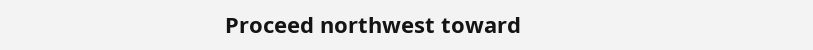Proceed northwest toward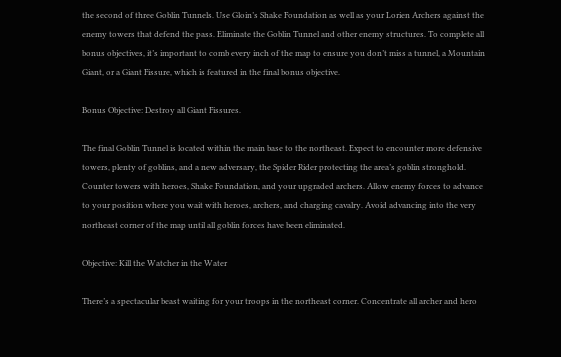the second of three Goblin Tunnels. Use Gloin’s Shake Foundation as well as your Lorien Archers against the enemy towers that defend the pass. Eliminate the Goblin Tunnel and other enemy structures. To complete all bonus objectives, it’s important to comb every inch of the map to ensure you don’t miss a tunnel, a Mountain Giant, or a Giant Fissure, which is featured in the final bonus objective.

Bonus Objective: Destroy all Giant Fissures.

The final Goblin Tunnel is located within the main base to the northeast. Expect to encounter more defensive towers, plenty of goblins, and a new adversary, the Spider Rider protecting the area’s goblin stronghold. Counter towers with heroes, Shake Foundation, and your upgraded archers. Allow enemy forces to advance to your position where you wait with heroes, archers, and charging cavalry. Avoid advancing into the very northeast corner of the map until all goblin forces have been eliminated.

Objective: Kill the Watcher in the Water

There’s a spectacular beast waiting for your troops in the northeast corner. Concentrate all archer and hero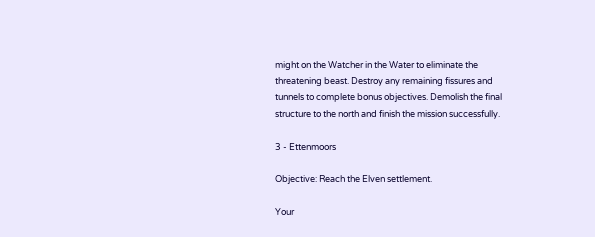might on the Watcher in the Water to eliminate the threatening beast. Destroy any remaining fissures and tunnels to complete bonus objectives. Demolish the final structure to the north and finish the mission successfully.

3 - Ettenmoors

Objective: Reach the Elven settlement.

Your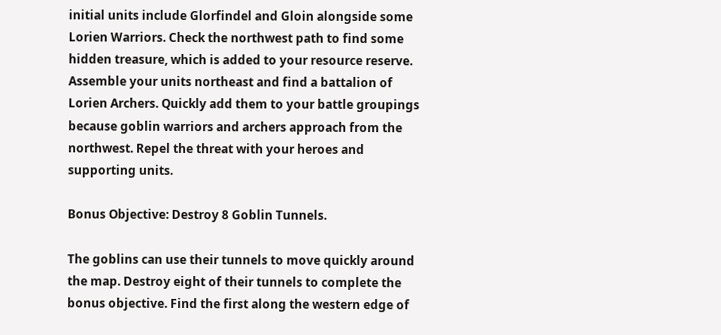initial units include Glorfindel and Gloin alongside some Lorien Warriors. Check the northwest path to find some hidden treasure, which is added to your resource reserve. Assemble your units northeast and find a battalion of Lorien Archers. Quickly add them to your battle groupings because goblin warriors and archers approach from the northwest. Repel the threat with your heroes and supporting units.

Bonus Objective: Destroy 8 Goblin Tunnels.

The goblins can use their tunnels to move quickly around the map. Destroy eight of their tunnels to complete the bonus objective. Find the first along the western edge of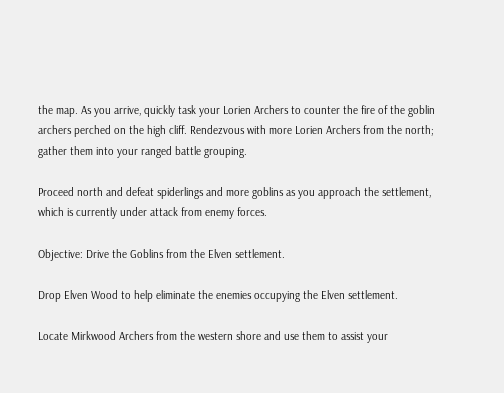the map. As you arrive, quickly task your Lorien Archers to counter the fire of the goblin archers perched on the high cliff. Rendezvous with more Lorien Archers from the north; gather them into your ranged battle grouping.

Proceed north and defeat spiderlings and more goblins as you approach the settlement, which is currently under attack from enemy forces.

Objective: Drive the Goblins from the Elven settlement.

Drop Elven Wood to help eliminate the enemies occupying the Elven settlement.

Locate Mirkwood Archers from the western shore and use them to assist your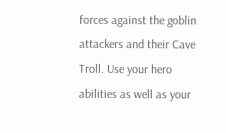forces against the goblin attackers and their Cave Troll. Use your hero abilities as well as your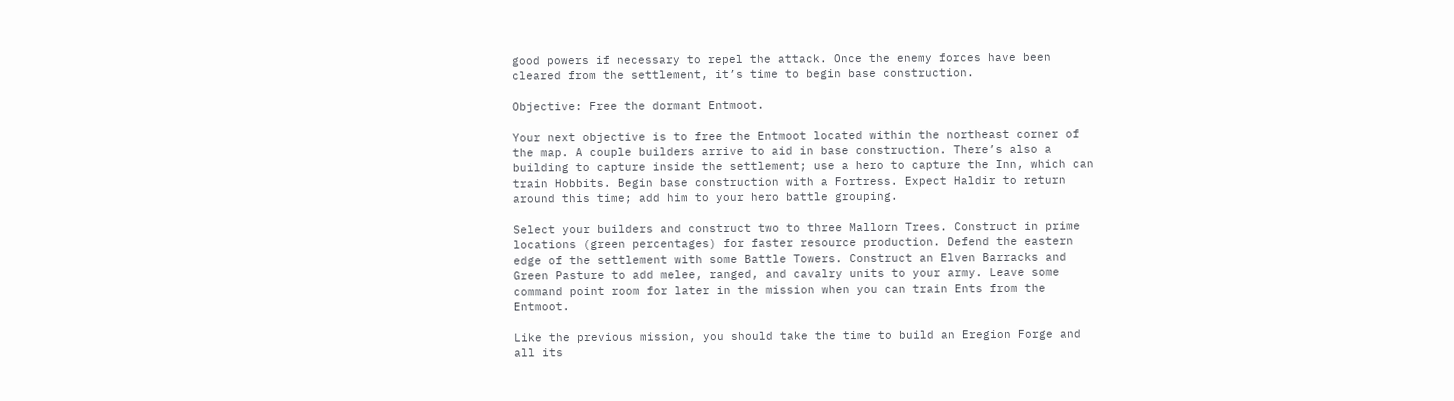good powers if necessary to repel the attack. Once the enemy forces have been cleared from the settlement, it’s time to begin base construction.

Objective: Free the dormant Entmoot.

Your next objective is to free the Entmoot located within the northeast corner of the map. A couple builders arrive to aid in base construction. There’s also a building to capture inside the settlement; use a hero to capture the Inn, which can train Hobbits. Begin base construction with a Fortress. Expect Haldir to return around this time; add him to your hero battle grouping.

Select your builders and construct two to three Mallorn Trees. Construct in prime locations (green percentages) for faster resource production. Defend the eastern edge of the settlement with some Battle Towers. Construct an Elven Barracks and Green Pasture to add melee, ranged, and cavalry units to your army. Leave some command point room for later in the mission when you can train Ents from the Entmoot.

Like the previous mission, you should take the time to build an Eregion Forge and all its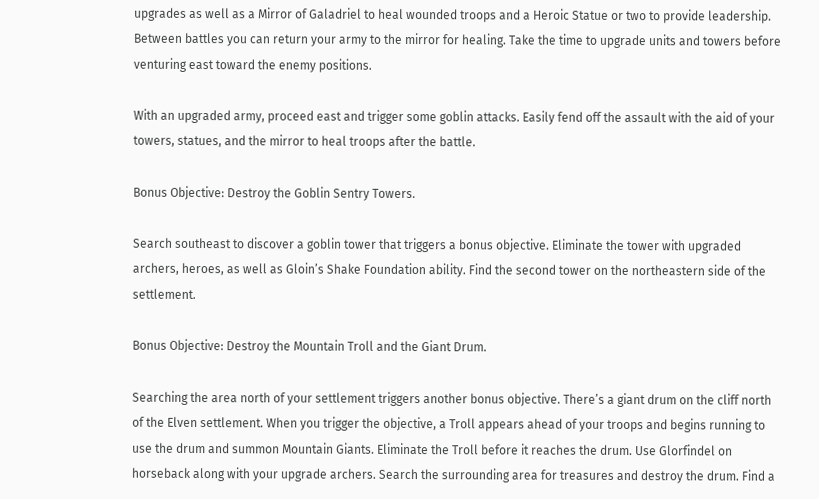upgrades as well as a Mirror of Galadriel to heal wounded troops and a Heroic Statue or two to provide leadership. Between battles you can return your army to the mirror for healing. Take the time to upgrade units and towers before venturing east toward the enemy positions.

With an upgraded army, proceed east and trigger some goblin attacks. Easily fend off the assault with the aid of your towers, statues, and the mirror to heal troops after the battle.

Bonus Objective: Destroy the Goblin Sentry Towers.

Search southeast to discover a goblin tower that triggers a bonus objective. Eliminate the tower with upgraded archers, heroes, as well as Gloin’s Shake Foundation ability. Find the second tower on the northeastern side of the settlement.

Bonus Objective: Destroy the Mountain Troll and the Giant Drum.

Searching the area north of your settlement triggers another bonus objective. There’s a giant drum on the cliff north of the Elven settlement. When you trigger the objective, a Troll appears ahead of your troops and begins running to use the drum and summon Mountain Giants. Eliminate the Troll before it reaches the drum. Use Glorfindel on horseback along with your upgrade archers. Search the surrounding area for treasures and destroy the drum. Find a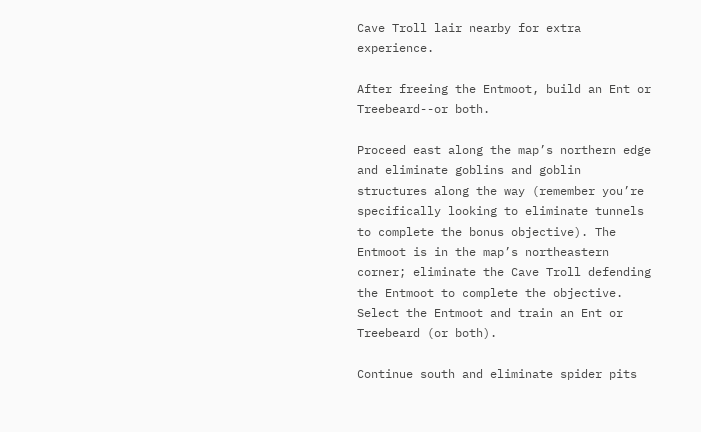Cave Troll lair nearby for extra experience.

After freeing the Entmoot, build an Ent or Treebeard--or both.

Proceed east along the map’s northern edge and eliminate goblins and goblin structures along the way (remember you’re specifically looking to eliminate tunnels to complete the bonus objective). The Entmoot is in the map’s northeastern corner; eliminate the Cave Troll defending the Entmoot to complete the objective. Select the Entmoot and train an Ent or Treebeard (or both).

Continue south and eliminate spider pits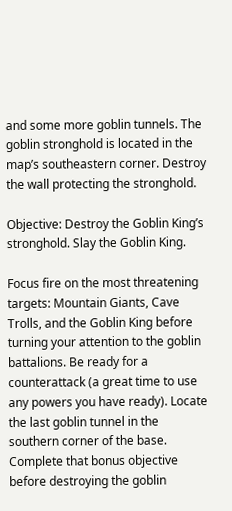and some more goblin tunnels. The goblin stronghold is located in the map’s southeastern corner. Destroy the wall protecting the stronghold.

Objective: Destroy the Goblin King’s stronghold. Slay the Goblin King.

Focus fire on the most threatening targets: Mountain Giants, Cave Trolls, and the Goblin King before turning your attention to the goblin battalions. Be ready for a counterattack (a great time to use any powers you have ready). Locate the last goblin tunnel in the southern corner of the base. Complete that bonus objective before destroying the goblin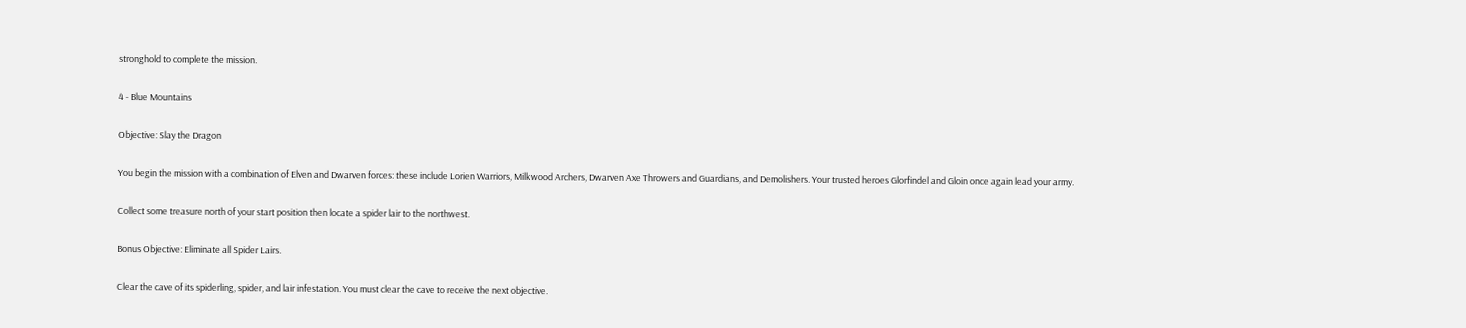stronghold to complete the mission.

4 - Blue Mountains

Objective: Slay the Dragon

You begin the mission with a combination of Elven and Dwarven forces: these include Lorien Warriors, Milkwood Archers, Dwarven Axe Throwers and Guardians, and Demolishers. Your trusted heroes Glorfindel and Gloin once again lead your army.

Collect some treasure north of your start position then locate a spider lair to the northwest.

Bonus Objective: Eliminate all Spider Lairs.

Clear the cave of its spiderling, spider, and lair infestation. You must clear the cave to receive the next objective.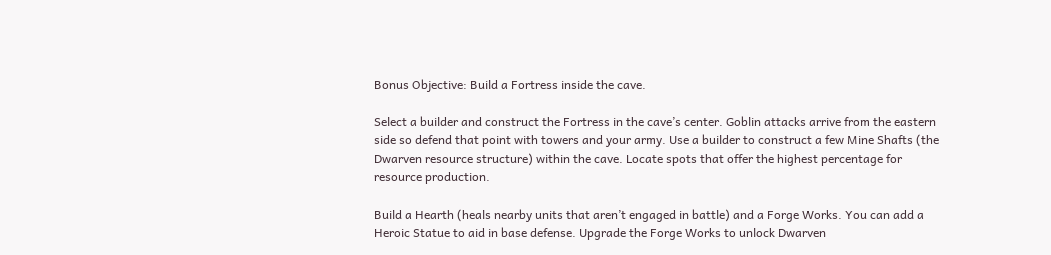Bonus Objective: Build a Fortress inside the cave.

Select a builder and construct the Fortress in the cave’s center. Goblin attacks arrive from the eastern side so defend that point with towers and your army. Use a builder to construct a few Mine Shafts (the Dwarven resource structure) within the cave. Locate spots that offer the highest percentage for resource production.

Build a Hearth (heals nearby units that aren’t engaged in battle) and a Forge Works. You can add a Heroic Statue to aid in base defense. Upgrade the Forge Works to unlock Dwarven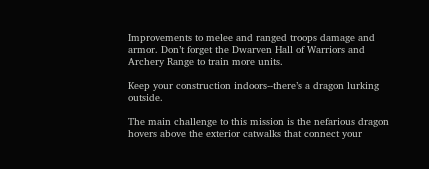Improvements to melee and ranged troops damage and armor. Don’t forget the Dwarven Hall of Warriors and Archery Range to train more units.

Keep your construction indoors--there’s a dragon lurking outside.

The main challenge to this mission is the nefarious dragon hovers above the exterior catwalks that connect your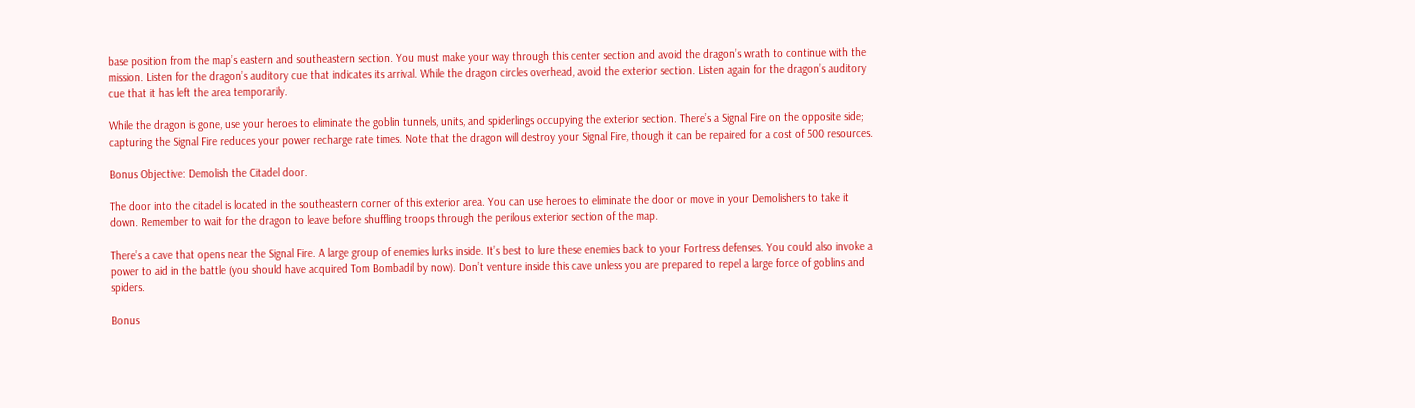base position from the map’s eastern and southeastern section. You must make your way through this center section and avoid the dragon’s wrath to continue with the mission. Listen for the dragon’s auditory cue that indicates its arrival. While the dragon circles overhead, avoid the exterior section. Listen again for the dragon’s auditory cue that it has left the area temporarily.

While the dragon is gone, use your heroes to eliminate the goblin tunnels, units, and spiderlings occupying the exterior section. There’s a Signal Fire on the opposite side; capturing the Signal Fire reduces your power recharge rate times. Note that the dragon will destroy your Signal Fire, though it can be repaired for a cost of 500 resources.

Bonus Objective: Demolish the Citadel door.

The door into the citadel is located in the southeastern corner of this exterior area. You can use heroes to eliminate the door or move in your Demolishers to take it down. Remember to wait for the dragon to leave before shuffling troops through the perilous exterior section of the map.

There’s a cave that opens near the Signal Fire. A large group of enemies lurks inside. It’s best to lure these enemies back to your Fortress defenses. You could also invoke a power to aid in the battle (you should have acquired Tom Bombadil by now). Don’t venture inside this cave unless you are prepared to repel a large force of goblins and spiders.

Bonus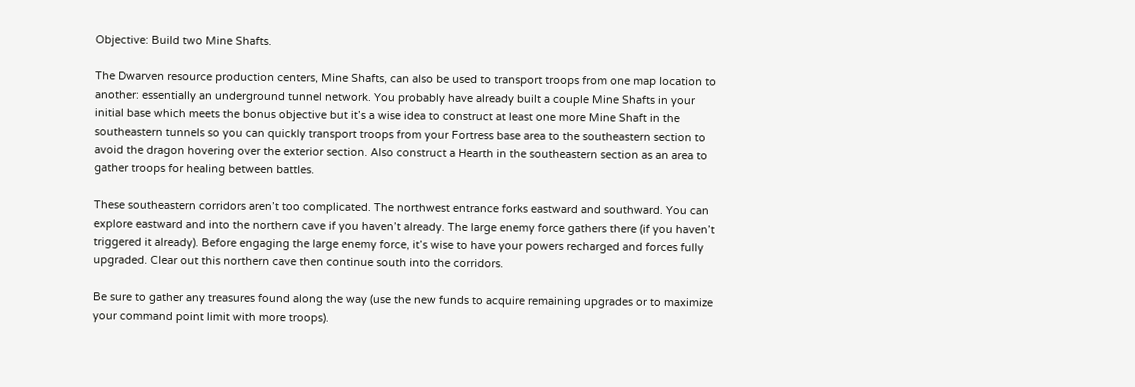Objective: Build two Mine Shafts.

The Dwarven resource production centers, Mine Shafts, can also be used to transport troops from one map location to another: essentially an underground tunnel network. You probably have already built a couple Mine Shafts in your initial base which meets the bonus objective but it’s a wise idea to construct at least one more Mine Shaft in the southeastern tunnels so you can quickly transport troops from your Fortress base area to the southeastern section to avoid the dragon hovering over the exterior section. Also construct a Hearth in the southeastern section as an area to gather troops for healing between battles.

These southeastern corridors aren’t too complicated. The northwest entrance forks eastward and southward. You can explore eastward and into the northern cave if you haven’t already. The large enemy force gathers there (if you haven’t triggered it already). Before engaging the large enemy force, it’s wise to have your powers recharged and forces fully upgraded. Clear out this northern cave then continue south into the corridors.

Be sure to gather any treasures found along the way (use the new funds to acquire remaining upgrades or to maximize your command point limit with more troops).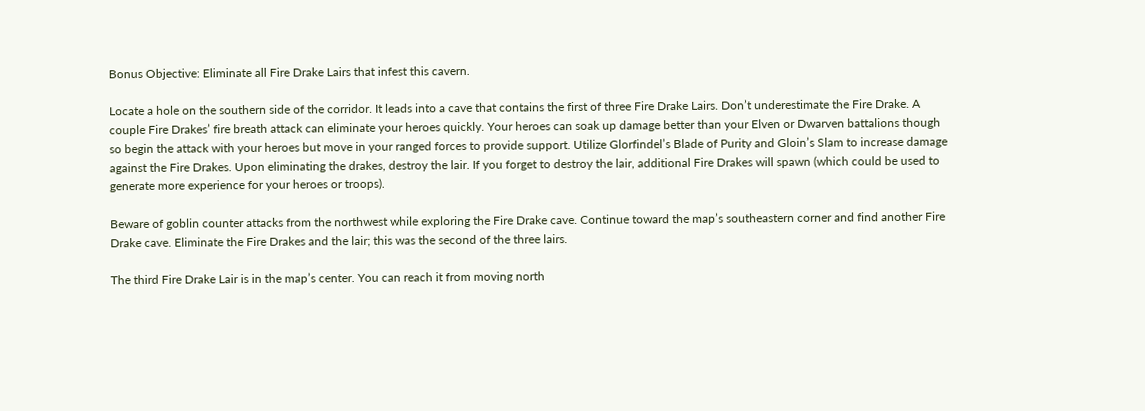Bonus Objective: Eliminate all Fire Drake Lairs that infest this cavern.

Locate a hole on the southern side of the corridor. It leads into a cave that contains the first of three Fire Drake Lairs. Don’t underestimate the Fire Drake. A couple Fire Drakes’ fire breath attack can eliminate your heroes quickly. Your heroes can soak up damage better than your Elven or Dwarven battalions though so begin the attack with your heroes but move in your ranged forces to provide support. Utilize Glorfindel’s Blade of Purity and Gloin’s Slam to increase damage against the Fire Drakes. Upon eliminating the drakes, destroy the lair. If you forget to destroy the lair, additional Fire Drakes will spawn (which could be used to generate more experience for your heroes or troops).

Beware of goblin counter attacks from the northwest while exploring the Fire Drake cave. Continue toward the map’s southeastern corner and find another Fire Drake cave. Eliminate the Fire Drakes and the lair; this was the second of the three lairs.

The third Fire Drake Lair is in the map’s center. You can reach it from moving north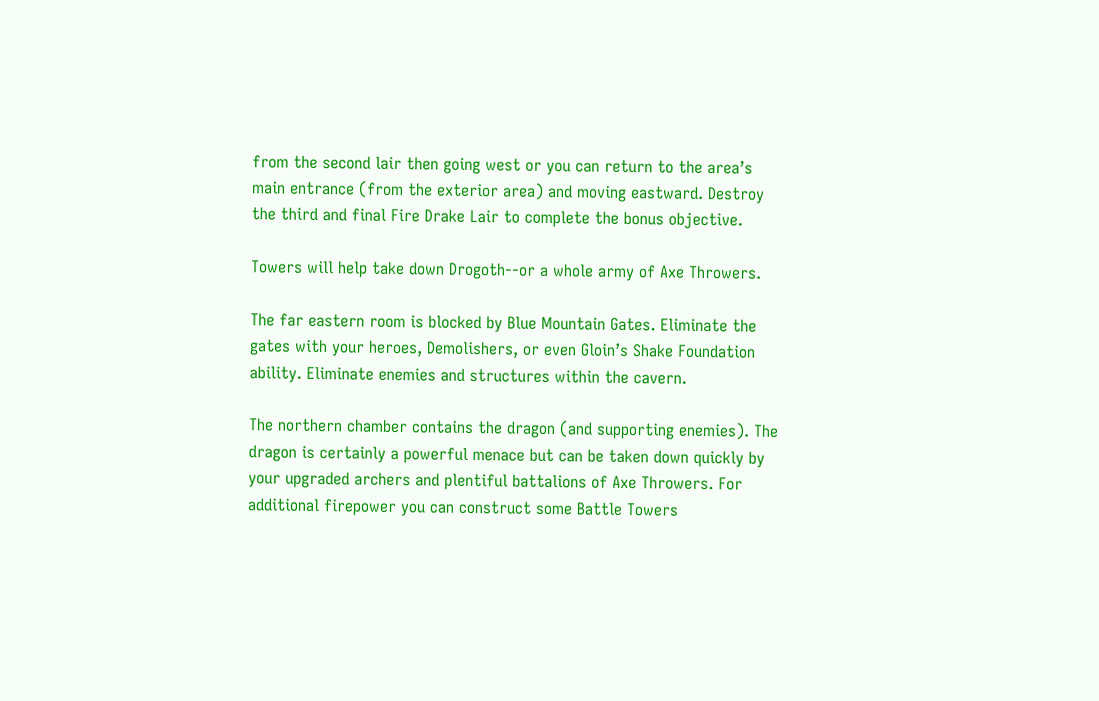from the second lair then going west or you can return to the area’s main entrance (from the exterior area) and moving eastward. Destroy the third and final Fire Drake Lair to complete the bonus objective.

Towers will help take down Drogoth--or a whole army of Axe Throwers.

The far eastern room is blocked by Blue Mountain Gates. Eliminate the gates with your heroes, Demolishers, or even Gloin’s Shake Foundation ability. Eliminate enemies and structures within the cavern.

The northern chamber contains the dragon (and supporting enemies). The dragon is certainly a powerful menace but can be taken down quickly by your upgraded archers and plentiful battalions of Axe Throwers. For additional firepower you can construct some Battle Towers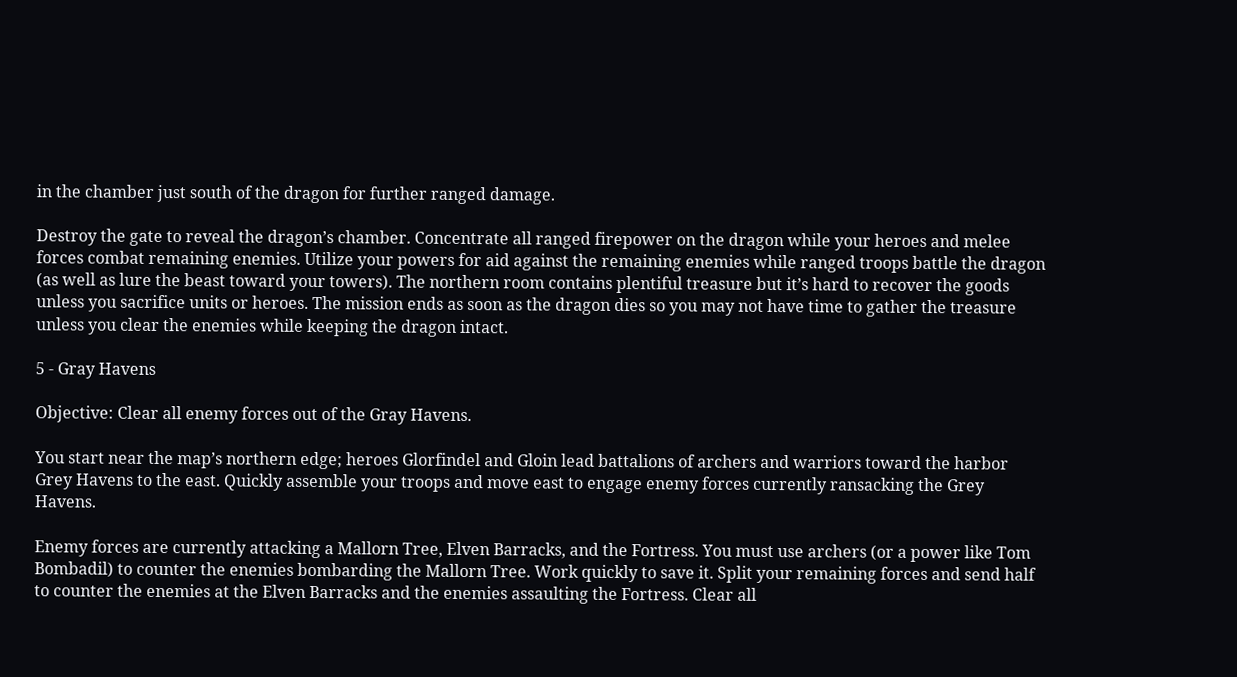in the chamber just south of the dragon for further ranged damage.

Destroy the gate to reveal the dragon’s chamber. Concentrate all ranged firepower on the dragon while your heroes and melee forces combat remaining enemies. Utilize your powers for aid against the remaining enemies while ranged troops battle the dragon (as well as lure the beast toward your towers). The northern room contains plentiful treasure but it’s hard to recover the goods unless you sacrifice units or heroes. The mission ends as soon as the dragon dies so you may not have time to gather the treasure unless you clear the enemies while keeping the dragon intact.

5 - Gray Havens

Objective: Clear all enemy forces out of the Gray Havens.

You start near the map’s northern edge; heroes Glorfindel and Gloin lead battalions of archers and warriors toward the harbor Grey Havens to the east. Quickly assemble your troops and move east to engage enemy forces currently ransacking the Grey Havens.

Enemy forces are currently attacking a Mallorn Tree, Elven Barracks, and the Fortress. You must use archers (or a power like Tom Bombadil) to counter the enemies bombarding the Mallorn Tree. Work quickly to save it. Split your remaining forces and send half to counter the enemies at the Elven Barracks and the enemies assaulting the Fortress. Clear all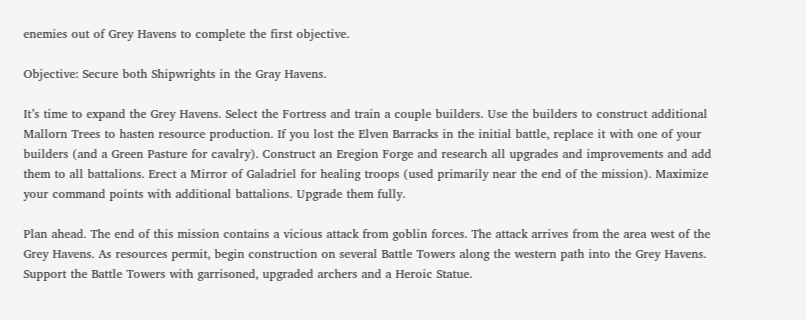enemies out of Grey Havens to complete the first objective.

Objective: Secure both Shipwrights in the Gray Havens.

It’s time to expand the Grey Havens. Select the Fortress and train a couple builders. Use the builders to construct additional Mallorn Trees to hasten resource production. If you lost the Elven Barracks in the initial battle, replace it with one of your builders (and a Green Pasture for cavalry). Construct an Eregion Forge and research all upgrades and improvements and add them to all battalions. Erect a Mirror of Galadriel for healing troops (used primarily near the end of the mission). Maximize your command points with additional battalions. Upgrade them fully.

Plan ahead. The end of this mission contains a vicious attack from goblin forces. The attack arrives from the area west of the Grey Havens. As resources permit, begin construction on several Battle Towers along the western path into the Grey Havens. Support the Battle Towers with garrisoned, upgraded archers and a Heroic Statue.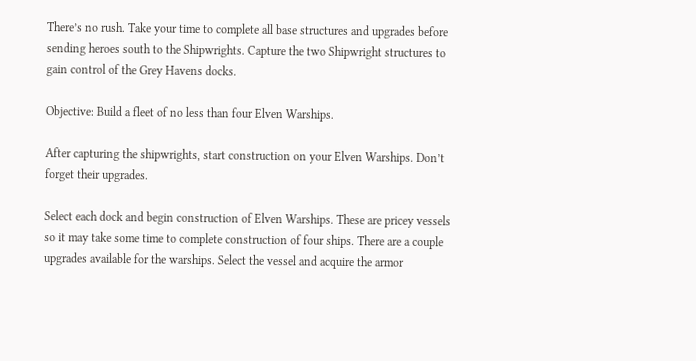There’s no rush. Take your time to complete all base structures and upgrades before sending heroes south to the Shipwrights. Capture the two Shipwright structures to gain control of the Grey Havens docks.

Objective: Build a fleet of no less than four Elven Warships.

After capturing the shipwrights, start construction on your Elven Warships. Don’t forget their upgrades.

Select each dock and begin construction of Elven Warships. These are pricey vessels so it may take some time to complete construction of four ships. There are a couple upgrades available for the warships. Select the vessel and acquire the armor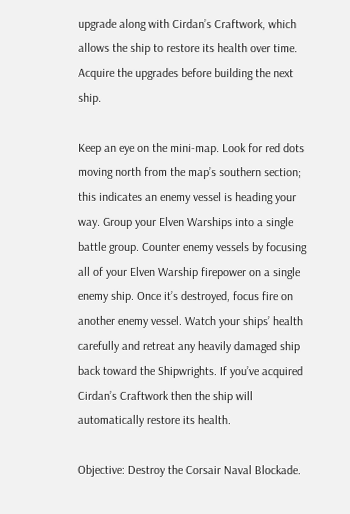upgrade along with Cirdan’s Craftwork, which allows the ship to restore its health over time. Acquire the upgrades before building the next ship.

Keep an eye on the mini-map. Look for red dots moving north from the map’s southern section; this indicates an enemy vessel is heading your way. Group your Elven Warships into a single battle group. Counter enemy vessels by focusing all of your Elven Warship firepower on a single enemy ship. Once it’s destroyed, focus fire on another enemy vessel. Watch your ships’ health carefully and retreat any heavily damaged ship back toward the Shipwrights. If you’ve acquired Cirdan’s Craftwork then the ship will automatically restore its health.

Objective: Destroy the Corsair Naval Blockade.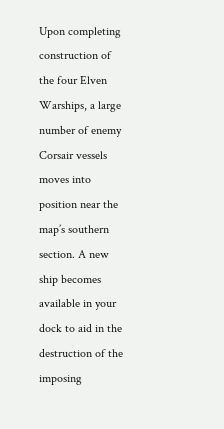Upon completing construction of the four Elven Warships, a large number of enemy Corsair vessels moves into position near the map’s southern section. A new ship becomes available in your dock to aid in the destruction of the imposing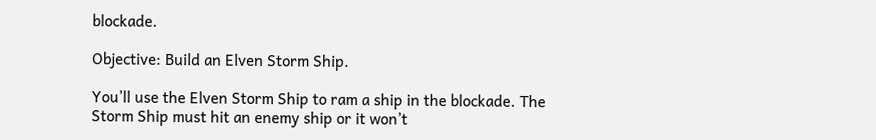blockade.

Objective: Build an Elven Storm Ship.

You’ll use the Elven Storm Ship to ram a ship in the blockade. The Storm Ship must hit an enemy ship or it won’t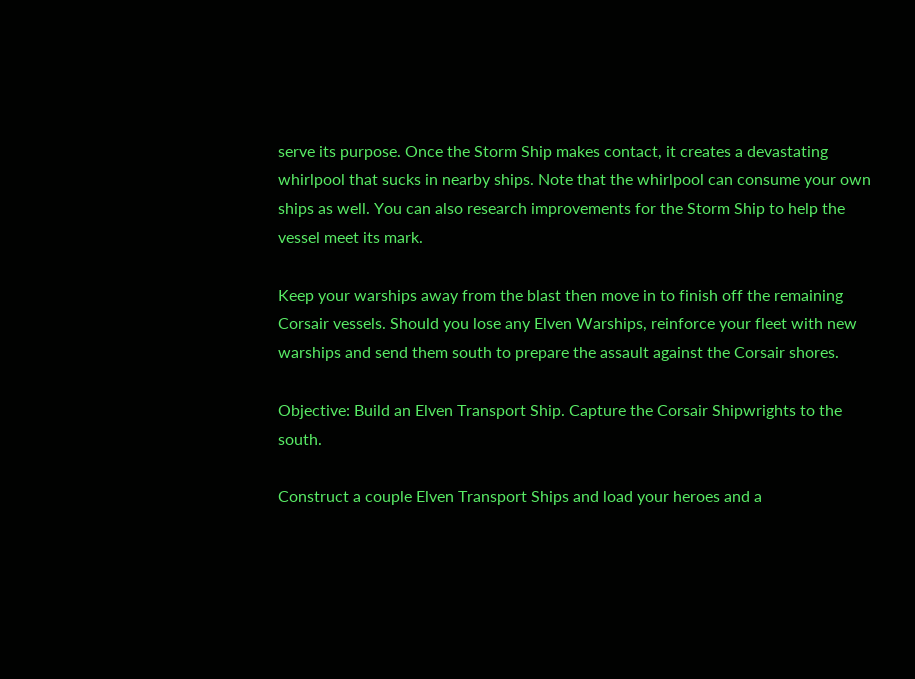serve its purpose. Once the Storm Ship makes contact, it creates a devastating whirlpool that sucks in nearby ships. Note that the whirlpool can consume your own ships as well. You can also research improvements for the Storm Ship to help the vessel meet its mark.

Keep your warships away from the blast then move in to finish off the remaining Corsair vessels. Should you lose any Elven Warships, reinforce your fleet with new warships and send them south to prepare the assault against the Corsair shores.

Objective: Build an Elven Transport Ship. Capture the Corsair Shipwrights to the south.

Construct a couple Elven Transport Ships and load your heroes and a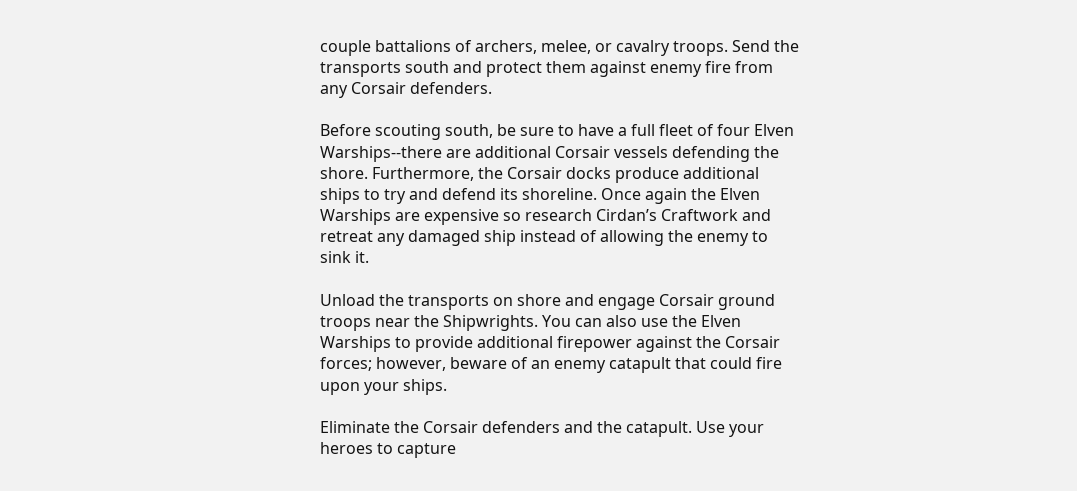couple battalions of archers, melee, or cavalry troops. Send the transports south and protect them against enemy fire from any Corsair defenders.

Before scouting south, be sure to have a full fleet of four Elven Warships--there are additional Corsair vessels defending the shore. Furthermore, the Corsair docks produce additional ships to try and defend its shoreline. Once again the Elven Warships are expensive so research Cirdan’s Craftwork and retreat any damaged ship instead of allowing the enemy to sink it.

Unload the transports on shore and engage Corsair ground troops near the Shipwrights. You can also use the Elven Warships to provide additional firepower against the Corsair forces; however, beware of an enemy catapult that could fire upon your ships.

Eliminate the Corsair defenders and the catapult. Use your heroes to capture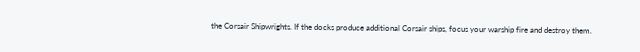the Corsair Shipwrights. If the docks produce additional Corsair ships, focus your warship fire and destroy them.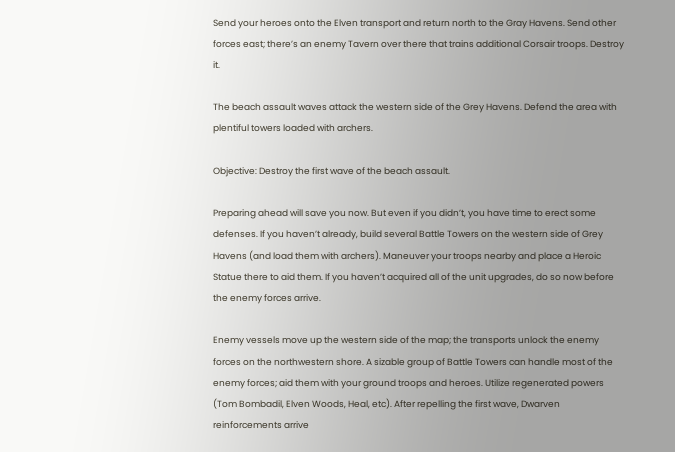Send your heroes onto the Elven transport and return north to the Gray Havens. Send other forces east; there’s an enemy Tavern over there that trains additional Corsair troops. Destroy it.

The beach assault waves attack the western side of the Grey Havens. Defend the area with plentiful towers loaded with archers.

Objective: Destroy the first wave of the beach assault.

Preparing ahead will save you now. But even if you didn’t, you have time to erect some defenses. If you haven’t already, build several Battle Towers on the western side of Grey Havens (and load them with archers). Maneuver your troops nearby and place a Heroic Statue there to aid them. If you haven’t acquired all of the unit upgrades, do so now before the enemy forces arrive.

Enemy vessels move up the western side of the map; the transports unlock the enemy forces on the northwestern shore. A sizable group of Battle Towers can handle most of the enemy forces; aid them with your ground troops and heroes. Utilize regenerated powers (Tom Bombadil, Elven Woods, Heal, etc). After repelling the first wave, Dwarven reinforcements arrive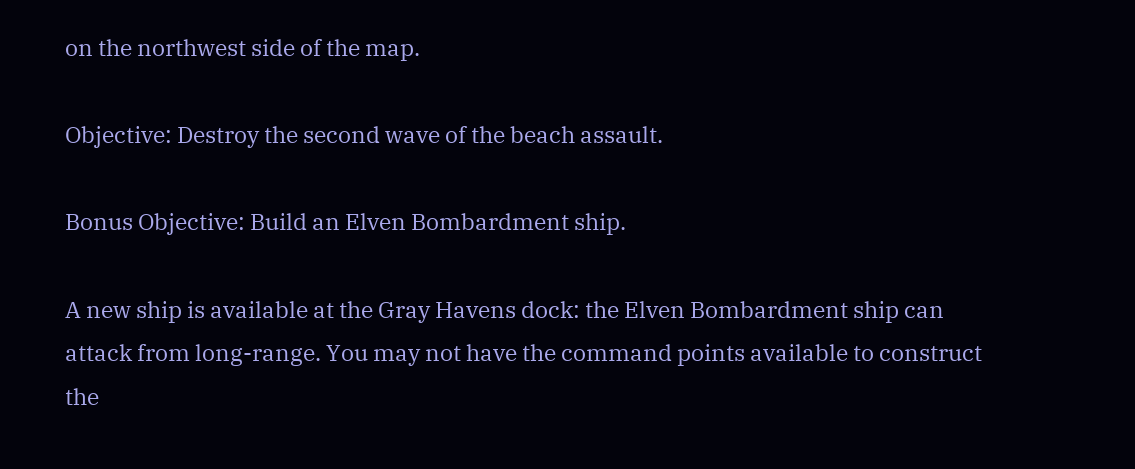on the northwest side of the map.

Objective: Destroy the second wave of the beach assault.

Bonus Objective: Build an Elven Bombardment ship.

A new ship is available at the Gray Havens dock: the Elven Bombardment ship can attack from long-range. You may not have the command points available to construct the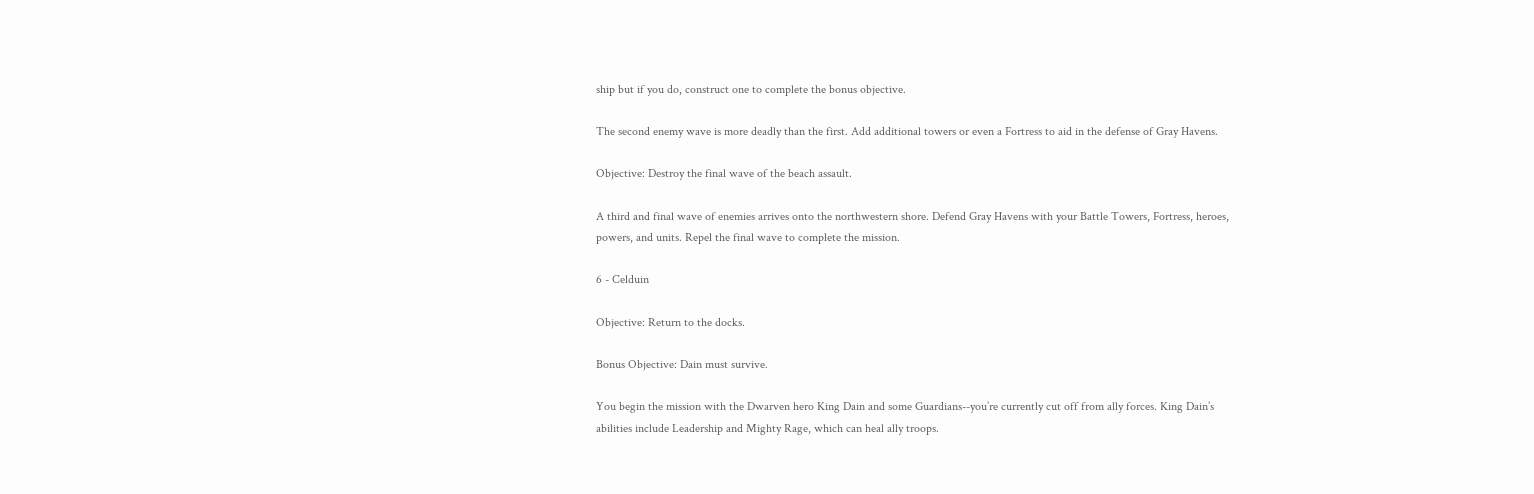ship but if you do, construct one to complete the bonus objective.

The second enemy wave is more deadly than the first. Add additional towers or even a Fortress to aid in the defense of Gray Havens.

Objective: Destroy the final wave of the beach assault.

A third and final wave of enemies arrives onto the northwestern shore. Defend Gray Havens with your Battle Towers, Fortress, heroes, powers, and units. Repel the final wave to complete the mission.

6 - Celduin

Objective: Return to the docks.

Bonus Objective: Dain must survive.

You begin the mission with the Dwarven hero King Dain and some Guardians--you’re currently cut off from ally forces. King Dain’s abilities include Leadership and Mighty Rage, which can heal ally troops.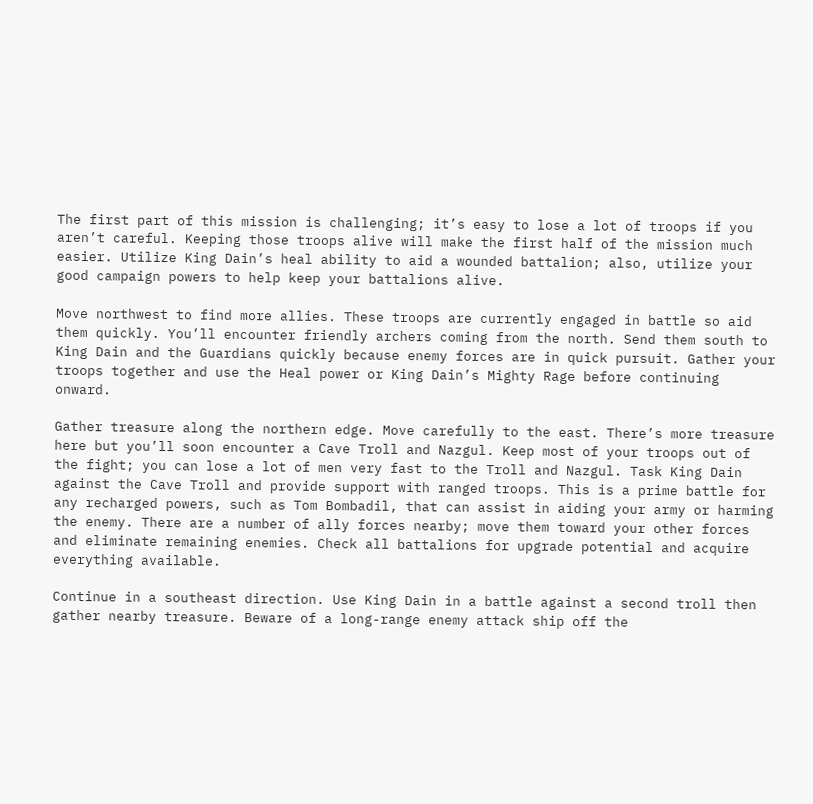The first part of this mission is challenging; it’s easy to lose a lot of troops if you aren’t careful. Keeping those troops alive will make the first half of the mission much easier. Utilize King Dain’s heal ability to aid a wounded battalion; also, utilize your good campaign powers to help keep your battalions alive.

Move northwest to find more allies. These troops are currently engaged in battle so aid them quickly. You’ll encounter friendly archers coming from the north. Send them south to King Dain and the Guardians quickly because enemy forces are in quick pursuit. Gather your troops together and use the Heal power or King Dain’s Mighty Rage before continuing onward.

Gather treasure along the northern edge. Move carefully to the east. There’s more treasure here but you’ll soon encounter a Cave Troll and Nazgul. Keep most of your troops out of the fight; you can lose a lot of men very fast to the Troll and Nazgul. Task King Dain against the Cave Troll and provide support with ranged troops. This is a prime battle for any recharged powers, such as Tom Bombadil, that can assist in aiding your army or harming the enemy. There are a number of ally forces nearby; move them toward your other forces and eliminate remaining enemies. Check all battalions for upgrade potential and acquire everything available.

Continue in a southeast direction. Use King Dain in a battle against a second troll then gather nearby treasure. Beware of a long-range enemy attack ship off the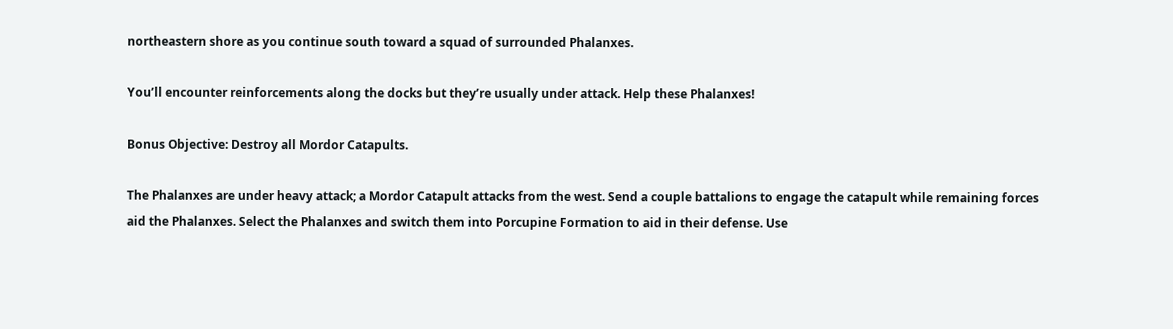northeastern shore as you continue south toward a squad of surrounded Phalanxes.

You’ll encounter reinforcements along the docks but they’re usually under attack. Help these Phalanxes!

Bonus Objective: Destroy all Mordor Catapults.

The Phalanxes are under heavy attack; a Mordor Catapult attacks from the west. Send a couple battalions to engage the catapult while remaining forces aid the Phalanxes. Select the Phalanxes and switch them into Porcupine Formation to aid in their defense. Use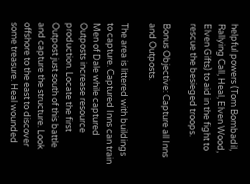helpful powers (Tom Bombadil, Rallying Call, Heal, Elven Wood, Elven Gifts) to aid in the fight to rescue the besieged troops.

Bonus Objective: Capture all Inns and Outposts.

The area is littered with buildings to capture. Captured Inns can train Men of Dale while captured Outposts increase resource production. Locate the first Outpost just south of this battle and capture the structure. Look offshore to the east to discover some treasure. Heal wounded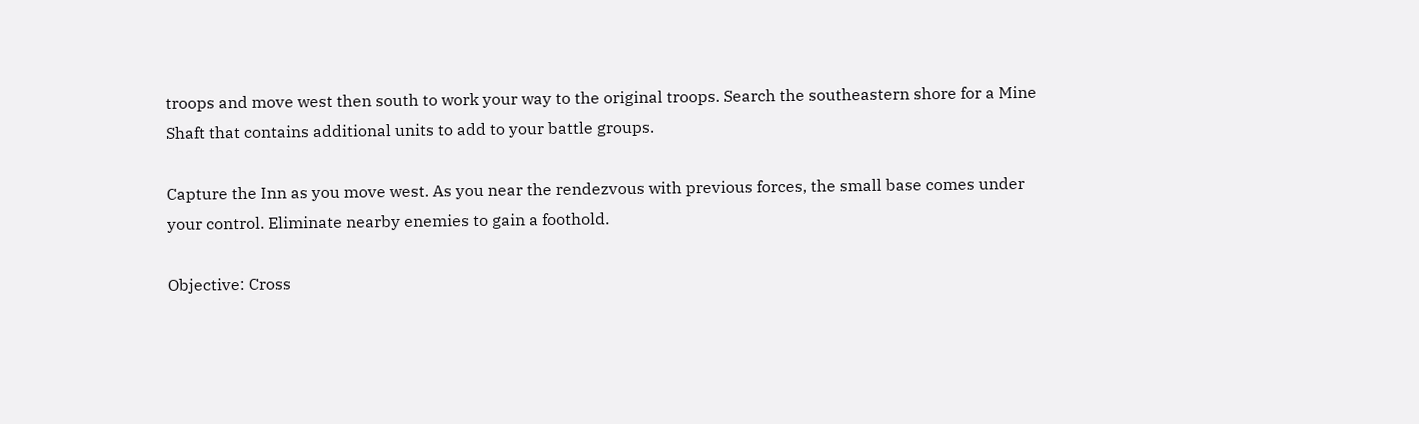troops and move west then south to work your way to the original troops. Search the southeastern shore for a Mine Shaft that contains additional units to add to your battle groups.

Capture the Inn as you move west. As you near the rendezvous with previous forces, the small base comes under your control. Eliminate nearby enemies to gain a foothold.

Objective: Cross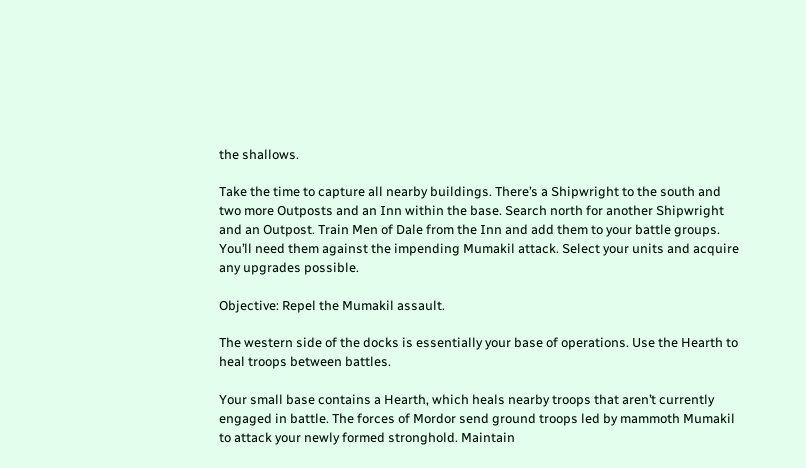the shallows.

Take the time to capture all nearby buildings. There’s a Shipwright to the south and two more Outposts and an Inn within the base. Search north for another Shipwright and an Outpost. Train Men of Dale from the Inn and add them to your battle groups. You’ll need them against the impending Mumakil attack. Select your units and acquire any upgrades possible.

Objective: Repel the Mumakil assault.

The western side of the docks is essentially your base of operations. Use the Hearth to heal troops between battles.

Your small base contains a Hearth, which heals nearby troops that aren’t currently engaged in battle. The forces of Mordor send ground troops led by mammoth Mumakil to attack your newly formed stronghold. Maintain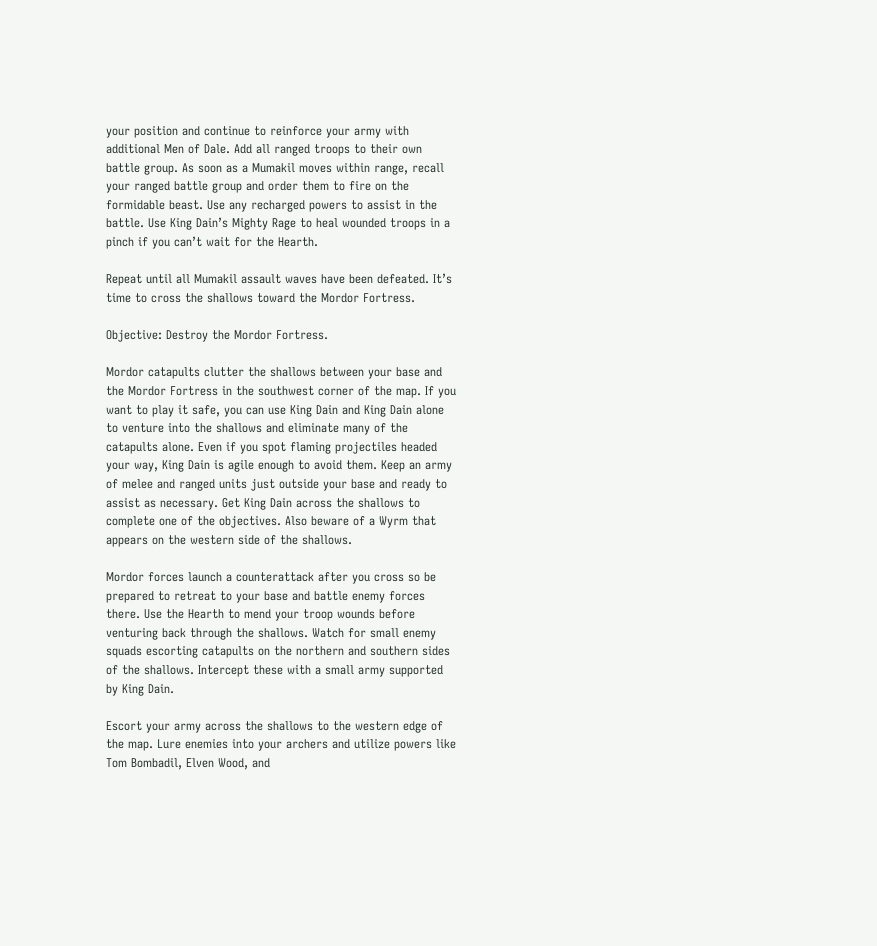your position and continue to reinforce your army with additional Men of Dale. Add all ranged troops to their own battle group. As soon as a Mumakil moves within range, recall your ranged battle group and order them to fire on the formidable beast. Use any recharged powers to assist in the battle. Use King Dain’s Mighty Rage to heal wounded troops in a pinch if you can’t wait for the Hearth.

Repeat until all Mumakil assault waves have been defeated. It’s time to cross the shallows toward the Mordor Fortress.

Objective: Destroy the Mordor Fortress.

Mordor catapults clutter the shallows between your base and the Mordor Fortress in the southwest corner of the map. If you want to play it safe, you can use King Dain and King Dain alone to venture into the shallows and eliminate many of the catapults alone. Even if you spot flaming projectiles headed your way, King Dain is agile enough to avoid them. Keep an army of melee and ranged units just outside your base and ready to assist as necessary. Get King Dain across the shallows to complete one of the objectives. Also beware of a Wyrm that appears on the western side of the shallows.

Mordor forces launch a counterattack after you cross so be prepared to retreat to your base and battle enemy forces there. Use the Hearth to mend your troop wounds before venturing back through the shallows. Watch for small enemy squads escorting catapults on the northern and southern sides of the shallows. Intercept these with a small army supported by King Dain.

Escort your army across the shallows to the western edge of the map. Lure enemies into your archers and utilize powers like Tom Bombadil, Elven Wood, and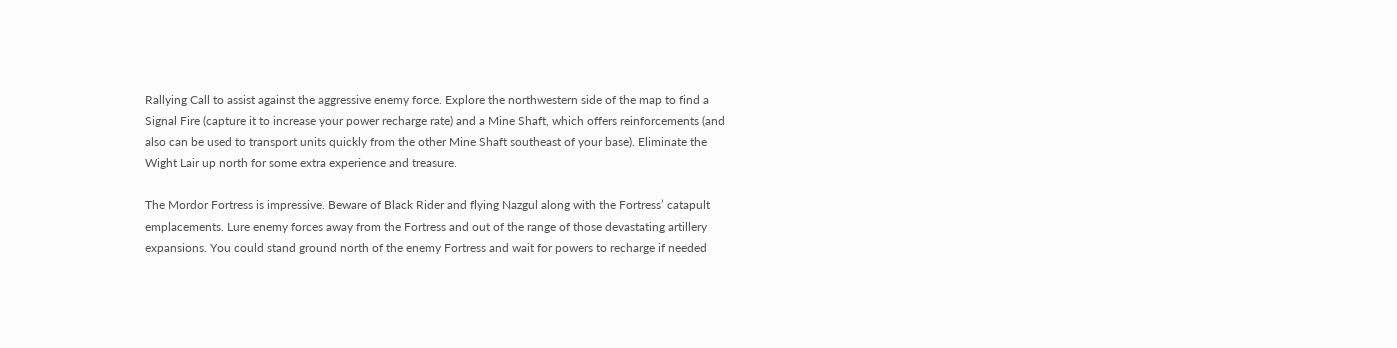Rallying Call to assist against the aggressive enemy force. Explore the northwestern side of the map to find a Signal Fire (capture it to increase your power recharge rate) and a Mine Shaft, which offers reinforcements (and also can be used to transport units quickly from the other Mine Shaft southeast of your base). Eliminate the Wight Lair up north for some extra experience and treasure.

The Mordor Fortress is impressive. Beware of Black Rider and flying Nazgul along with the Fortress’ catapult emplacements. Lure enemy forces away from the Fortress and out of the range of those devastating artillery expansions. You could stand ground north of the enemy Fortress and wait for powers to recharge if needed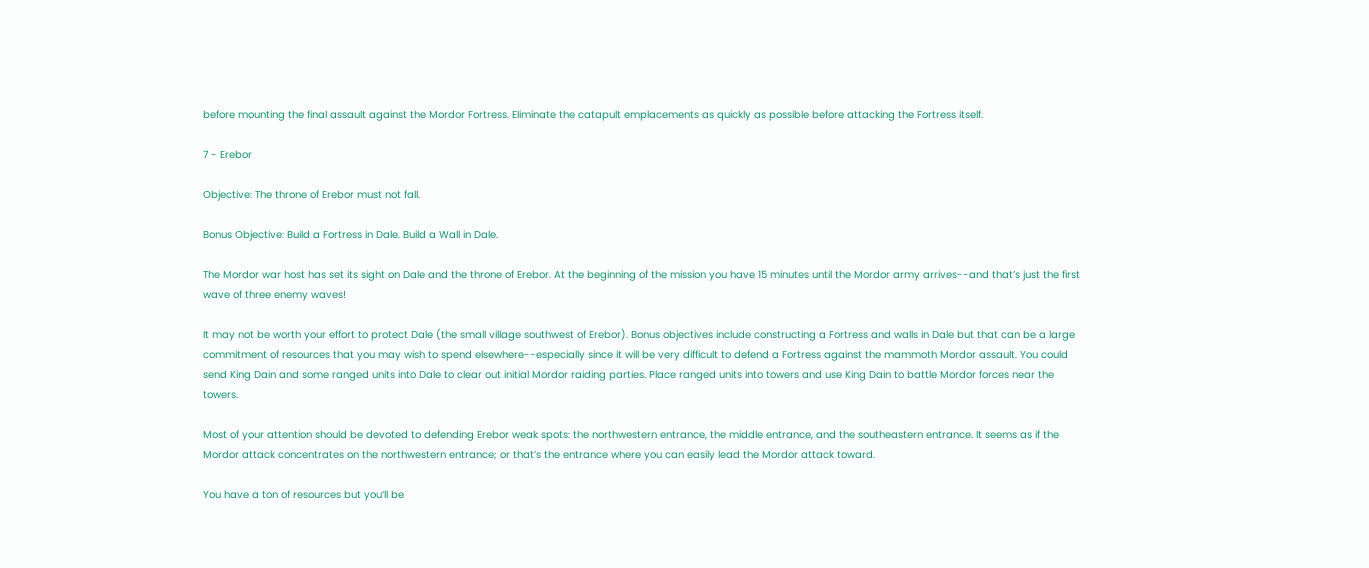before mounting the final assault against the Mordor Fortress. Eliminate the catapult emplacements as quickly as possible before attacking the Fortress itself.

7 - Erebor

Objective: The throne of Erebor must not fall.

Bonus Objective: Build a Fortress in Dale. Build a Wall in Dale.

The Mordor war host has set its sight on Dale and the throne of Erebor. At the beginning of the mission you have 15 minutes until the Mordor army arrives--and that’s just the first wave of three enemy waves!

It may not be worth your effort to protect Dale (the small village southwest of Erebor). Bonus objectives include constructing a Fortress and walls in Dale but that can be a large commitment of resources that you may wish to spend elsewhere--especially since it will be very difficult to defend a Fortress against the mammoth Mordor assault. You could send King Dain and some ranged units into Dale to clear out initial Mordor raiding parties. Place ranged units into towers and use King Dain to battle Mordor forces near the towers.

Most of your attention should be devoted to defending Erebor weak spots: the northwestern entrance, the middle entrance, and the southeastern entrance. It seems as if the Mordor attack concentrates on the northwestern entrance; or that’s the entrance where you can easily lead the Mordor attack toward.

You have a ton of resources but you’ll be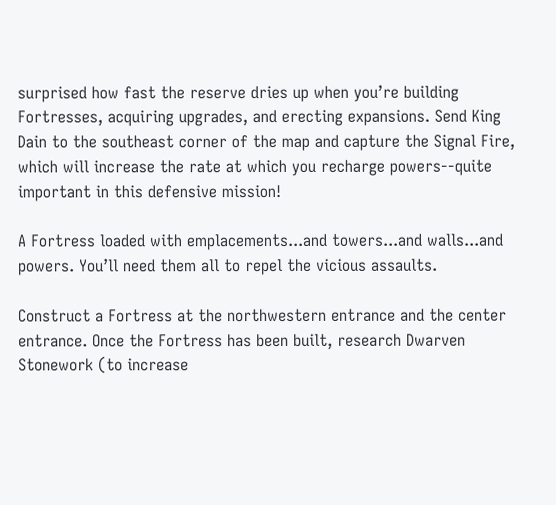surprised how fast the reserve dries up when you’re building Fortresses, acquiring upgrades, and erecting expansions. Send King Dain to the southeast corner of the map and capture the Signal Fire, which will increase the rate at which you recharge powers--quite important in this defensive mission!

A Fortress loaded with emplacements...and towers...and walls...and powers. You’ll need them all to repel the vicious assaults.

Construct a Fortress at the northwestern entrance and the center entrance. Once the Fortress has been built, research Dwarven Stonework (to increase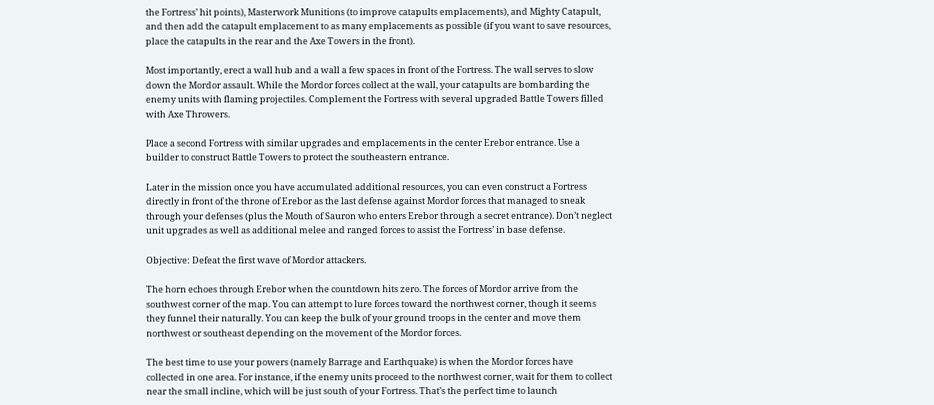the Fortress’ hit points), Masterwork Munitions (to improve catapults emplacements), and Mighty Catapult, and then add the catapult emplacement to as many emplacements as possible (if you want to save resources, place the catapults in the rear and the Axe Towers in the front).

Most importantly, erect a wall hub and a wall a few spaces in front of the Fortress. The wall serves to slow down the Mordor assault. While the Mordor forces collect at the wall, your catapults are bombarding the enemy units with flaming projectiles. Complement the Fortress with several upgraded Battle Towers filled with Axe Throwers.

Place a second Fortress with similar upgrades and emplacements in the center Erebor entrance. Use a builder to construct Battle Towers to protect the southeastern entrance.

Later in the mission once you have accumulated additional resources, you can even construct a Fortress directly in front of the throne of Erebor as the last defense against Mordor forces that managed to sneak through your defenses (plus the Mouth of Sauron who enters Erebor through a secret entrance). Don’t neglect unit upgrades as well as additional melee and ranged forces to assist the Fortress’ in base defense.

Objective: Defeat the first wave of Mordor attackers.

The horn echoes through Erebor when the countdown hits zero. The forces of Mordor arrive from the southwest corner of the map. You can attempt to lure forces toward the northwest corner, though it seems they funnel their naturally. You can keep the bulk of your ground troops in the center and move them northwest or southeast depending on the movement of the Mordor forces.

The best time to use your powers (namely Barrage and Earthquake) is when the Mordor forces have collected in one area. For instance, if the enemy units proceed to the northwest corner, wait for them to collect near the small incline, which will be just south of your Fortress. That’s the perfect time to launch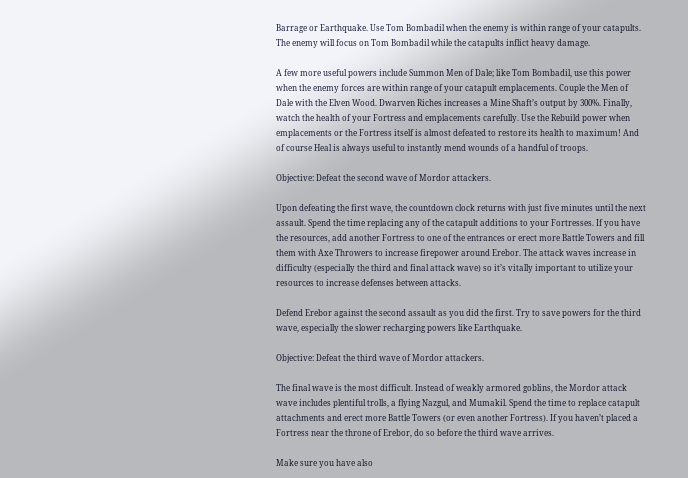Barrage or Earthquake. Use Tom Bombadil when the enemy is within range of your catapults. The enemy will focus on Tom Bombadil while the catapults inflict heavy damage.

A few more useful powers include Summon Men of Dale; like Tom Bombadil, use this power when the enemy forces are within range of your catapult emplacements. Couple the Men of Dale with the Elven Wood. Dwarven Riches increases a Mine Shaft’s output by 300%. Finally, watch the health of your Fortress and emplacements carefully. Use the Rebuild power when emplacements or the Fortress itself is almost defeated to restore its health to maximum! And of course Heal is always useful to instantly mend wounds of a handful of troops.

Objective: Defeat the second wave of Mordor attackers.

Upon defeating the first wave, the countdown clock returns with just five minutes until the next assault. Spend the time replacing any of the catapult additions to your Fortresses. If you have the resources, add another Fortress to one of the entrances or erect more Battle Towers and fill them with Axe Throwers to increase firepower around Erebor. The attack waves increase in difficulty (especially the third and final attack wave) so it’s vitally important to utilize your resources to increase defenses between attacks.

Defend Erebor against the second assault as you did the first. Try to save powers for the third wave, especially the slower recharging powers like Earthquake.

Objective: Defeat the third wave of Mordor attackers.

The final wave is the most difficult. Instead of weakly armored goblins, the Mordor attack wave includes plentiful trolls, a flying Nazgul, and Mumakil. Spend the time to replace catapult attachments and erect more Battle Towers (or even another Fortress). If you haven’t placed a Fortress near the throne of Erebor, do so before the third wave arrives.

Make sure you have also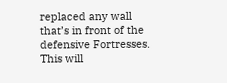replaced any wall that’s in front of the defensive Fortresses. This will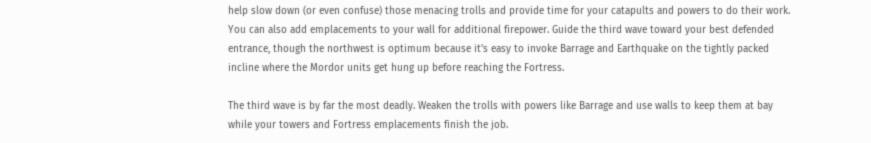help slow down (or even confuse) those menacing trolls and provide time for your catapults and powers to do their work. You can also add emplacements to your wall for additional firepower. Guide the third wave toward your best defended entrance, though the northwest is optimum because it’s easy to invoke Barrage and Earthquake on the tightly packed incline where the Mordor units get hung up before reaching the Fortress.

The third wave is by far the most deadly. Weaken the trolls with powers like Barrage and use walls to keep them at bay while your towers and Fortress emplacements finish the job.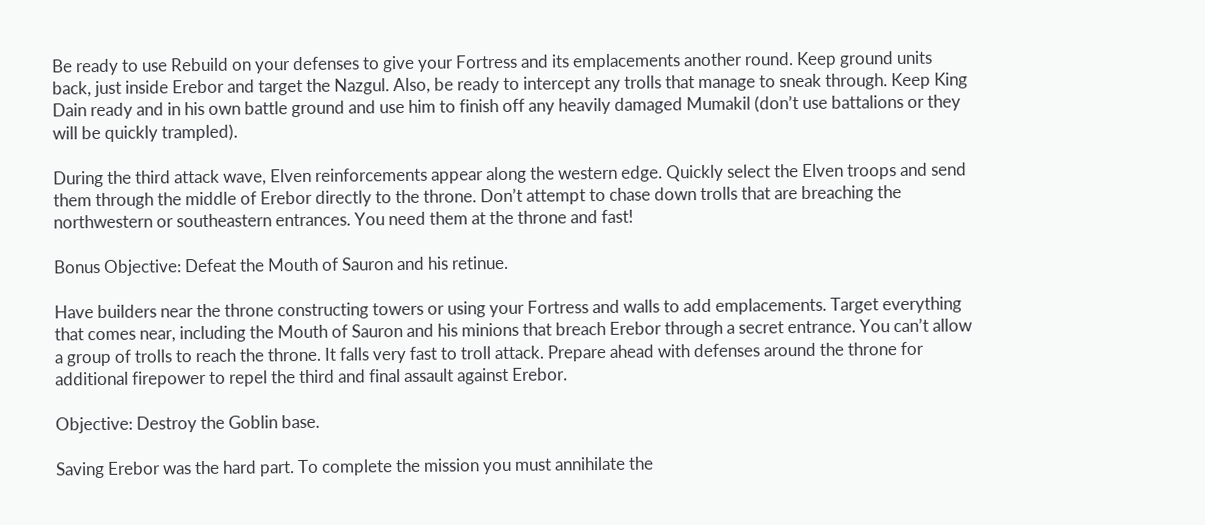Be ready to use Rebuild on your defenses to give your Fortress and its emplacements another round. Keep ground units back, just inside Erebor and target the Nazgul. Also, be ready to intercept any trolls that manage to sneak through. Keep King Dain ready and in his own battle ground and use him to finish off any heavily damaged Mumakil (don’t use battalions or they will be quickly trampled).

During the third attack wave, Elven reinforcements appear along the western edge. Quickly select the Elven troops and send them through the middle of Erebor directly to the throne. Don’t attempt to chase down trolls that are breaching the northwestern or southeastern entrances. You need them at the throne and fast!

Bonus Objective: Defeat the Mouth of Sauron and his retinue.

Have builders near the throne constructing towers or using your Fortress and walls to add emplacements. Target everything that comes near, including the Mouth of Sauron and his minions that breach Erebor through a secret entrance. You can’t allow a group of trolls to reach the throne. It falls very fast to troll attack. Prepare ahead with defenses around the throne for additional firepower to repel the third and final assault against Erebor.

Objective: Destroy the Goblin base.

Saving Erebor was the hard part. To complete the mission you must annihilate the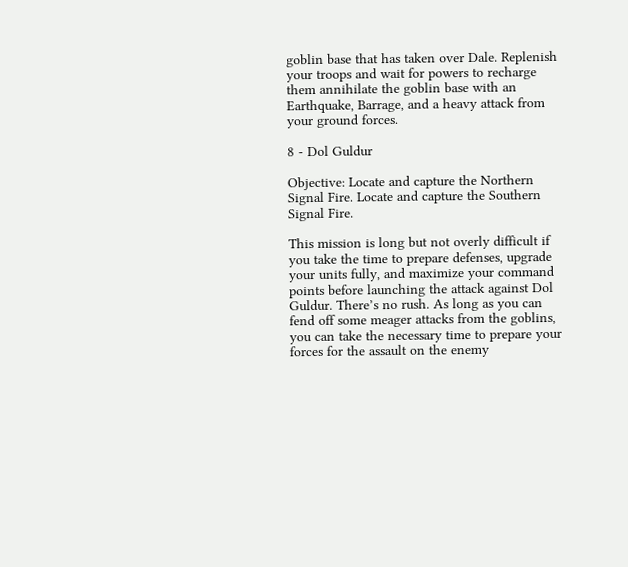goblin base that has taken over Dale. Replenish your troops and wait for powers to recharge them annihilate the goblin base with an Earthquake, Barrage, and a heavy attack from your ground forces.

8 - Dol Guldur

Objective: Locate and capture the Northern Signal Fire. Locate and capture the Southern Signal Fire.

This mission is long but not overly difficult if you take the time to prepare defenses, upgrade your units fully, and maximize your command points before launching the attack against Dol Guldur. There’s no rush. As long as you can fend off some meager attacks from the goblins, you can take the necessary time to prepare your forces for the assault on the enemy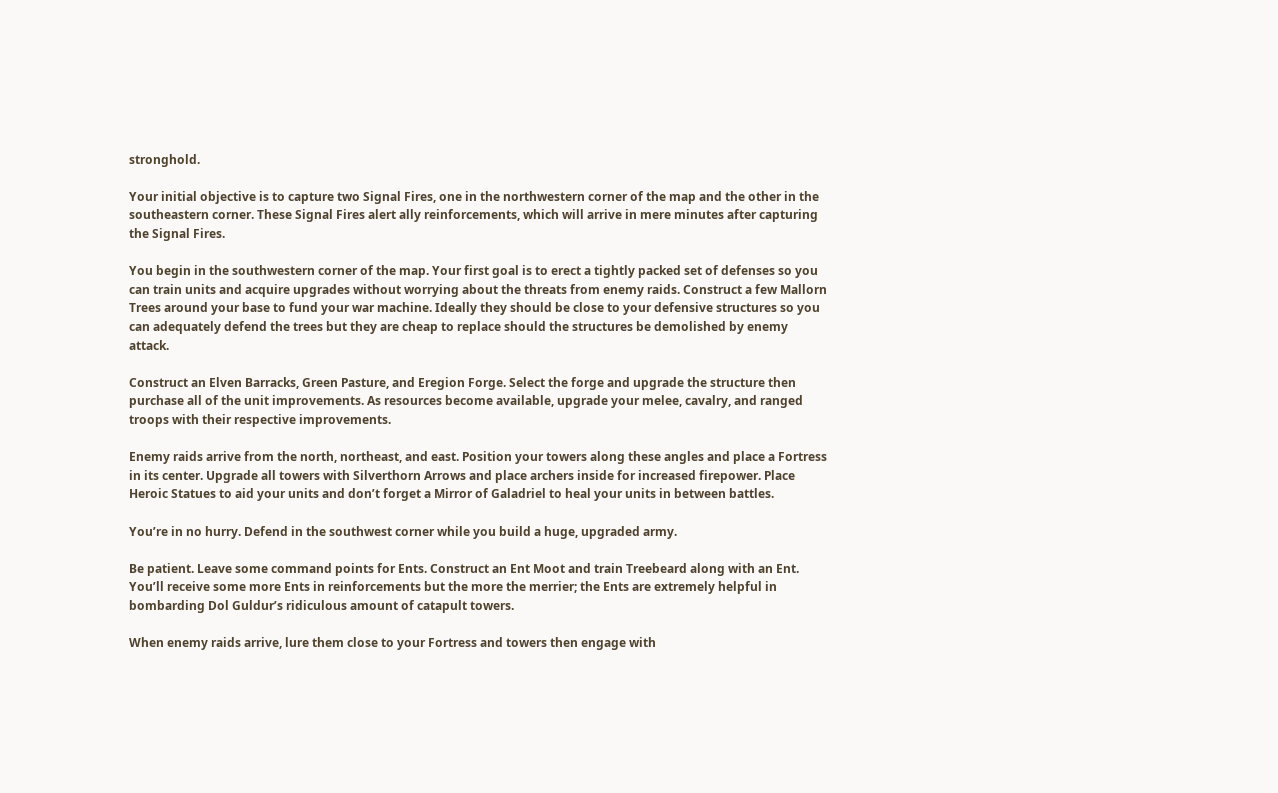stronghold.

Your initial objective is to capture two Signal Fires, one in the northwestern corner of the map and the other in the southeastern corner. These Signal Fires alert ally reinforcements, which will arrive in mere minutes after capturing the Signal Fires.

You begin in the southwestern corner of the map. Your first goal is to erect a tightly packed set of defenses so you can train units and acquire upgrades without worrying about the threats from enemy raids. Construct a few Mallorn Trees around your base to fund your war machine. Ideally they should be close to your defensive structures so you can adequately defend the trees but they are cheap to replace should the structures be demolished by enemy attack.

Construct an Elven Barracks, Green Pasture, and Eregion Forge. Select the forge and upgrade the structure then purchase all of the unit improvements. As resources become available, upgrade your melee, cavalry, and ranged troops with their respective improvements.

Enemy raids arrive from the north, northeast, and east. Position your towers along these angles and place a Fortress in its center. Upgrade all towers with Silverthorn Arrows and place archers inside for increased firepower. Place Heroic Statues to aid your units and don’t forget a Mirror of Galadriel to heal your units in between battles.

You’re in no hurry. Defend in the southwest corner while you build a huge, upgraded army.

Be patient. Leave some command points for Ents. Construct an Ent Moot and train Treebeard along with an Ent. You’ll receive some more Ents in reinforcements but the more the merrier; the Ents are extremely helpful in bombarding Dol Guldur’s ridiculous amount of catapult towers.

When enemy raids arrive, lure them close to your Fortress and towers then engage with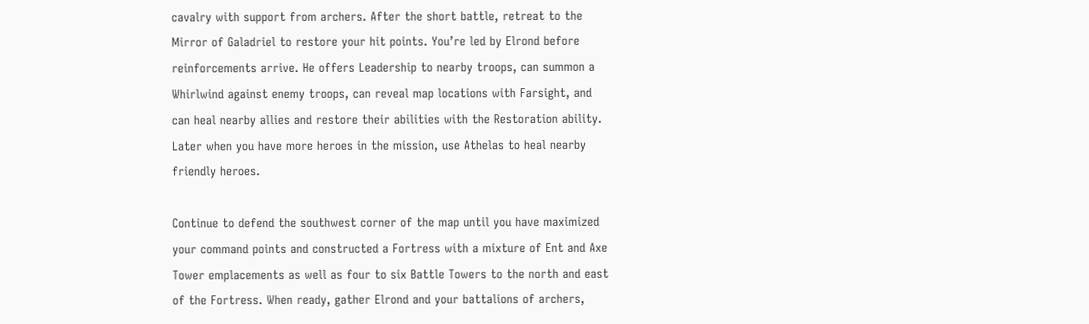cavalry with support from archers. After the short battle, retreat to the Mirror of Galadriel to restore your hit points. You’re led by Elrond before reinforcements arrive. He offers Leadership to nearby troops, can summon a Whirlwind against enemy troops, can reveal map locations with Farsight, and can heal nearby allies and restore their abilities with the Restoration ability. Later when you have more heroes in the mission, use Athelas to heal nearby friendly heroes.

Continue to defend the southwest corner of the map until you have maximized your command points and constructed a Fortress with a mixture of Ent and Axe Tower emplacements as well as four to six Battle Towers to the north and east of the Fortress. When ready, gather Elrond and your battalions of archers,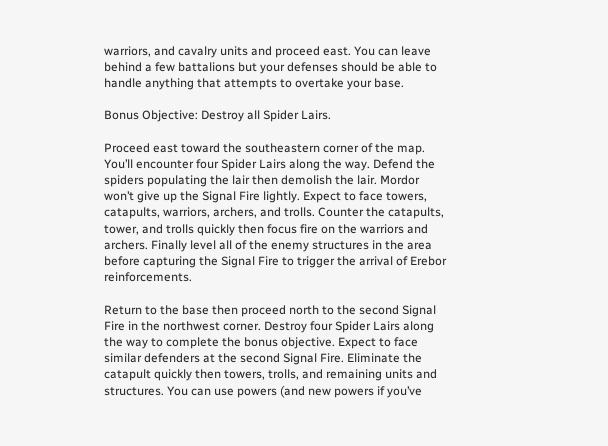warriors, and cavalry units and proceed east. You can leave behind a few battalions but your defenses should be able to handle anything that attempts to overtake your base.

Bonus Objective: Destroy all Spider Lairs.

Proceed east toward the southeastern corner of the map. You’ll encounter four Spider Lairs along the way. Defend the spiders populating the lair then demolish the lair. Mordor won’t give up the Signal Fire lightly. Expect to face towers, catapults, warriors, archers, and trolls. Counter the catapults, tower, and trolls quickly then focus fire on the warriors and archers. Finally level all of the enemy structures in the area before capturing the Signal Fire to trigger the arrival of Erebor reinforcements.

Return to the base then proceed north to the second Signal Fire in the northwest corner. Destroy four Spider Lairs along the way to complete the bonus objective. Expect to face similar defenders at the second Signal Fire. Eliminate the catapult quickly then towers, trolls, and remaining units and structures. You can use powers (and new powers if you’ve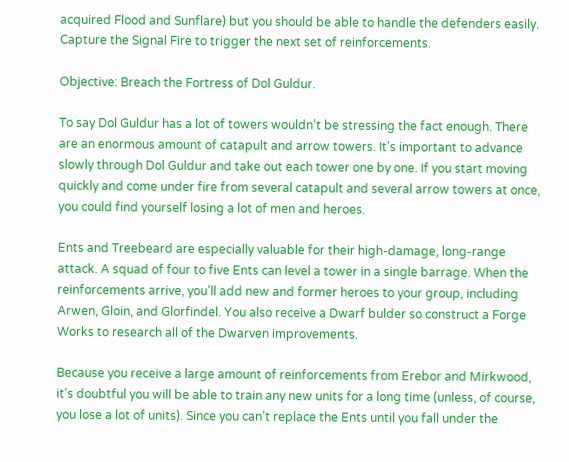acquired Flood and Sunflare) but you should be able to handle the defenders easily. Capture the Signal Fire to trigger the next set of reinforcements.

Objective: Breach the Fortress of Dol Guldur.

To say Dol Guldur has a lot of towers wouldn’t be stressing the fact enough. There are an enormous amount of catapult and arrow towers. It’s important to advance slowly through Dol Guldur and take out each tower one by one. If you start moving quickly and come under fire from several catapult and several arrow towers at once, you could find yourself losing a lot of men and heroes.

Ents and Treebeard are especially valuable for their high-damage, long-range attack. A squad of four to five Ents can level a tower in a single barrage. When the reinforcements arrive, you’ll add new and former heroes to your group, including Arwen, Gloin, and Glorfindel. You also receive a Dwarf bulder so construct a Forge Works to research all of the Dwarven improvements.

Because you receive a large amount of reinforcements from Erebor and Mirkwood, it’s doubtful you will be able to train any new units for a long time (unless, of course, you lose a lot of units). Since you can’t replace the Ents until you fall under the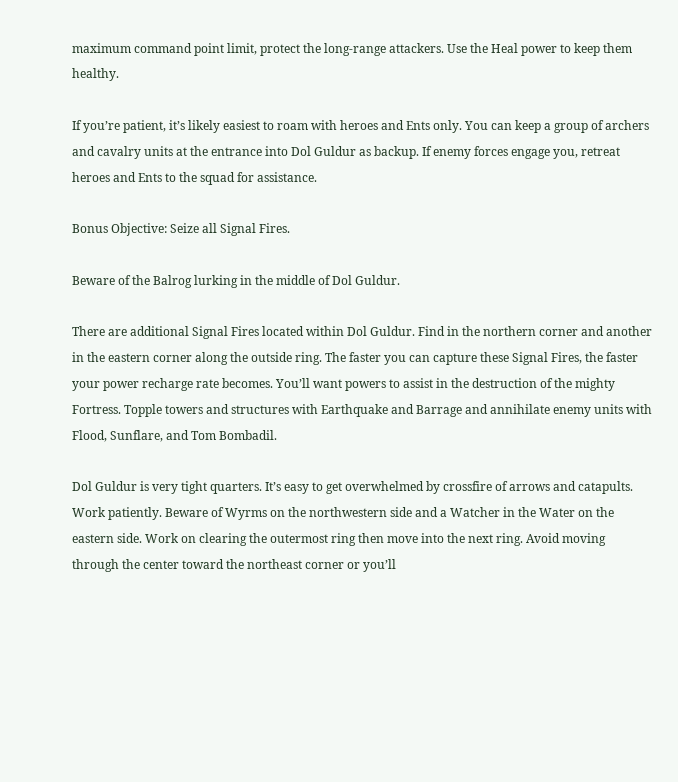maximum command point limit, protect the long-range attackers. Use the Heal power to keep them healthy.

If you’re patient, it’s likely easiest to roam with heroes and Ents only. You can keep a group of archers and cavalry units at the entrance into Dol Guldur as backup. If enemy forces engage you, retreat heroes and Ents to the squad for assistance.

Bonus Objective: Seize all Signal Fires.

Beware of the Balrog lurking in the middle of Dol Guldur.

There are additional Signal Fires located within Dol Guldur. Find in the northern corner and another in the eastern corner along the outside ring. The faster you can capture these Signal Fires, the faster your power recharge rate becomes. You’ll want powers to assist in the destruction of the mighty Fortress. Topple towers and structures with Earthquake and Barrage and annihilate enemy units with Flood, Sunflare, and Tom Bombadil.

Dol Guldur is very tight quarters. It’s easy to get overwhelmed by crossfire of arrows and catapults. Work patiently. Beware of Wyrms on the northwestern side and a Watcher in the Water on the eastern side. Work on clearing the outermost ring then move into the next ring. Avoid moving through the center toward the northeast corner or you’ll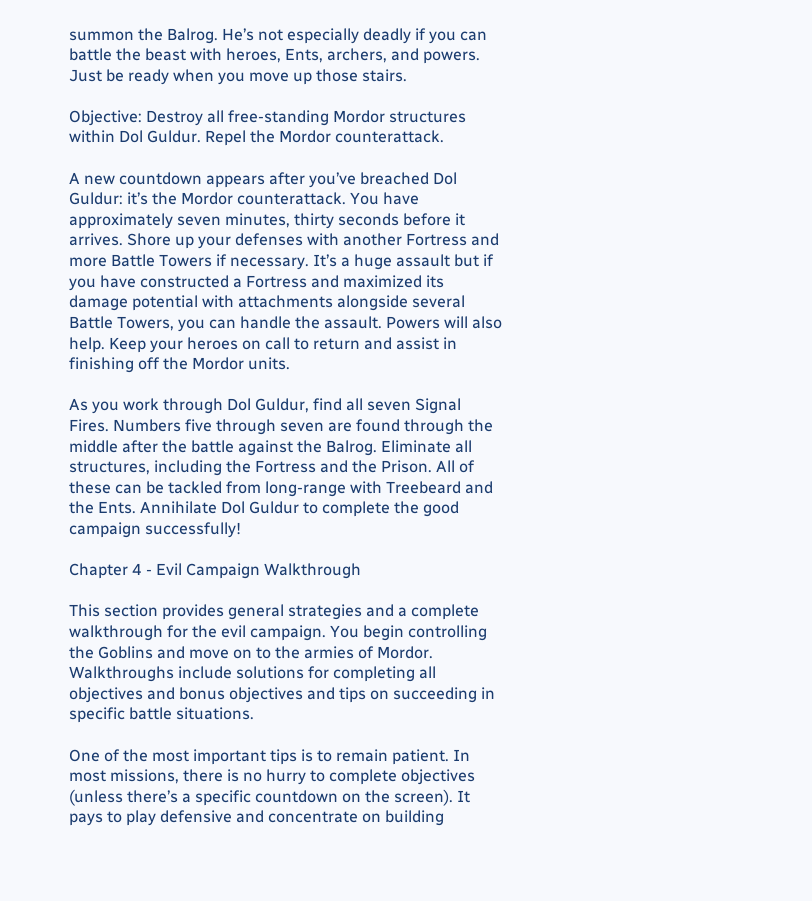summon the Balrog. He’s not especially deadly if you can battle the beast with heroes, Ents, archers, and powers. Just be ready when you move up those stairs.

Objective: Destroy all free-standing Mordor structures within Dol Guldur. Repel the Mordor counterattack.

A new countdown appears after you’ve breached Dol Guldur: it’s the Mordor counterattack. You have approximately seven minutes, thirty seconds before it arrives. Shore up your defenses with another Fortress and more Battle Towers if necessary. It’s a huge assault but if you have constructed a Fortress and maximized its damage potential with attachments alongside several Battle Towers, you can handle the assault. Powers will also help. Keep your heroes on call to return and assist in finishing off the Mordor units.

As you work through Dol Guldur, find all seven Signal Fires. Numbers five through seven are found through the middle after the battle against the Balrog. Eliminate all structures, including the Fortress and the Prison. All of these can be tackled from long-range with Treebeard and the Ents. Annihilate Dol Guldur to complete the good campaign successfully!

Chapter 4 - Evil Campaign Walkthrough

This section provides general strategies and a complete walkthrough for the evil campaign. You begin controlling the Goblins and move on to the armies of Mordor. Walkthroughs include solutions for completing all objectives and bonus objectives and tips on succeeding in specific battle situations.

One of the most important tips is to remain patient. In most missions, there is no hurry to complete objectives (unless there’s a specific countdown on the screen). It pays to play defensive and concentrate on building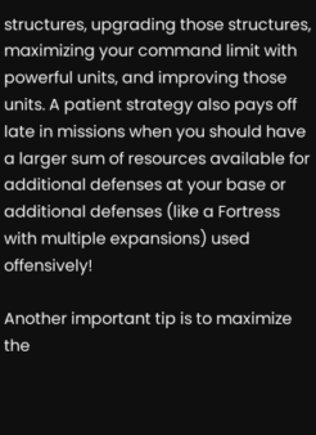structures, upgrading those structures, maximizing your command limit with powerful units, and improving those units. A patient strategy also pays off late in missions when you should have a larger sum of resources available for additional defenses at your base or additional defenses (like a Fortress with multiple expansions) used offensively!

Another important tip is to maximize the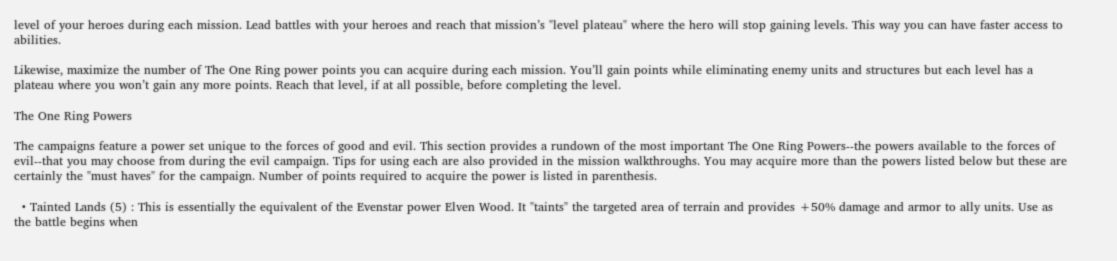level of your heroes during each mission. Lead battles with your heroes and reach that mission’s "level plateau" where the hero will stop gaining levels. This way you can have faster access to abilities.

Likewise, maximize the number of The One Ring power points you can acquire during each mission. You’ll gain points while eliminating enemy units and structures but each level has a plateau where you won’t gain any more points. Reach that level, if at all possible, before completing the level.

The One Ring Powers

The campaigns feature a power set unique to the forces of good and evil. This section provides a rundown of the most important The One Ring Powers--the powers available to the forces of evil--that you may choose from during the evil campaign. Tips for using each are also provided in the mission walkthroughs. You may acquire more than the powers listed below but these are certainly the "must haves" for the campaign. Number of points required to acquire the power is listed in parenthesis.

  • Tainted Lands (5) : This is essentially the equivalent of the Evenstar power Elven Wood. It "taints" the targeted area of terrain and provides +50% damage and armor to ally units. Use as the battle begins when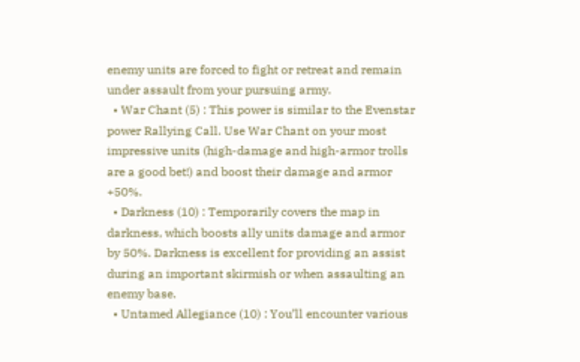enemy units are forced to fight or retreat and remain under assault from your pursuing army.
  • War Chant (5) : This power is similar to the Evenstar power Rallying Call. Use War Chant on your most impressive units (high-damage and high-armor trolls are a good bet!) and boost their damage and armor +50%.
  • Darkness (10) : Temporarily covers the map in darkness, which boosts ally units damage and armor by 50%. Darkness is excellent for providing an assist during an important skirmish or when assaulting an enemy base.
  • Untamed Allegiance (10) : You’ll encounter various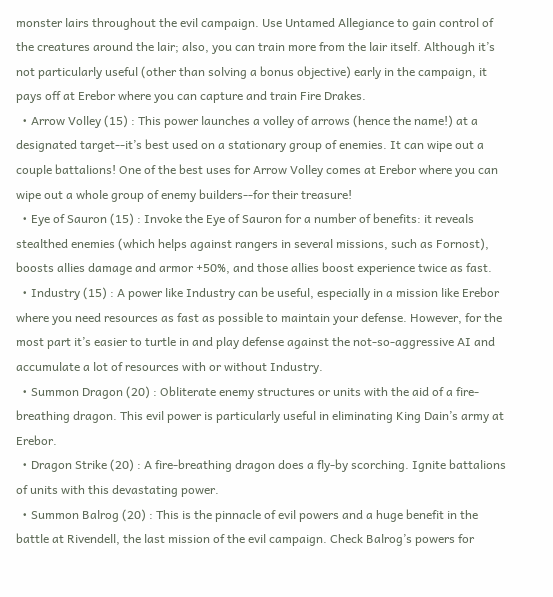monster lairs throughout the evil campaign. Use Untamed Allegiance to gain control of the creatures around the lair; also, you can train more from the lair itself. Although it’s not particularly useful (other than solving a bonus objective) early in the campaign, it pays off at Erebor where you can capture and train Fire Drakes.
  • Arrow Volley (15) : This power launches a volley of arrows (hence the name!) at a designated target--it’s best used on a stationary group of enemies. It can wipe out a couple battalions! One of the best uses for Arrow Volley comes at Erebor where you can wipe out a whole group of enemy builders--for their treasure!
  • Eye of Sauron (15) : Invoke the Eye of Sauron for a number of benefits: it reveals stealthed enemies (which helps against rangers in several missions, such as Fornost), boosts allies damage and armor +50%, and those allies boost experience twice as fast.
  • Industry (15) : A power like Industry can be useful, especially in a mission like Erebor where you need resources as fast as possible to maintain your defense. However, for the most part it’s easier to turtle in and play defense against the not-so-aggressive AI and accumulate a lot of resources with or without Industry.
  • Summon Dragon (20) : Obliterate enemy structures or units with the aid of a fire-breathing dragon. This evil power is particularly useful in eliminating King Dain’s army at Erebor.
  • Dragon Strike (20) : A fire-breathing dragon does a fly-by scorching. Ignite battalions of units with this devastating power.
  • Summon Balrog (20) : This is the pinnacle of evil powers and a huge benefit in the battle at Rivendell, the last mission of the evil campaign. Check Balrog’s powers for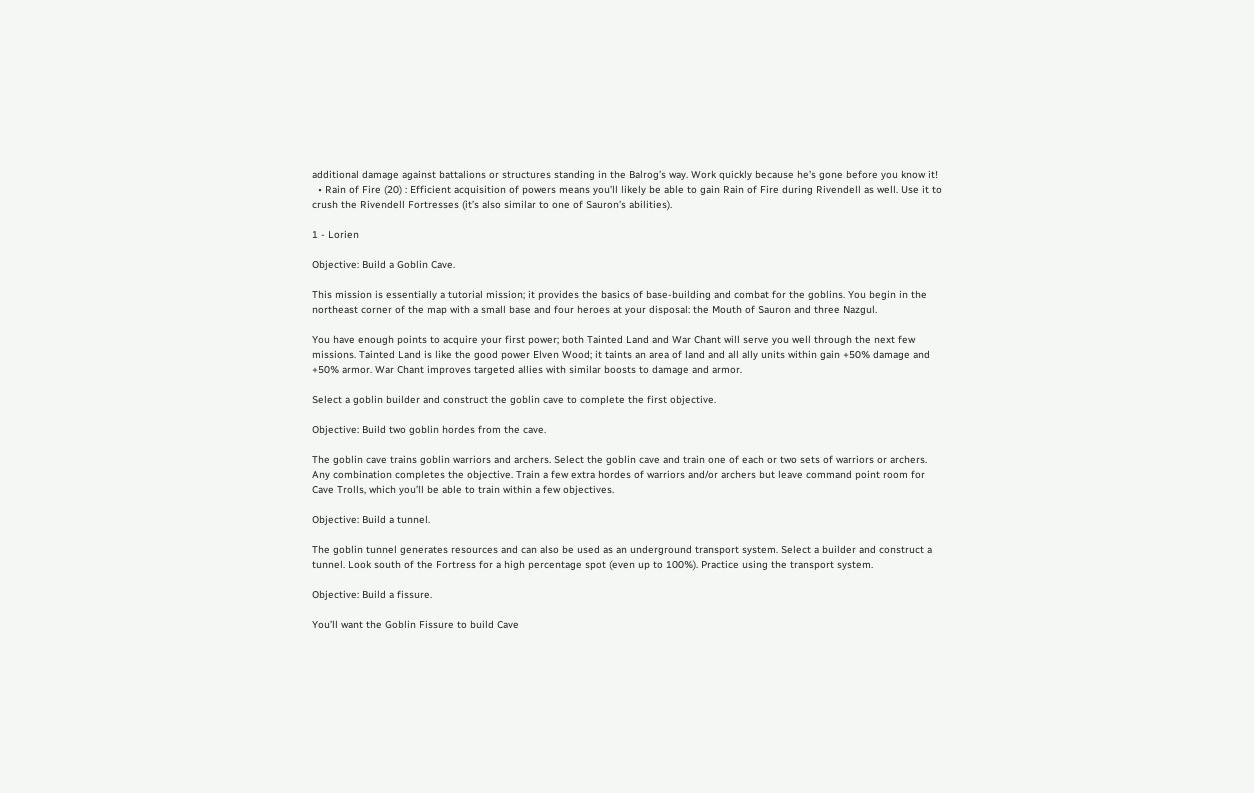additional damage against battalions or structures standing in the Balrog’s way. Work quickly because he’s gone before you know it!
  • Rain of Fire (20) : Efficient acquisition of powers means you’ll likely be able to gain Rain of Fire during Rivendell as well. Use it to crush the Rivendell Fortresses (it’s also similar to one of Sauron’s abilities).

1 - Lorien

Objective: Build a Goblin Cave.

This mission is essentially a tutorial mission; it provides the basics of base-building and combat for the goblins. You begin in the northeast corner of the map with a small base and four heroes at your disposal: the Mouth of Sauron and three Nazgul.

You have enough points to acquire your first power; both Tainted Land and War Chant will serve you well through the next few missions. Tainted Land is like the good power Elven Wood; it taints an area of land and all ally units within gain +50% damage and +50% armor. War Chant improves targeted allies with similar boosts to damage and armor.

Select a goblin builder and construct the goblin cave to complete the first objective.

Objective: Build two goblin hordes from the cave.

The goblin cave trains goblin warriors and archers. Select the goblin cave and train one of each or two sets of warriors or archers. Any combination completes the objective. Train a few extra hordes of warriors and/or archers but leave command point room for Cave Trolls, which you’ll be able to train within a few objectives.

Objective: Build a tunnel.

The goblin tunnel generates resources and can also be used as an underground transport system. Select a builder and construct a tunnel. Look south of the Fortress for a high percentage spot (even up to 100%). Practice using the transport system.

Objective: Build a fissure.

You’ll want the Goblin Fissure to build Cave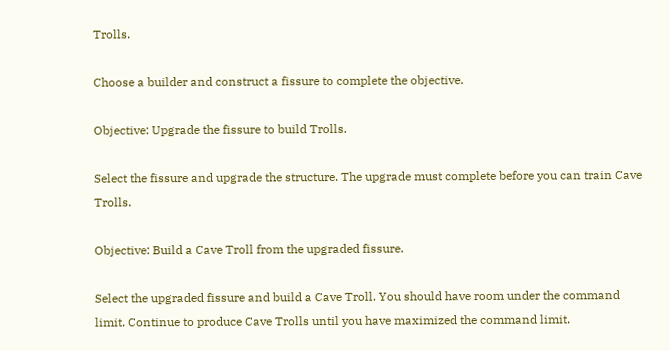Trolls.

Choose a builder and construct a fissure to complete the objective.

Objective: Upgrade the fissure to build Trolls.

Select the fissure and upgrade the structure. The upgrade must complete before you can train Cave Trolls.

Objective: Build a Cave Troll from the upgraded fissure.

Select the upgraded fissure and build a Cave Troll. You should have room under the command limit. Continue to produce Cave Trolls until you have maximized the command limit.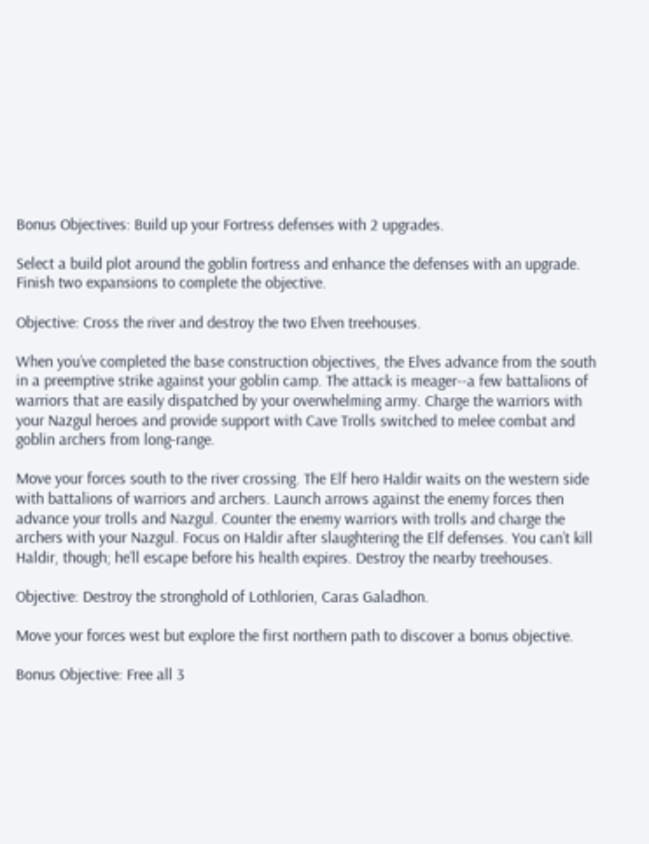Bonus Objectives: Build up your Fortress defenses with 2 upgrades.

Select a build plot around the goblin fortress and enhance the defenses with an upgrade. Finish two expansions to complete the objective.

Objective: Cross the river and destroy the two Elven treehouses.

When you’ve completed the base construction objectives, the Elves advance from the south in a preemptive strike against your goblin camp. The attack is meager--a few battalions of warriors that are easily dispatched by your overwhelming army. Charge the warriors with your Nazgul heroes and provide support with Cave Trolls switched to melee combat and goblin archers from long-range.

Move your forces south to the river crossing. The Elf hero Haldir waits on the western side with battalions of warriors and archers. Launch arrows against the enemy forces then advance your trolls and Nazgul. Counter the enemy warriors with trolls and charge the archers with your Nazgul. Focus on Haldir after slaughtering the Elf defenses. You can’t kill Haldir, though; he’ll escape before his health expires. Destroy the nearby treehouses.

Objective: Destroy the stronghold of Lothlorien, Caras Galadhon.

Move your forces west but explore the first northern path to discover a bonus objective.

Bonus Objective: Free all 3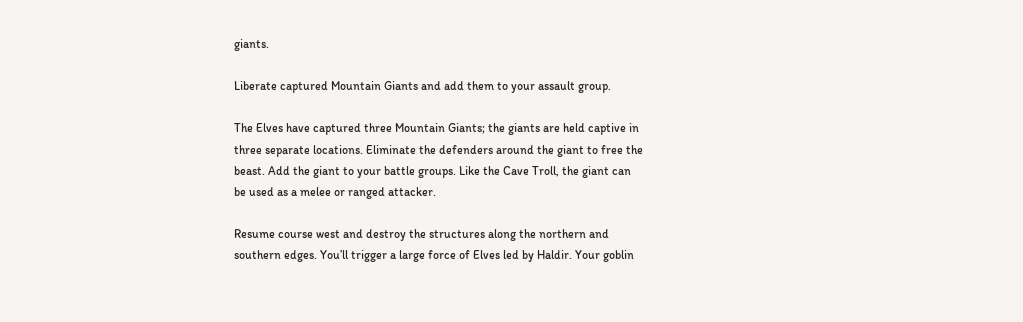giants.

Liberate captured Mountain Giants and add them to your assault group.

The Elves have captured three Mountain Giants; the giants are held captive in three separate locations. Eliminate the defenders around the giant to free the beast. Add the giant to your battle groups. Like the Cave Troll, the giant can be used as a melee or ranged attacker.

Resume course west and destroy the structures along the northern and southern edges. You’ll trigger a large force of Elves led by Haldir. Your goblin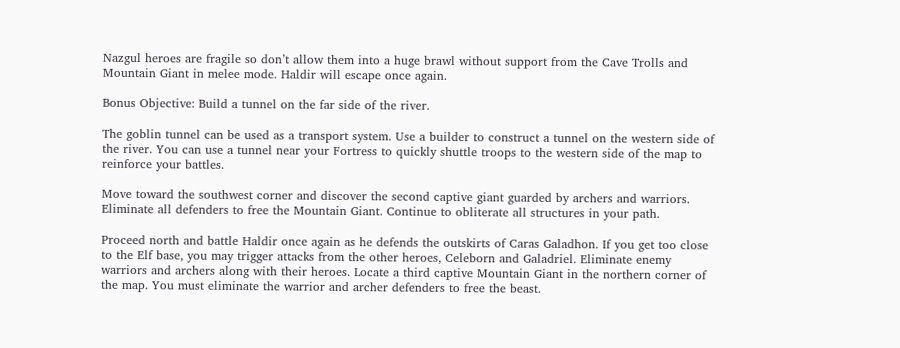Nazgul heroes are fragile so don’t allow them into a huge brawl without support from the Cave Trolls and Mountain Giant in melee mode. Haldir will escape once again.

Bonus Objective: Build a tunnel on the far side of the river.

The goblin tunnel can be used as a transport system. Use a builder to construct a tunnel on the western side of the river. You can use a tunnel near your Fortress to quickly shuttle troops to the western side of the map to reinforce your battles.

Move toward the southwest corner and discover the second captive giant guarded by archers and warriors. Eliminate all defenders to free the Mountain Giant. Continue to obliterate all structures in your path.

Proceed north and battle Haldir once again as he defends the outskirts of Caras Galadhon. If you get too close to the Elf base, you may trigger attacks from the other heroes, Celeborn and Galadriel. Eliminate enemy warriors and archers along with their heroes. Locate a third captive Mountain Giant in the northern corner of the map. You must eliminate the warrior and archer defenders to free the beast.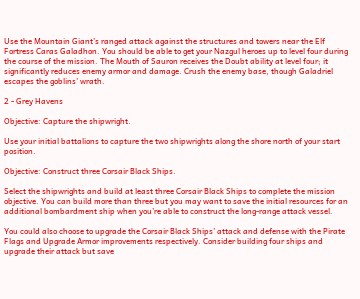Use the Mountain Giant’s ranged attack against the structures and towers near the Elf Fortress Caras Galadhon. You should be able to get your Nazgul heroes up to level four during the course of the mission. The Mouth of Sauron receives the Doubt ability at level four; it significantly reduces enemy armor and damage. Crush the enemy base, though Galadriel escapes the goblins’ wrath.

2 - Grey Havens

Objective: Capture the shipwright.

Use your initial battalions to capture the two shipwrights along the shore north of your start position.

Objective: Construct three Corsair Black Ships.

Select the shipwrights and build at least three Corsair Black Ships to complete the mission objective. You can build more than three but you may want to save the initial resources for an additional bombardment ship when you’re able to construct the long-range attack vessel.

You could also choose to upgrade the Corsair Black Ships’ attack and defense with the Pirate Flags and Upgrade Armor improvements respectively. Consider building four ships and upgrade their attack but save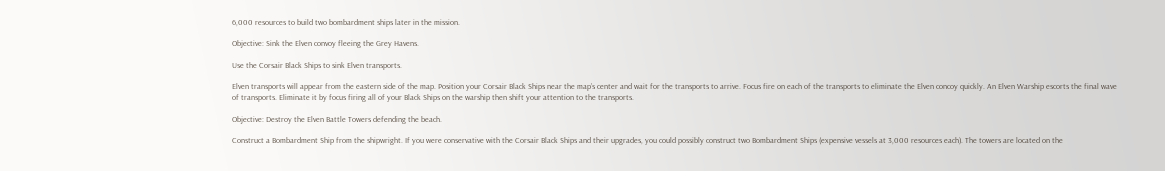6,000 resources to build two bombardment ships later in the mission.

Objective: Sink the Elven convoy fleeing the Grey Havens.

Use the Corsair Black Ships to sink Elven transports.

Elven transports will appear from the eastern side of the map. Position your Corsair Black Ships near the map’s center and wait for the transports to arrive. Focus fire on each of the transports to eliminate the Elven concoy quickly. An Elven Warship escorts the final wave of transports. Eliminate it by focus firing all of your Black Ships on the warship then shift your attention to the transports.

Objective: Destroy the Elven Battle Towers defending the beach.

Construct a Bombardment Ship from the shipwright. If you were conservative with the Corsair Black Ships and their upgrades, you could possibly construct two Bombardment Ships (expensive vessels at 3,000 resources each). The towers are located on the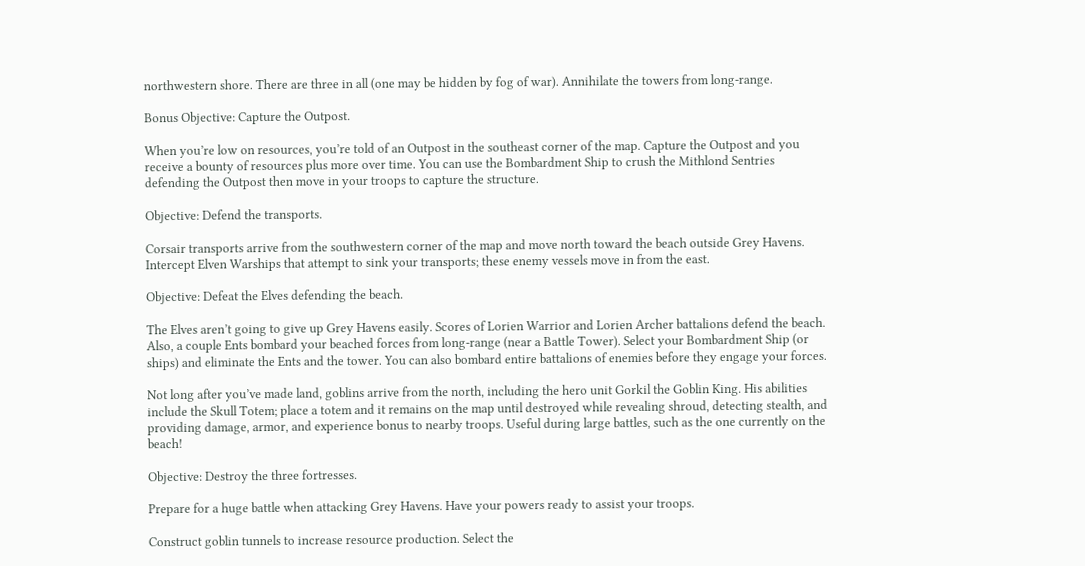northwestern shore. There are three in all (one may be hidden by fog of war). Annihilate the towers from long-range.

Bonus Objective: Capture the Outpost.

When you’re low on resources, you’re told of an Outpost in the southeast corner of the map. Capture the Outpost and you receive a bounty of resources plus more over time. You can use the Bombardment Ship to crush the Mithlond Sentries defending the Outpost then move in your troops to capture the structure.

Objective: Defend the transports.

Corsair transports arrive from the southwestern corner of the map and move north toward the beach outside Grey Havens. Intercept Elven Warships that attempt to sink your transports; these enemy vessels move in from the east.

Objective: Defeat the Elves defending the beach.

The Elves aren’t going to give up Grey Havens easily. Scores of Lorien Warrior and Lorien Archer battalions defend the beach. Also, a couple Ents bombard your beached forces from long-range (near a Battle Tower). Select your Bombardment Ship (or ships) and eliminate the Ents and the tower. You can also bombard entire battalions of enemies before they engage your forces.

Not long after you’ve made land, goblins arrive from the north, including the hero unit Gorkil the Goblin King. His abilities include the Skull Totem; place a totem and it remains on the map until destroyed while revealing shroud, detecting stealth, and providing damage, armor, and experience bonus to nearby troops. Useful during large battles, such as the one currently on the beach!

Objective: Destroy the three fortresses.

Prepare for a huge battle when attacking Grey Havens. Have your powers ready to assist your troops.

Construct goblin tunnels to increase resource production. Select the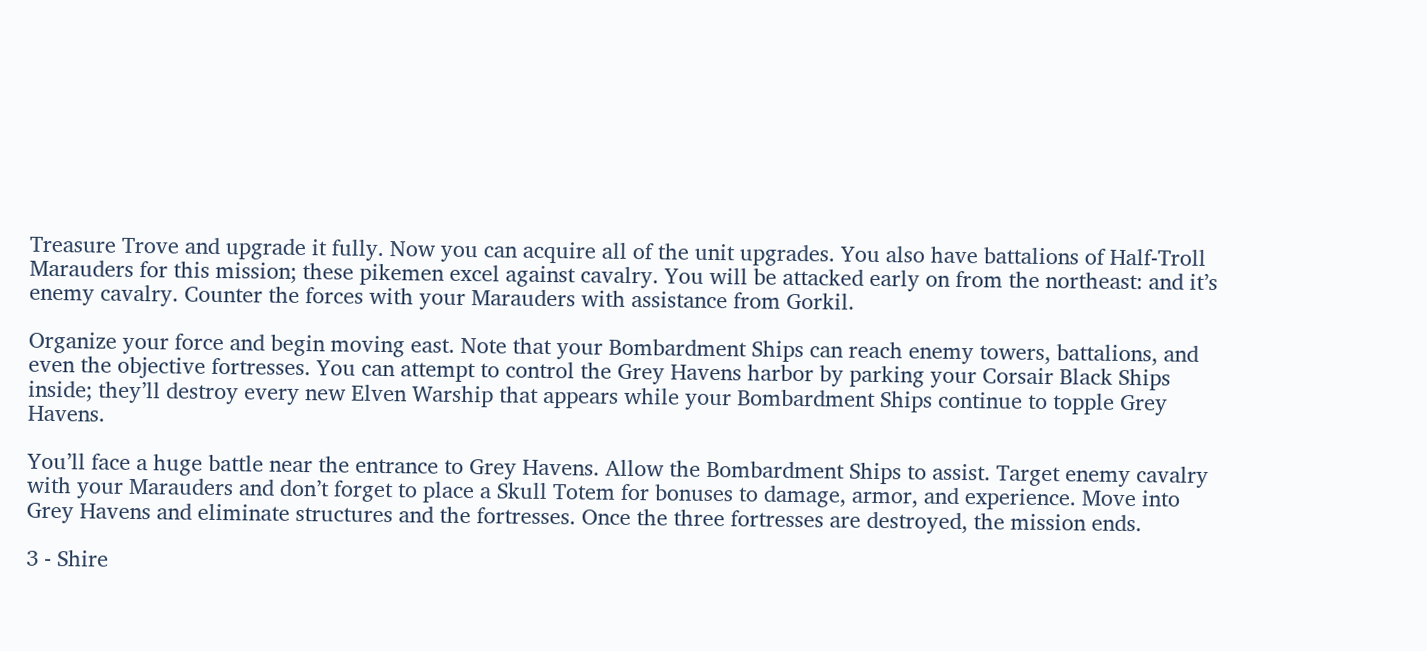Treasure Trove and upgrade it fully. Now you can acquire all of the unit upgrades. You also have battalions of Half-Troll Marauders for this mission; these pikemen excel against cavalry. You will be attacked early on from the northeast: and it’s enemy cavalry. Counter the forces with your Marauders with assistance from Gorkil.

Organize your force and begin moving east. Note that your Bombardment Ships can reach enemy towers, battalions, and even the objective fortresses. You can attempt to control the Grey Havens harbor by parking your Corsair Black Ships inside; they’ll destroy every new Elven Warship that appears while your Bombardment Ships continue to topple Grey Havens.

You’ll face a huge battle near the entrance to Grey Havens. Allow the Bombardment Ships to assist. Target enemy cavalry with your Marauders and don’t forget to place a Skull Totem for bonuses to damage, armor, and experience. Move into Grey Havens and eliminate structures and the fortresses. Once the three fortresses are destroyed, the mission ends.

3 - Shire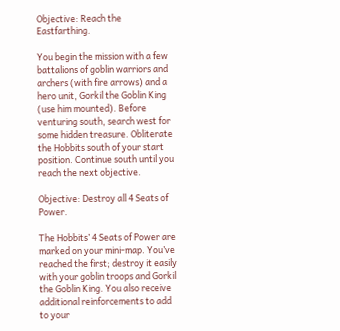Objective: Reach the Eastfarthing.

You begin the mission with a few battalions of goblin warriors and archers (with fire arrows) and a hero unit, Gorkil the Goblin King (use him mounted). Before venturing south, search west for some hidden treasure. Obliterate the Hobbits south of your start position. Continue south until you reach the next objective.

Objective: Destroy all 4 Seats of Power.

The Hobbits’ 4 Seats of Power are marked on your mini-map. You’ve reached the first; destroy it easily with your goblin troops and Gorkil the Goblin King. You also receive additional reinforcements to add to your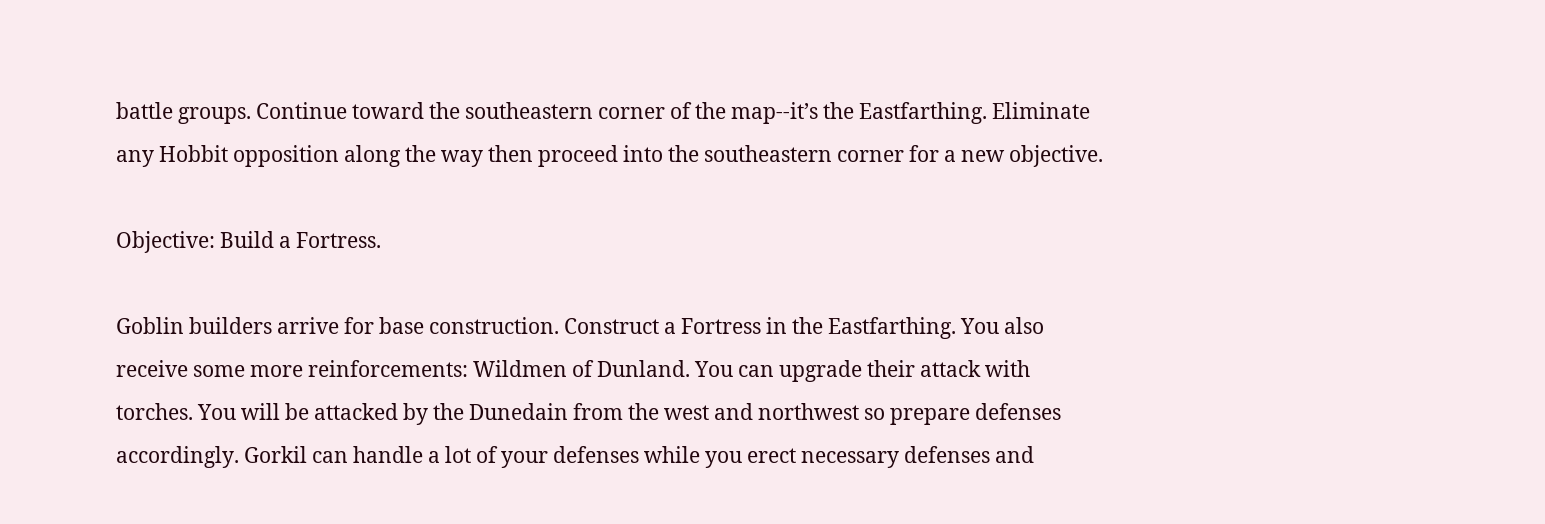battle groups. Continue toward the southeastern corner of the map--it’s the Eastfarthing. Eliminate any Hobbit opposition along the way then proceed into the southeastern corner for a new objective.

Objective: Build a Fortress.

Goblin builders arrive for base construction. Construct a Fortress in the Eastfarthing. You also receive some more reinforcements: Wildmen of Dunland. You can upgrade their attack with torches. You will be attacked by the Dunedain from the west and northwest so prepare defenses accordingly. Gorkil can handle a lot of your defenses while you erect necessary defenses and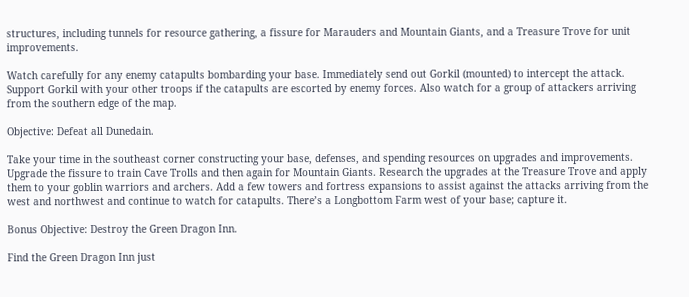structures, including tunnels for resource gathering, a fissure for Marauders and Mountain Giants, and a Treasure Trove for unit improvements.

Watch carefully for any enemy catapults bombarding your base. Immediately send out Gorkil (mounted) to intercept the attack. Support Gorkil with your other troops if the catapults are escorted by enemy forces. Also watch for a group of attackers arriving from the southern edge of the map.

Objective: Defeat all Dunedain.

Take your time in the southeast corner constructing your base, defenses, and spending resources on upgrades and improvements. Upgrade the fissure to train Cave Trolls and then again for Mountain Giants. Research the upgrades at the Treasure Trove and apply them to your goblin warriors and archers. Add a few towers and fortress expansions to assist against the attacks arriving from the west and northwest and continue to watch for catapults. There’s a Longbottom Farm west of your base; capture it.

Bonus Objective: Destroy the Green Dragon Inn.

Find the Green Dragon Inn just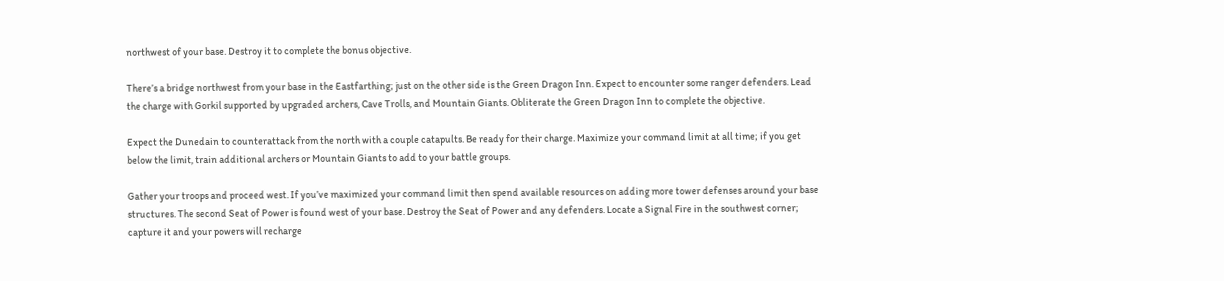northwest of your base. Destroy it to complete the bonus objective.

There’s a bridge northwest from your base in the Eastfarthing; just on the other side is the Green Dragon Inn. Expect to encounter some ranger defenders. Lead the charge with Gorkil supported by upgraded archers, Cave Trolls, and Mountain Giants. Obliterate the Green Dragon Inn to complete the objective.

Expect the Dunedain to counterattack from the north with a couple catapults. Be ready for their charge. Maximize your command limit at all time; if you get below the limit, train additional archers or Mountain Giants to add to your battle groups.

Gather your troops and proceed west. If you’ve maximized your command limit then spend available resources on adding more tower defenses around your base structures. The second Seat of Power is found west of your base. Destroy the Seat of Power and any defenders. Locate a Signal Fire in the southwest corner; capture it and your powers will recharge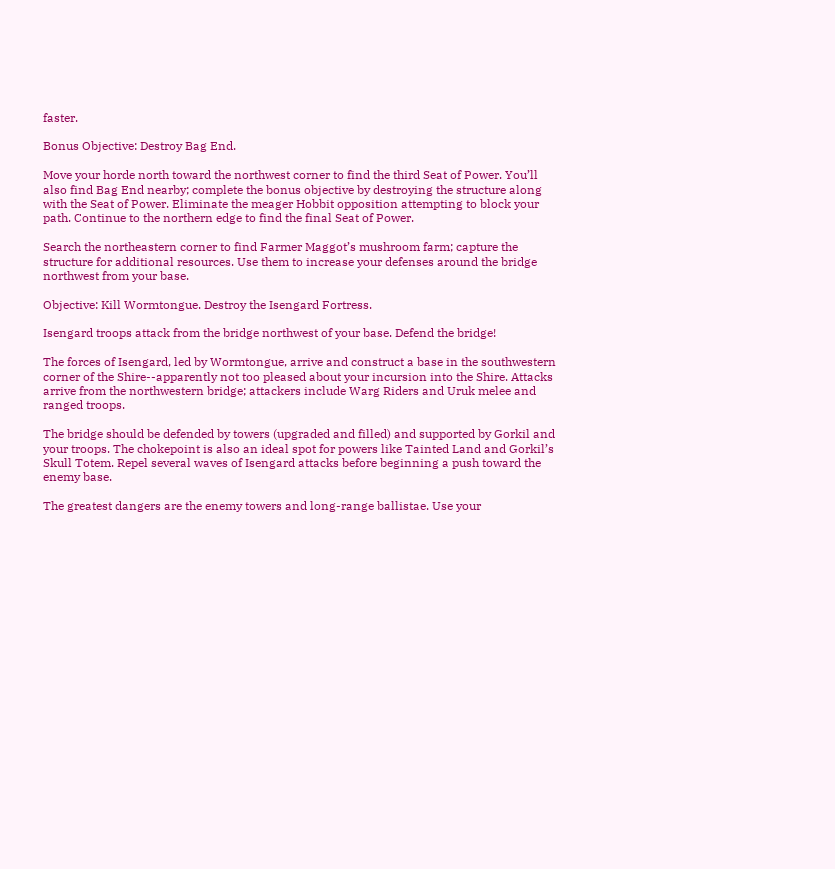faster.

Bonus Objective: Destroy Bag End.

Move your horde north toward the northwest corner to find the third Seat of Power. You’ll also find Bag End nearby; complete the bonus objective by destroying the structure along with the Seat of Power. Eliminate the meager Hobbit opposition attempting to block your path. Continue to the northern edge to find the final Seat of Power.

Search the northeastern corner to find Farmer Maggot’s mushroom farm; capture the structure for additional resources. Use them to increase your defenses around the bridge northwest from your base.

Objective: Kill Wormtongue. Destroy the Isengard Fortress.

Isengard troops attack from the bridge northwest of your base. Defend the bridge!

The forces of Isengard, led by Wormtongue, arrive and construct a base in the southwestern corner of the Shire--apparently not too pleased about your incursion into the Shire. Attacks arrive from the northwestern bridge; attackers include Warg Riders and Uruk melee and ranged troops.

The bridge should be defended by towers (upgraded and filled) and supported by Gorkil and your troops. The chokepoint is also an ideal spot for powers like Tainted Land and Gorkil’s Skull Totem. Repel several waves of Isengard attacks before beginning a push toward the enemy base.

The greatest dangers are the enemy towers and long-range ballistae. Use your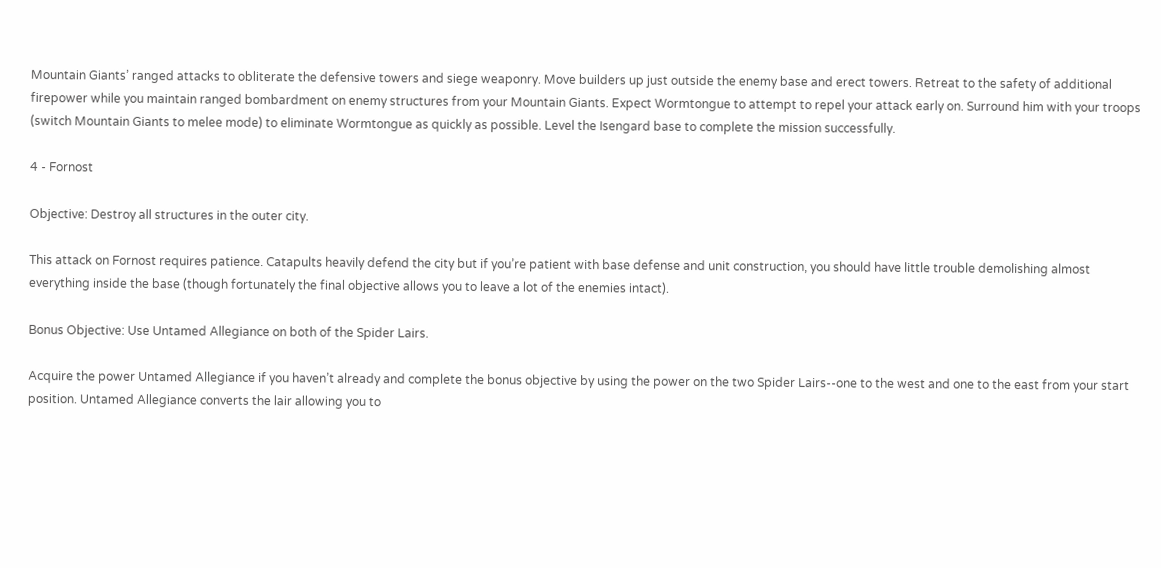Mountain Giants’ ranged attacks to obliterate the defensive towers and siege weaponry. Move builders up just outside the enemy base and erect towers. Retreat to the safety of additional firepower while you maintain ranged bombardment on enemy structures from your Mountain Giants. Expect Wormtongue to attempt to repel your attack early on. Surround him with your troops (switch Mountain Giants to melee mode) to eliminate Wormtongue as quickly as possible. Level the Isengard base to complete the mission successfully.

4 - Fornost

Objective: Destroy all structures in the outer city.

This attack on Fornost requires patience. Catapults heavily defend the city but if you’re patient with base defense and unit construction, you should have little trouble demolishing almost everything inside the base (though fortunately the final objective allows you to leave a lot of the enemies intact).

Bonus Objective: Use Untamed Allegiance on both of the Spider Lairs.

Acquire the power Untamed Allegiance if you haven’t already and complete the bonus objective by using the power on the two Spider Lairs--one to the west and one to the east from your start position. Untamed Allegiance converts the lair allowing you to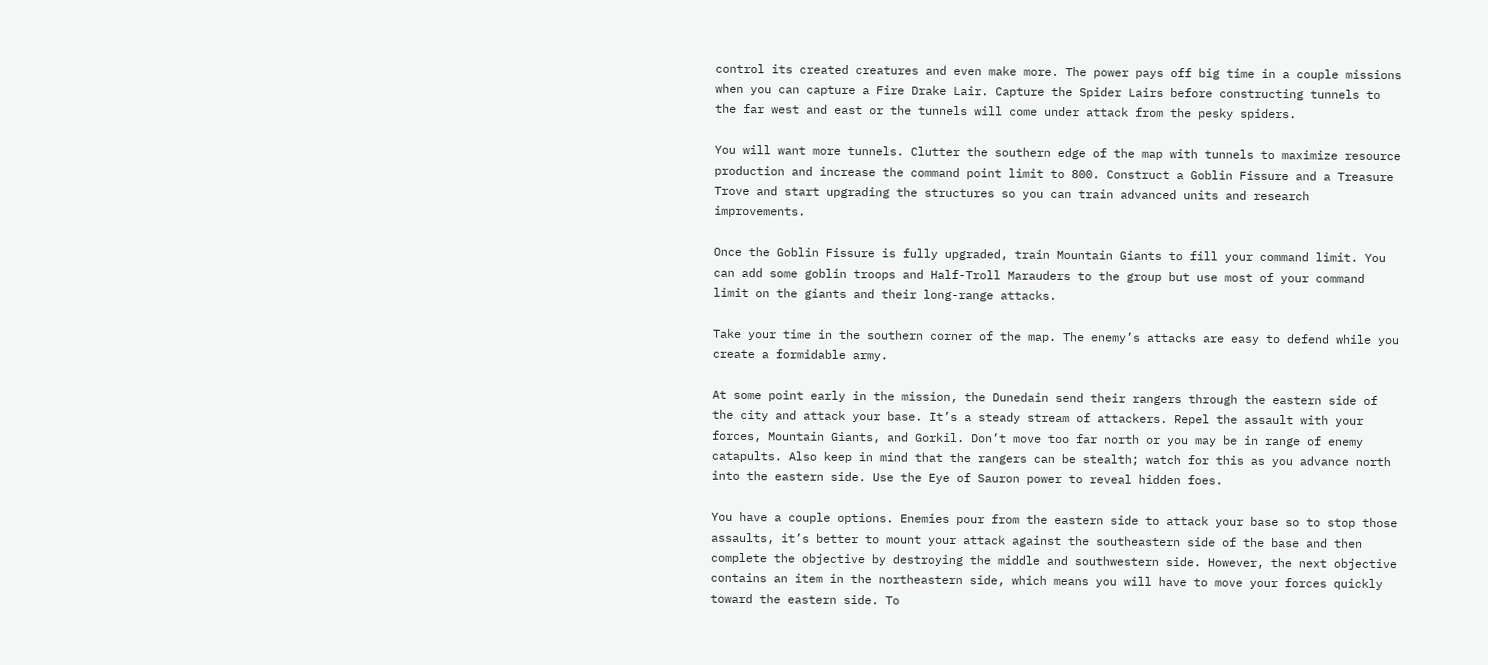control its created creatures and even make more. The power pays off big time in a couple missions when you can capture a Fire Drake Lair. Capture the Spider Lairs before constructing tunnels to the far west and east or the tunnels will come under attack from the pesky spiders.

You will want more tunnels. Clutter the southern edge of the map with tunnels to maximize resource production and increase the command point limit to 800. Construct a Goblin Fissure and a Treasure Trove and start upgrading the structures so you can train advanced units and research improvements.

Once the Goblin Fissure is fully upgraded, train Mountain Giants to fill your command limit. You can add some goblin troops and Half-Troll Marauders to the group but use most of your command limit on the giants and their long-range attacks.

Take your time in the southern corner of the map. The enemy’s attacks are easy to defend while you create a formidable army.

At some point early in the mission, the Dunedain send their rangers through the eastern side of the city and attack your base. It’s a steady stream of attackers. Repel the assault with your forces, Mountain Giants, and Gorkil. Don’t move too far north or you may be in range of enemy catapults. Also keep in mind that the rangers can be stealth; watch for this as you advance north into the eastern side. Use the Eye of Sauron power to reveal hidden foes.

You have a couple options. Enemies pour from the eastern side to attack your base so to stop those assaults, it’s better to mount your attack against the southeastern side of the base and then complete the objective by destroying the middle and southwestern side. However, the next objective contains an item in the northeastern side, which means you will have to move your forces quickly toward the eastern side. To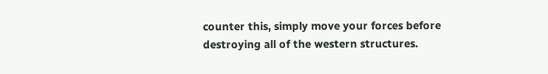counter this, simply move your forces before destroying all of the western structures.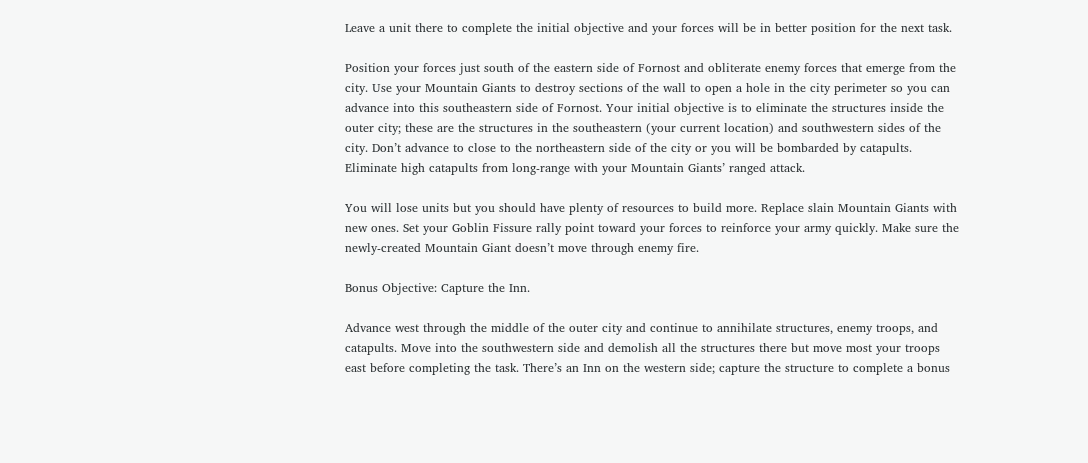Leave a unit there to complete the initial objective and your forces will be in better position for the next task.

Position your forces just south of the eastern side of Fornost and obliterate enemy forces that emerge from the city. Use your Mountain Giants to destroy sections of the wall to open a hole in the city perimeter so you can advance into this southeastern side of Fornost. Your initial objective is to eliminate the structures inside the outer city; these are the structures in the southeastern (your current location) and southwestern sides of the city. Don’t advance to close to the northeastern side of the city or you will be bombarded by catapults. Eliminate high catapults from long-range with your Mountain Giants’ ranged attack.

You will lose units but you should have plenty of resources to build more. Replace slain Mountain Giants with new ones. Set your Goblin Fissure rally point toward your forces to reinforce your army quickly. Make sure the newly-created Mountain Giant doesn’t move through enemy fire.

Bonus Objective: Capture the Inn.

Advance west through the middle of the outer city and continue to annihilate structures, enemy troops, and catapults. Move into the southwestern side and demolish all the structures there but move most your troops east before completing the task. There’s an Inn on the western side; capture the structure to complete a bonus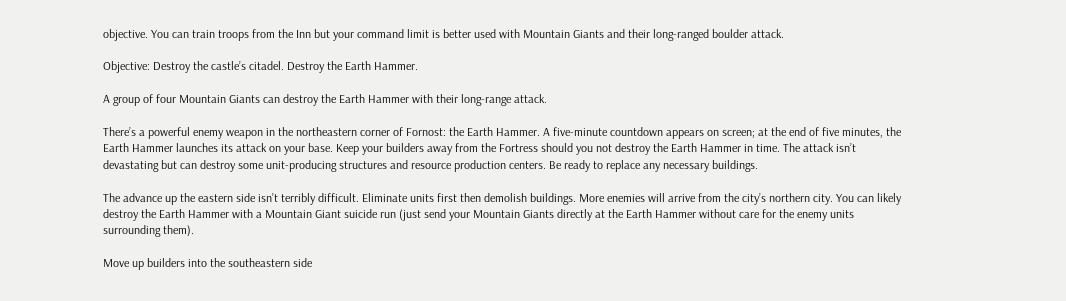objective. You can train troops from the Inn but your command limit is better used with Mountain Giants and their long-ranged boulder attack.

Objective: Destroy the castle’s citadel. Destroy the Earth Hammer.

A group of four Mountain Giants can destroy the Earth Hammer with their long-range attack.

There’s a powerful enemy weapon in the northeastern corner of Fornost: the Earth Hammer. A five-minute countdown appears on screen; at the end of five minutes, the Earth Hammer launches its attack on your base. Keep your builders away from the Fortress should you not destroy the Earth Hammer in time. The attack isn’t devastating but can destroy some unit-producing structures and resource production centers. Be ready to replace any necessary buildings.

The advance up the eastern side isn’t terribly difficult. Eliminate units first then demolish buildings. More enemies will arrive from the city’s northern city. You can likely destroy the Earth Hammer with a Mountain Giant suicide run (just send your Mountain Giants directly at the Earth Hammer without care for the enemy units surrounding them).

Move up builders into the southeastern side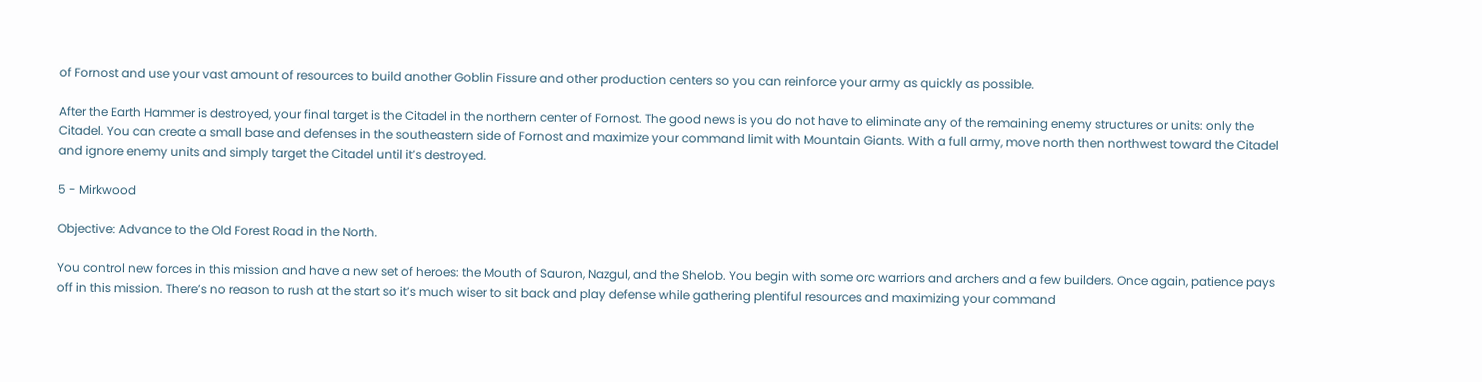of Fornost and use your vast amount of resources to build another Goblin Fissure and other production centers so you can reinforce your army as quickly as possible.

After the Earth Hammer is destroyed, your final target is the Citadel in the northern center of Fornost. The good news is you do not have to eliminate any of the remaining enemy structures or units: only the Citadel. You can create a small base and defenses in the southeastern side of Fornost and maximize your command limit with Mountain Giants. With a full army, move north then northwest toward the Citadel and ignore enemy units and simply target the Citadel until it’s destroyed.

5 - Mirkwood

Objective: Advance to the Old Forest Road in the North.

You control new forces in this mission and have a new set of heroes: the Mouth of Sauron, Nazgul, and the Shelob. You begin with some orc warriors and archers and a few builders. Once again, patience pays off in this mission. There’s no reason to rush at the start so it’s much wiser to sit back and play defense while gathering plentiful resources and maximizing your command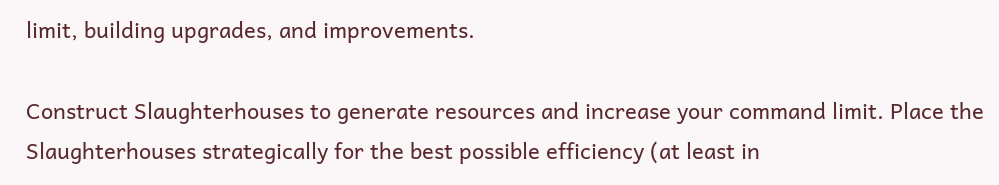limit, building upgrades, and improvements.

Construct Slaughterhouses to generate resources and increase your command limit. Place the Slaughterhouses strategically for the best possible efficiency (at least in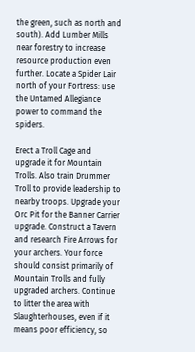the green, such as north and south). Add Lumber Mills near forestry to increase resource production even further. Locate a Spider Lair north of your Fortress: use the Untamed Allegiance power to command the spiders.

Erect a Troll Cage and upgrade it for Mountain Trolls. Also train Drummer Troll to provide leadership to nearby troops. Upgrade your Orc Pit for the Banner Carrier upgrade. Construct a Tavern and research Fire Arrows for your archers. Your force should consist primarily of Mountain Trolls and fully upgraded archers. Continue to litter the area with Slaughterhouses, even if it means poor efficiency, so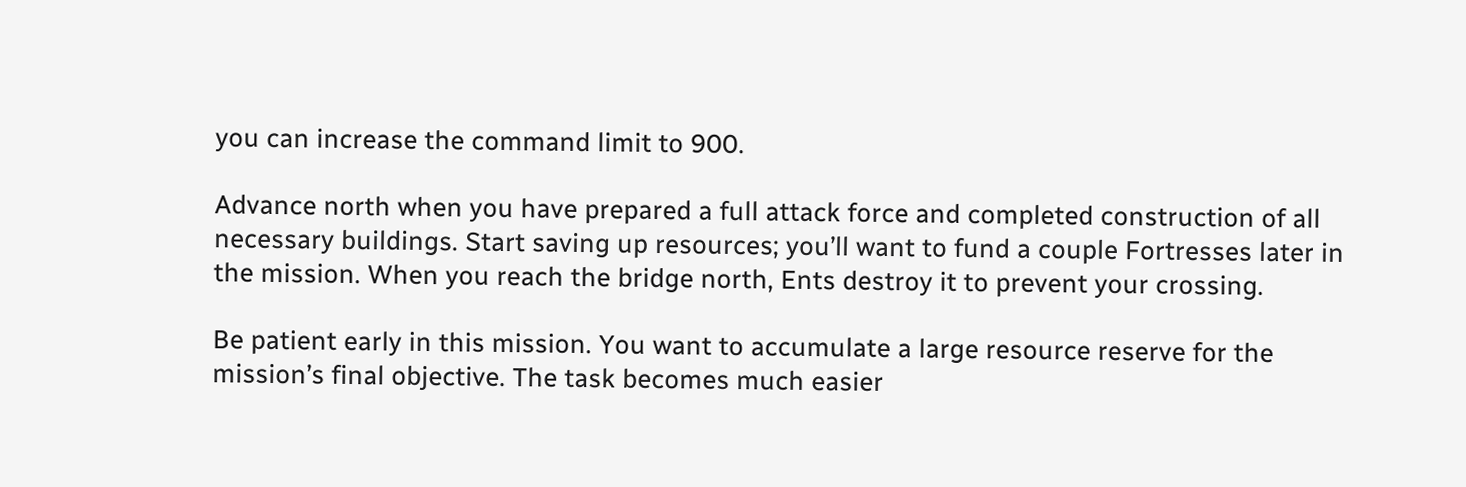you can increase the command limit to 900.

Advance north when you have prepared a full attack force and completed construction of all necessary buildings. Start saving up resources; you’ll want to fund a couple Fortresses later in the mission. When you reach the bridge north, Ents destroy it to prevent your crossing.

Be patient early in this mission. You want to accumulate a large resource reserve for the mission’s final objective. The task becomes much easier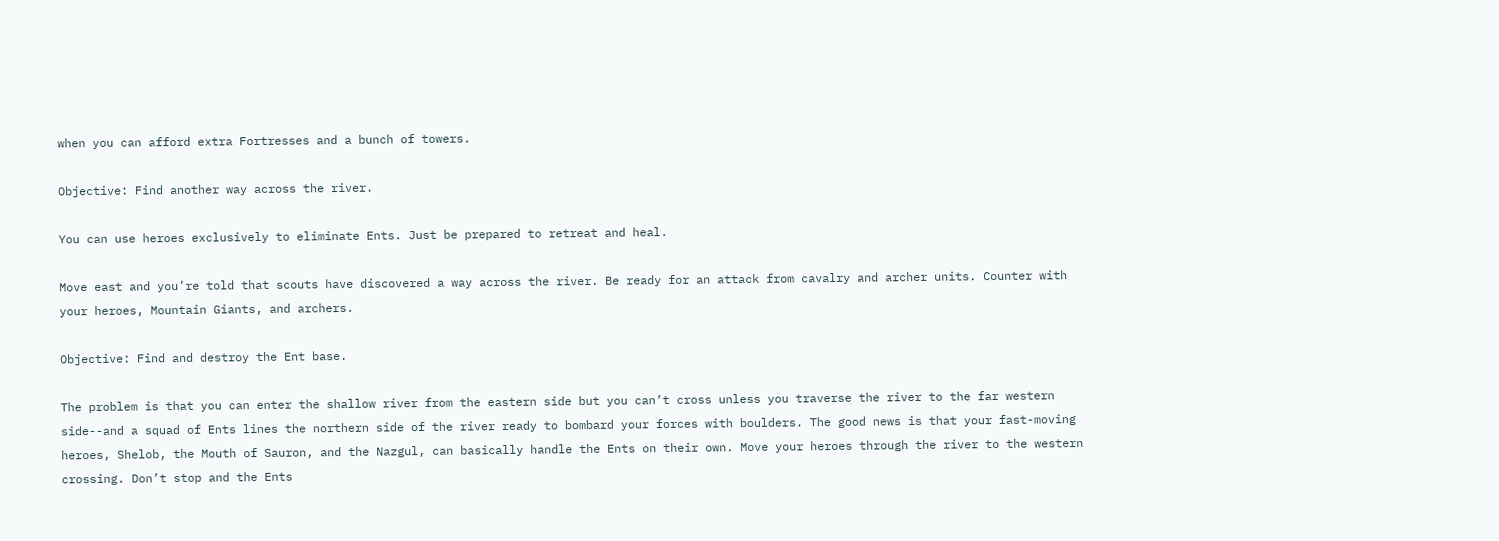when you can afford extra Fortresses and a bunch of towers.

Objective: Find another way across the river.

You can use heroes exclusively to eliminate Ents. Just be prepared to retreat and heal.

Move east and you’re told that scouts have discovered a way across the river. Be ready for an attack from cavalry and archer units. Counter with your heroes, Mountain Giants, and archers.

Objective: Find and destroy the Ent base.

The problem is that you can enter the shallow river from the eastern side but you can’t cross unless you traverse the river to the far western side--and a squad of Ents lines the northern side of the river ready to bombard your forces with boulders. The good news is that your fast-moving heroes, Shelob, the Mouth of Sauron, and the Nazgul, can basically handle the Ents on their own. Move your heroes through the river to the western crossing. Don’t stop and the Ents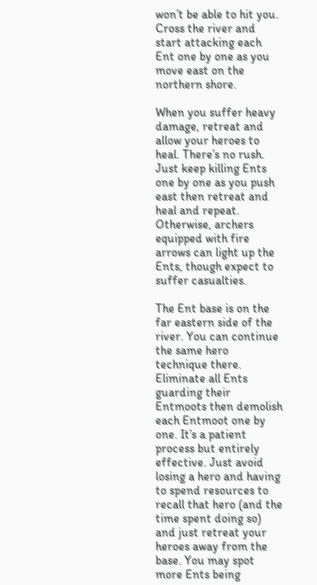won’t be able to hit you. Cross the river and start attacking each Ent one by one as you move east on the northern shore.

When you suffer heavy damage, retreat and allow your heroes to heal. There’s no rush. Just keep killing Ents one by one as you push east then retreat and heal and repeat. Otherwise, archers equipped with fire arrows can light up the Ents, though expect to suffer casualties.

The Ent base is on the far eastern side of the river. You can continue the same hero technique there. Eliminate all Ents guarding their Entmoots then demolish each Entmoot one by one. It’s a patient process but entirely effective. Just avoid losing a hero and having to spend resources to recall that hero (and the time spent doing so) and just retreat your heroes away from the base. You may spot more Ents being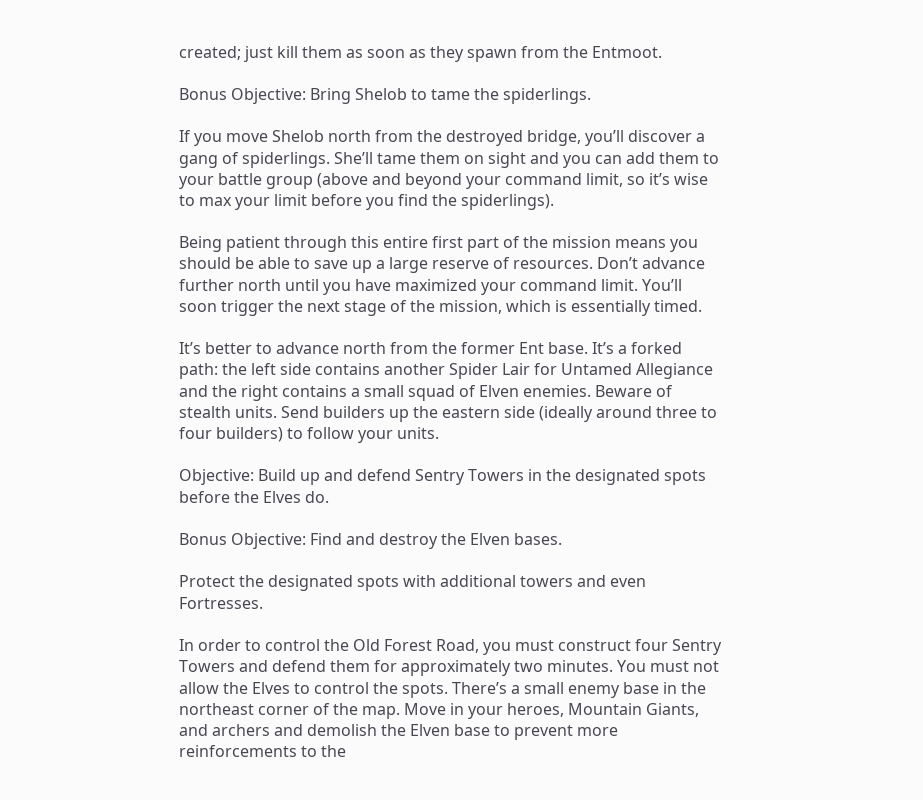created; just kill them as soon as they spawn from the Entmoot.

Bonus Objective: Bring Shelob to tame the spiderlings.

If you move Shelob north from the destroyed bridge, you’ll discover a gang of spiderlings. She’ll tame them on sight and you can add them to your battle group (above and beyond your command limit, so it’s wise to max your limit before you find the spiderlings).

Being patient through this entire first part of the mission means you should be able to save up a large reserve of resources. Don’t advance further north until you have maximized your command limit. You’ll soon trigger the next stage of the mission, which is essentially timed.

It’s better to advance north from the former Ent base. It’s a forked path: the left side contains another Spider Lair for Untamed Allegiance and the right contains a small squad of Elven enemies. Beware of stealth units. Send builders up the eastern side (ideally around three to four builders) to follow your units.

Objective: Build up and defend Sentry Towers in the designated spots before the Elves do.

Bonus Objective: Find and destroy the Elven bases.

Protect the designated spots with additional towers and even Fortresses.

In order to control the Old Forest Road, you must construct four Sentry Towers and defend them for approximately two minutes. You must not allow the Elves to control the spots. There’s a small enemy base in the northeast corner of the map. Move in your heroes, Mountain Giants, and archers and demolish the Elven base to prevent more reinforcements to the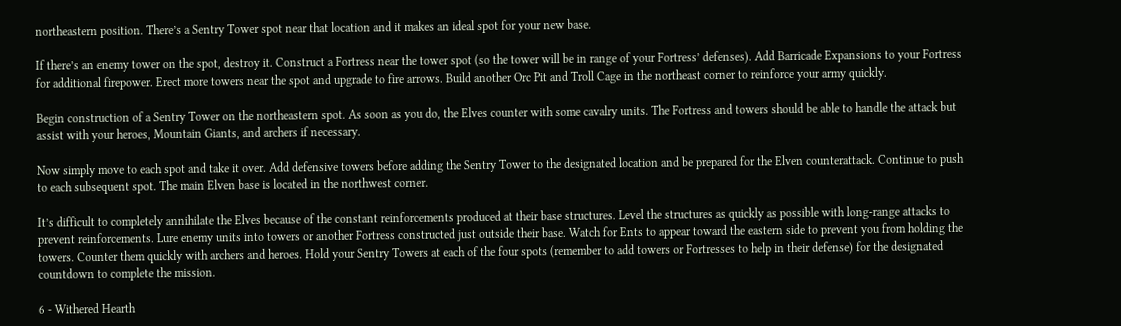northeastern position. There’s a Sentry Tower spot near that location and it makes an ideal spot for your new base.

If there’s an enemy tower on the spot, destroy it. Construct a Fortress near the tower spot (so the tower will be in range of your Fortress’ defenses). Add Barricade Expansions to your Fortress for additional firepower. Erect more towers near the spot and upgrade to fire arrows. Build another Orc Pit and Troll Cage in the northeast corner to reinforce your army quickly.

Begin construction of a Sentry Tower on the northeastern spot. As soon as you do, the Elves counter with some cavalry units. The Fortress and towers should be able to handle the attack but assist with your heroes, Mountain Giants, and archers if necessary.

Now simply move to each spot and take it over. Add defensive towers before adding the Sentry Tower to the designated location and be prepared for the Elven counterattack. Continue to push to each subsequent spot. The main Elven base is located in the northwest corner.

It’s difficult to completely annihilate the Elves because of the constant reinforcements produced at their base structures. Level the structures as quickly as possible with long-range attacks to prevent reinforcements. Lure enemy units into towers or another Fortress constructed just outside their base. Watch for Ents to appear toward the eastern side to prevent you from holding the towers. Counter them quickly with archers and heroes. Hold your Sentry Towers at each of the four spots (remember to add towers or Fortresses to help in their defense) for the designated countdown to complete the mission.

6 - Withered Hearth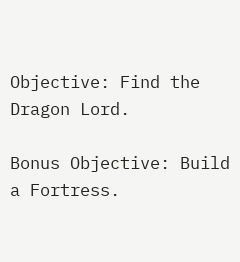Objective: Find the Dragon Lord.

Bonus Objective: Build a Fortress.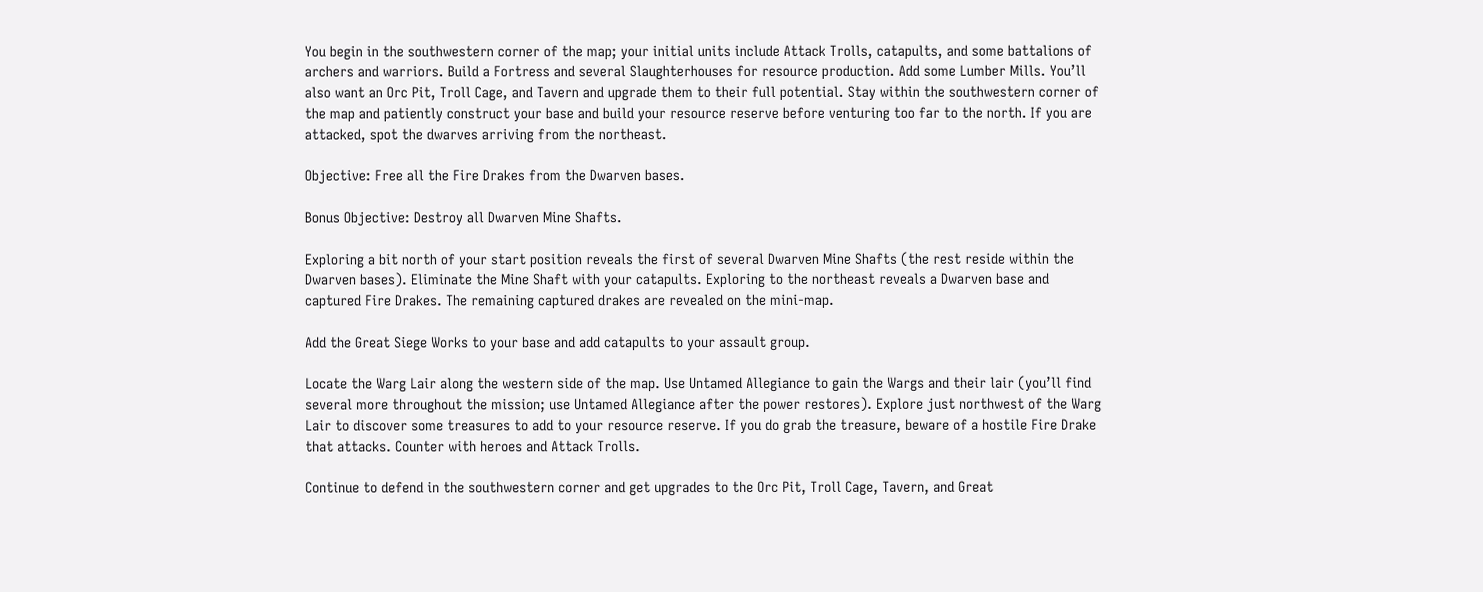You begin in the southwestern corner of the map; your initial units include Attack Trolls, catapults, and some battalions of archers and warriors. Build a Fortress and several Slaughterhouses for resource production. Add some Lumber Mills. You’ll also want an Orc Pit, Troll Cage, and Tavern and upgrade them to their full potential. Stay within the southwestern corner of the map and patiently construct your base and build your resource reserve before venturing too far to the north. If you are attacked, spot the dwarves arriving from the northeast.

Objective: Free all the Fire Drakes from the Dwarven bases.

Bonus Objective: Destroy all Dwarven Mine Shafts.

Exploring a bit north of your start position reveals the first of several Dwarven Mine Shafts (the rest reside within the Dwarven bases). Eliminate the Mine Shaft with your catapults. Exploring to the northeast reveals a Dwarven base and captured Fire Drakes. The remaining captured drakes are revealed on the mini-map.

Add the Great Siege Works to your base and add catapults to your assault group.

Locate the Warg Lair along the western side of the map. Use Untamed Allegiance to gain the Wargs and their lair (you’ll find several more throughout the mission; use Untamed Allegiance after the power restores). Explore just northwest of the Warg Lair to discover some treasures to add to your resource reserve. If you do grab the treasure, beware of a hostile Fire Drake that attacks. Counter with heroes and Attack Trolls.

Continue to defend in the southwestern corner and get upgrades to the Orc Pit, Troll Cage, Tavern, and Great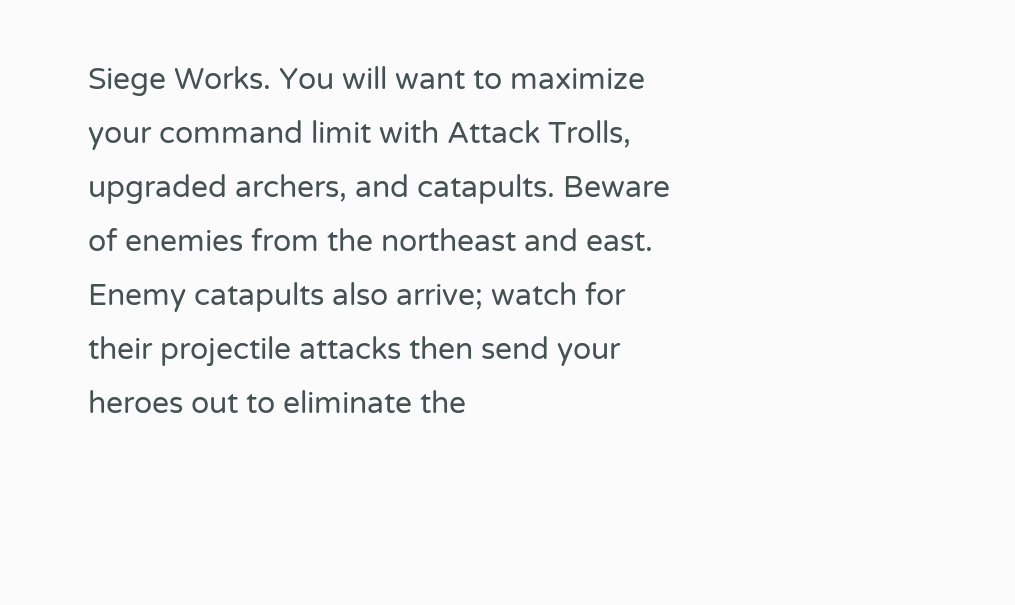Siege Works. You will want to maximize your command limit with Attack Trolls, upgraded archers, and catapults. Beware of enemies from the northeast and east. Enemy catapults also arrive; watch for their projectile attacks then send your heroes out to eliminate the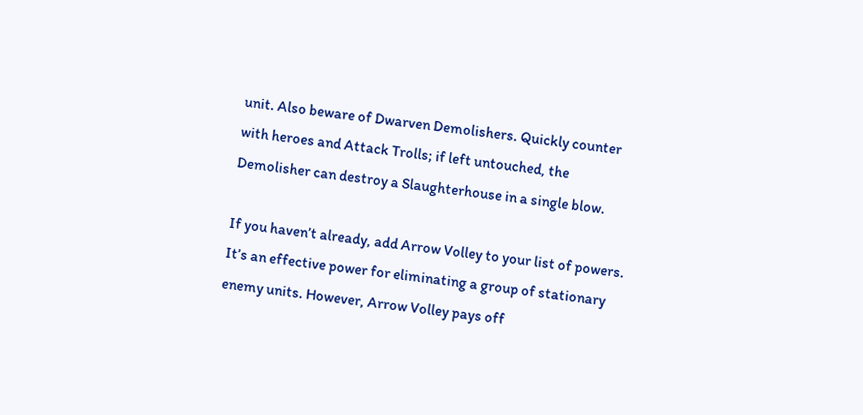unit. Also beware of Dwarven Demolishers. Quickly counter with heroes and Attack Trolls; if left untouched, the Demolisher can destroy a Slaughterhouse in a single blow.

If you haven’t already, add Arrow Volley to your list of powers. It’s an effective power for eliminating a group of stationary enemy units. However, Arrow Volley pays off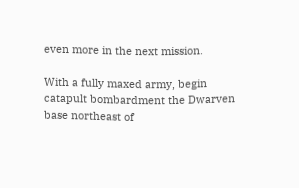even more in the next mission.

With a fully maxed army, begin catapult bombardment the Dwarven base northeast of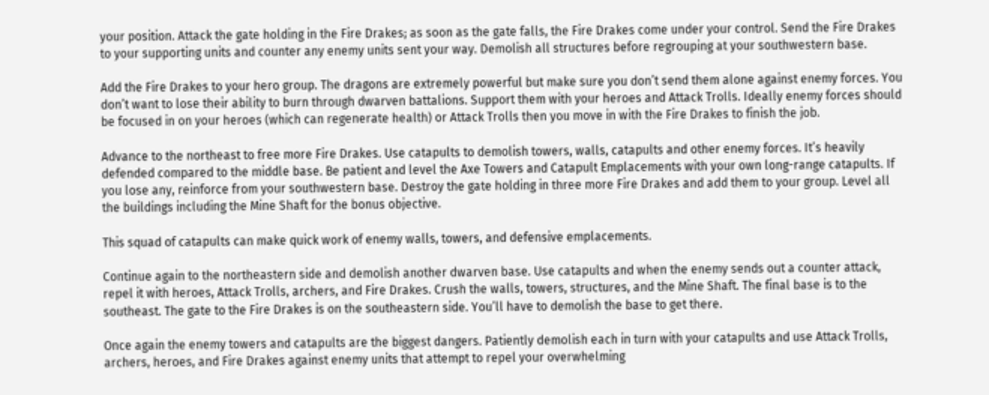your position. Attack the gate holding in the Fire Drakes; as soon as the gate falls, the Fire Drakes come under your control. Send the Fire Drakes to your supporting units and counter any enemy units sent your way. Demolish all structures before regrouping at your southwestern base.

Add the Fire Drakes to your hero group. The dragons are extremely powerful but make sure you don’t send them alone against enemy forces. You don’t want to lose their ability to burn through dwarven battalions. Support them with your heroes and Attack Trolls. Ideally enemy forces should be focused in on your heroes (which can regenerate health) or Attack Trolls then you move in with the Fire Drakes to finish the job.

Advance to the northeast to free more Fire Drakes. Use catapults to demolish towers, walls, catapults and other enemy forces. It’s heavily defended compared to the middle base. Be patient and level the Axe Towers and Catapult Emplacements with your own long-range catapults. If you lose any, reinforce from your southwestern base. Destroy the gate holding in three more Fire Drakes and add them to your group. Level all the buildings including the Mine Shaft for the bonus objective.

This squad of catapults can make quick work of enemy walls, towers, and defensive emplacements.

Continue again to the northeastern side and demolish another dwarven base. Use catapults and when the enemy sends out a counter attack, repel it with heroes, Attack Trolls, archers, and Fire Drakes. Crush the walls, towers, structures, and the Mine Shaft. The final base is to the southeast. The gate to the Fire Drakes is on the southeastern side. You’ll have to demolish the base to get there.

Once again the enemy towers and catapults are the biggest dangers. Patiently demolish each in turn with your catapults and use Attack Trolls, archers, heroes, and Fire Drakes against enemy units that attempt to repel your overwhelming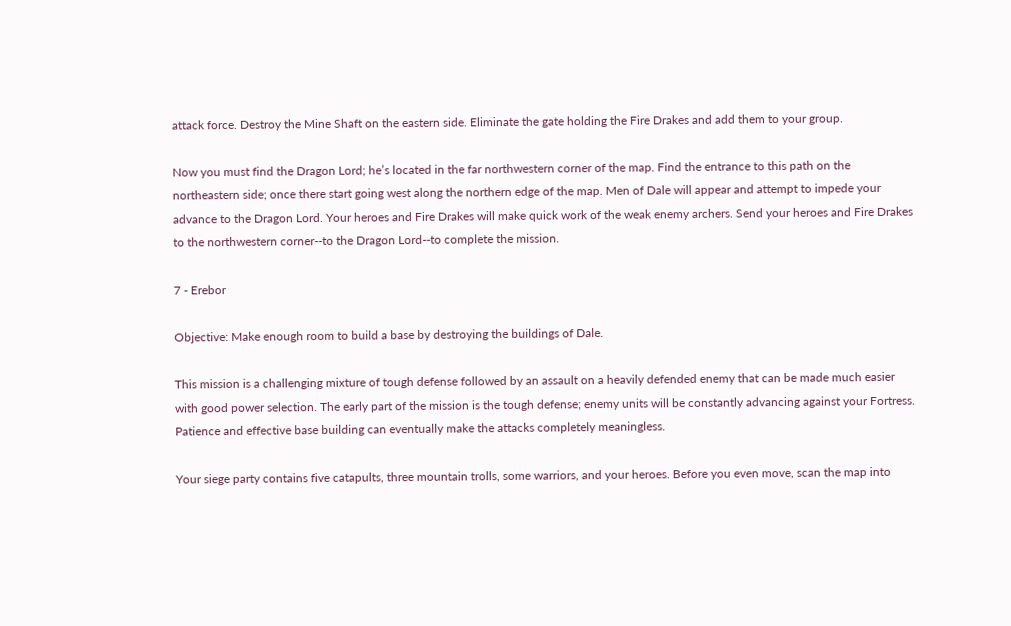attack force. Destroy the Mine Shaft on the eastern side. Eliminate the gate holding the Fire Drakes and add them to your group.

Now you must find the Dragon Lord; he’s located in the far northwestern corner of the map. Find the entrance to this path on the northeastern side; once there start going west along the northern edge of the map. Men of Dale will appear and attempt to impede your advance to the Dragon Lord. Your heroes and Fire Drakes will make quick work of the weak enemy archers. Send your heroes and Fire Drakes to the northwestern corner--to the Dragon Lord--to complete the mission.

7 - Erebor

Objective: Make enough room to build a base by destroying the buildings of Dale.

This mission is a challenging mixture of tough defense followed by an assault on a heavily defended enemy that can be made much easier with good power selection. The early part of the mission is the tough defense; enemy units will be constantly advancing against your Fortress. Patience and effective base building can eventually make the attacks completely meaningless.

Your siege party contains five catapults, three mountain trolls, some warriors, and your heroes. Before you even move, scan the map into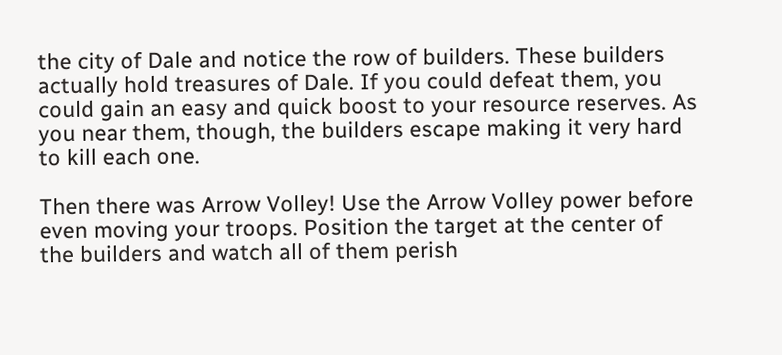the city of Dale and notice the row of builders. These builders actually hold treasures of Dale. If you could defeat them, you could gain an easy and quick boost to your resource reserves. As you near them, though, the builders escape making it very hard to kill each one.

Then there was Arrow Volley! Use the Arrow Volley power before even moving your troops. Position the target at the center of the builders and watch all of them perish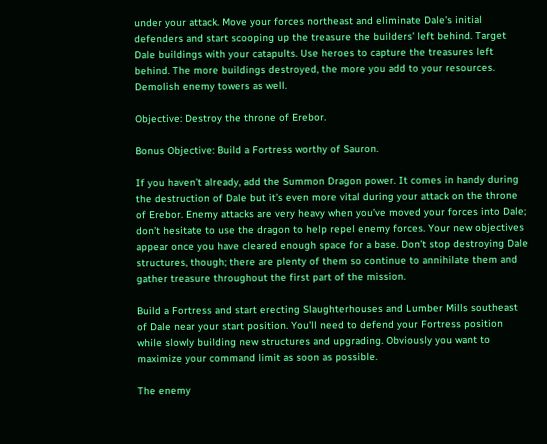under your attack. Move your forces northeast and eliminate Dale’s initial defenders and start scooping up the treasure the builders’ left behind. Target Dale buildings with your catapults. Use heroes to capture the treasures left behind. The more buildings destroyed, the more you add to your resources. Demolish enemy towers as well.

Objective: Destroy the throne of Erebor.

Bonus Objective: Build a Fortress worthy of Sauron.

If you haven’t already, add the Summon Dragon power. It comes in handy during the destruction of Dale but it’s even more vital during your attack on the throne of Erebor. Enemy attacks are very heavy when you’ve moved your forces into Dale; don’t hesitate to use the dragon to help repel enemy forces. Your new objectives appear once you have cleared enough space for a base. Don’t stop destroying Dale structures, though; there are plenty of them so continue to annihilate them and gather treasure throughout the first part of the mission.

Build a Fortress and start erecting Slaughterhouses and Lumber Mills southeast of Dale near your start position. You’ll need to defend your Fortress position while slowly building new structures and upgrading. Obviously you want to maximize your command limit as soon as possible.

The enemy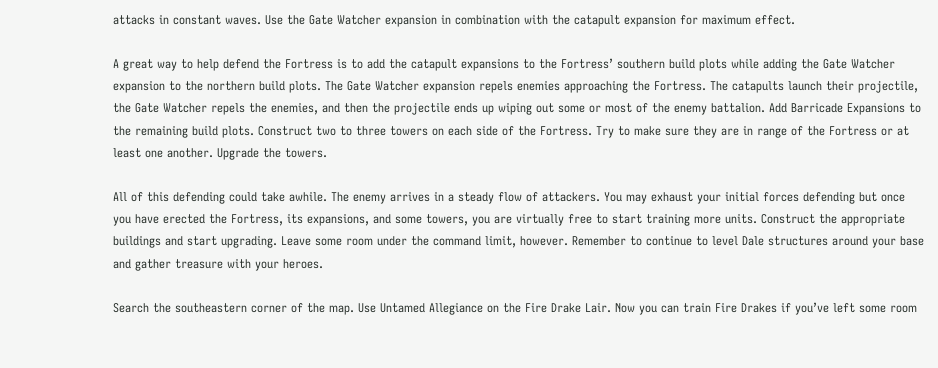attacks in constant waves. Use the Gate Watcher expansion in combination with the catapult expansion for maximum effect.

A great way to help defend the Fortress is to add the catapult expansions to the Fortress’ southern build plots while adding the Gate Watcher expansion to the northern build plots. The Gate Watcher expansion repels enemies approaching the Fortress. The catapults launch their projectile, the Gate Watcher repels the enemies, and then the projectile ends up wiping out some or most of the enemy battalion. Add Barricade Expansions to the remaining build plots. Construct two to three towers on each side of the Fortress. Try to make sure they are in range of the Fortress or at least one another. Upgrade the towers.

All of this defending could take awhile. The enemy arrives in a steady flow of attackers. You may exhaust your initial forces defending but once you have erected the Fortress, its expansions, and some towers, you are virtually free to start training more units. Construct the appropriate buildings and start upgrading. Leave some room under the command limit, however. Remember to continue to level Dale structures around your base and gather treasure with your heroes.

Search the southeastern corner of the map. Use Untamed Allegiance on the Fire Drake Lair. Now you can train Fire Drakes if you’ve left some room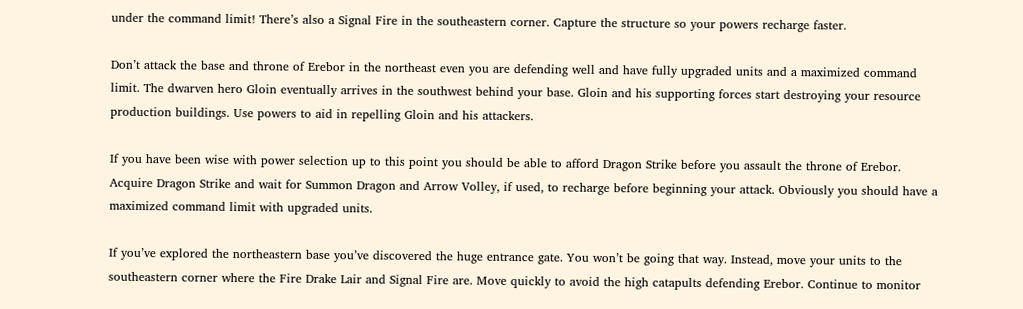under the command limit! There’s also a Signal Fire in the southeastern corner. Capture the structure so your powers recharge faster.

Don’t attack the base and throne of Erebor in the northeast even you are defending well and have fully upgraded units and a maximized command limit. The dwarven hero Gloin eventually arrives in the southwest behind your base. Gloin and his supporting forces start destroying your resource production buildings. Use powers to aid in repelling Gloin and his attackers.

If you have been wise with power selection up to this point you should be able to afford Dragon Strike before you assault the throne of Erebor. Acquire Dragon Strike and wait for Summon Dragon and Arrow Volley, if used, to recharge before beginning your attack. Obviously you should have a maximized command limit with upgraded units.

If you’ve explored the northeastern base you’ve discovered the huge entrance gate. You won’t be going that way. Instead, move your units to the southeastern corner where the Fire Drake Lair and Signal Fire are. Move quickly to avoid the high catapults defending Erebor. Continue to monitor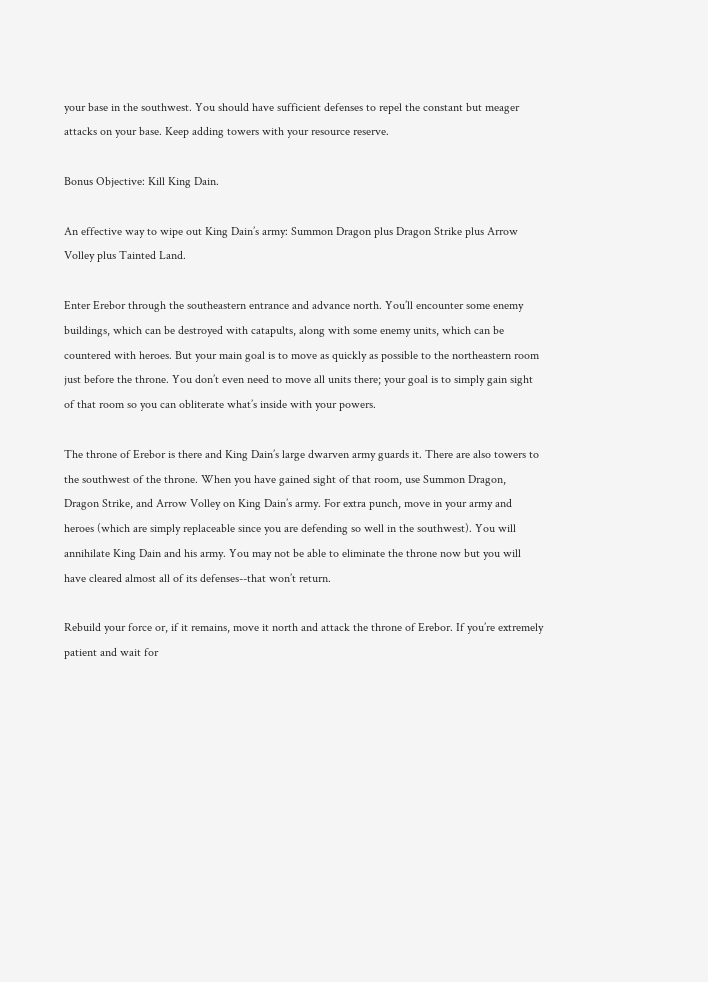your base in the southwest. You should have sufficient defenses to repel the constant but meager attacks on your base. Keep adding towers with your resource reserve.

Bonus Objective: Kill King Dain.

An effective way to wipe out King Dain’s army: Summon Dragon plus Dragon Strike plus Arrow Volley plus Tainted Land.

Enter Erebor through the southeastern entrance and advance north. You’ll encounter some enemy buildings, which can be destroyed with catapults, along with some enemy units, which can be countered with heroes. But your main goal is to move as quickly as possible to the northeastern room just before the throne. You don’t even need to move all units there; your goal is to simply gain sight of that room so you can obliterate what’s inside with your powers.

The throne of Erebor is there and King Dain’s large dwarven army guards it. There are also towers to the southwest of the throne. When you have gained sight of that room, use Summon Dragon, Dragon Strike, and Arrow Volley on King Dain’s army. For extra punch, move in your army and heroes (which are simply replaceable since you are defending so well in the southwest). You will annihilate King Dain and his army. You may not be able to eliminate the throne now but you will have cleared almost all of its defenses--that won’t return.

Rebuild your force or, if it remains, move it north and attack the throne of Erebor. If you’re extremely patient and wait for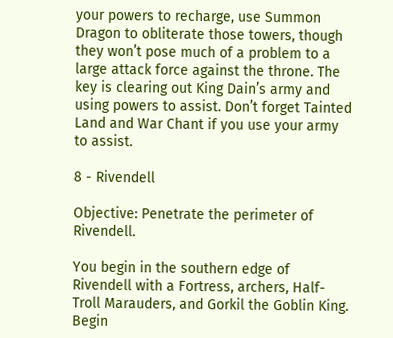your powers to recharge, use Summon Dragon to obliterate those towers, though they won’t pose much of a problem to a large attack force against the throne. The key is clearing out King Dain’s army and using powers to assist. Don’t forget Tainted Land and War Chant if you use your army to assist.

8 - Rivendell

Objective: Penetrate the perimeter of Rivendell.

You begin in the southern edge of Rivendell with a Fortress, archers, Half-Troll Marauders, and Gorkil the Goblin King. Begin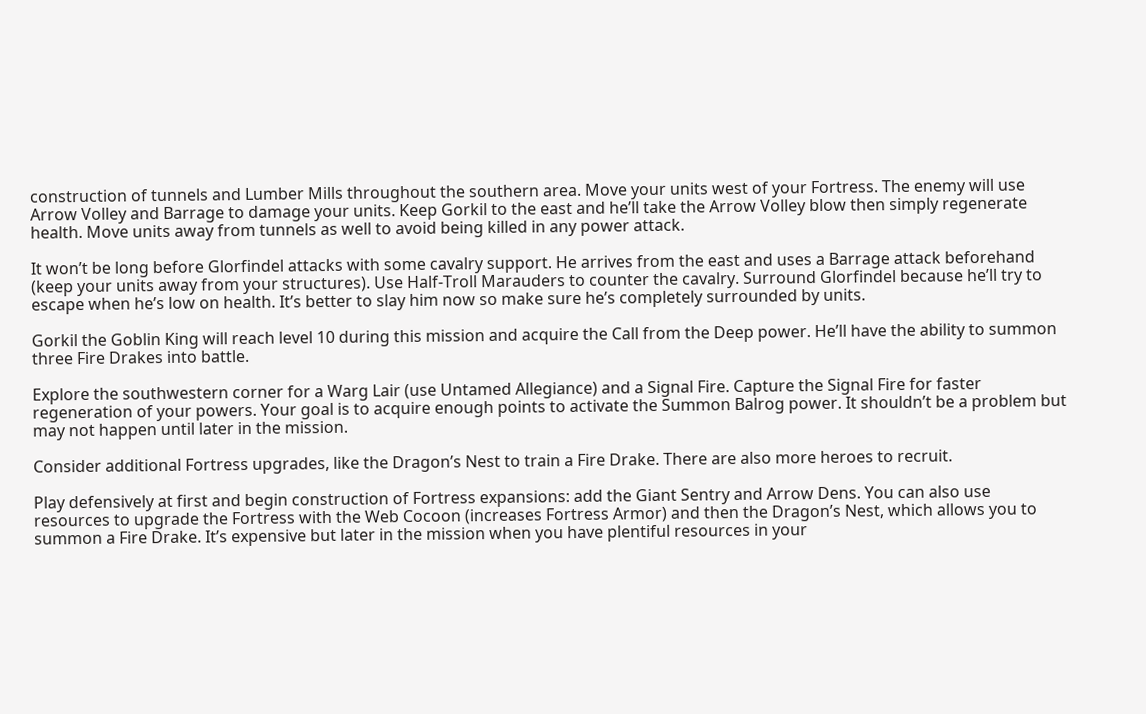construction of tunnels and Lumber Mills throughout the southern area. Move your units west of your Fortress. The enemy will use Arrow Volley and Barrage to damage your units. Keep Gorkil to the east and he’ll take the Arrow Volley blow then simply regenerate health. Move units away from tunnels as well to avoid being killed in any power attack.

It won’t be long before Glorfindel attacks with some cavalry support. He arrives from the east and uses a Barrage attack beforehand (keep your units away from your structures). Use Half-Troll Marauders to counter the cavalry. Surround Glorfindel because he’ll try to escape when he’s low on health. It’s better to slay him now so make sure he’s completely surrounded by units.

Gorkil the Goblin King will reach level 10 during this mission and acquire the Call from the Deep power. He’ll have the ability to summon three Fire Drakes into battle.

Explore the southwestern corner for a Warg Lair (use Untamed Allegiance) and a Signal Fire. Capture the Signal Fire for faster regeneration of your powers. Your goal is to acquire enough points to activate the Summon Balrog power. It shouldn’t be a problem but may not happen until later in the mission.

Consider additional Fortress upgrades, like the Dragon’s Nest to train a Fire Drake. There are also more heroes to recruit.

Play defensively at first and begin construction of Fortress expansions: add the Giant Sentry and Arrow Dens. You can also use resources to upgrade the Fortress with the Web Cocoon (increases Fortress Armor) and then the Dragon’s Nest, which allows you to summon a Fire Drake. It’s expensive but later in the mission when you have plentiful resources in your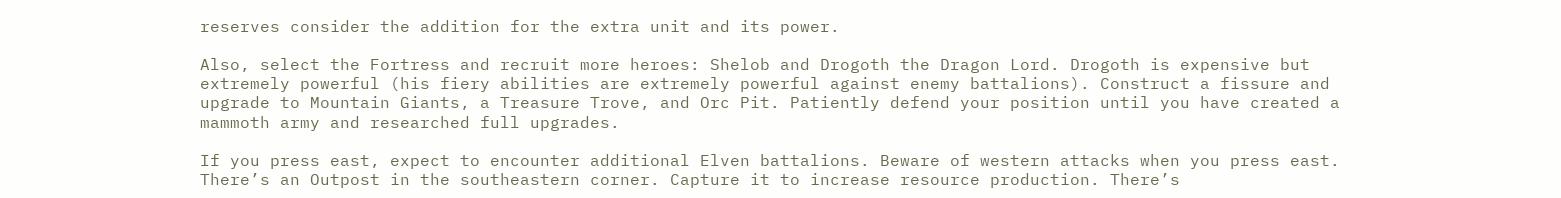reserves consider the addition for the extra unit and its power.

Also, select the Fortress and recruit more heroes: Shelob and Drogoth the Dragon Lord. Drogoth is expensive but extremely powerful (his fiery abilities are extremely powerful against enemy battalions). Construct a fissure and upgrade to Mountain Giants, a Treasure Trove, and Orc Pit. Patiently defend your position until you have created a mammoth army and researched full upgrades.

If you press east, expect to encounter additional Elven battalions. Beware of western attacks when you press east. There’s an Outpost in the southeastern corner. Capture it to increase resource production. There’s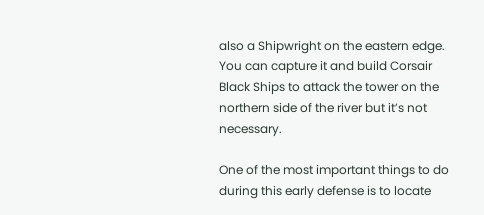also a Shipwright on the eastern edge. You can capture it and build Corsair Black Ships to attack the tower on the northern side of the river but it’s not necessary.

One of the most important things to do during this early defense is to locate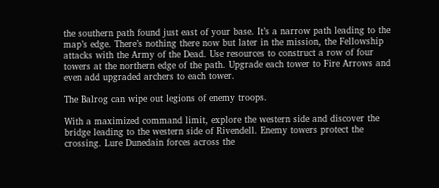the southern path found just east of your base. It’s a narrow path leading to the map’s edge. There’s nothing there now but later in the mission, the Fellowship attacks with the Army of the Dead. Use resources to construct a row of four towers at the northern edge of the path. Upgrade each tower to Fire Arrows and even add upgraded archers to each tower.

The Balrog can wipe out legions of enemy troops.

With a maximized command limit, explore the western side and discover the bridge leading to the western side of Rivendell. Enemy towers protect the crossing. Lure Dunedain forces across the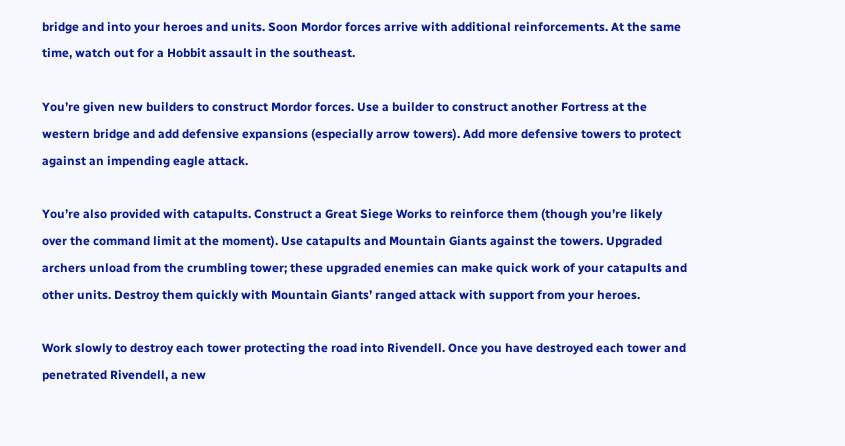bridge and into your heroes and units. Soon Mordor forces arrive with additional reinforcements. At the same time, watch out for a Hobbit assault in the southeast.

You’re given new builders to construct Mordor forces. Use a builder to construct another Fortress at the western bridge and add defensive expansions (especially arrow towers). Add more defensive towers to protect against an impending eagle attack.

You’re also provided with catapults. Construct a Great Siege Works to reinforce them (though you’re likely over the command limit at the moment). Use catapults and Mountain Giants against the towers. Upgraded archers unload from the crumbling tower; these upgraded enemies can make quick work of your catapults and other units. Destroy them quickly with Mountain Giants’ ranged attack with support from your heroes.

Work slowly to destroy each tower protecting the road into Rivendell. Once you have destroyed each tower and penetrated Rivendell, a new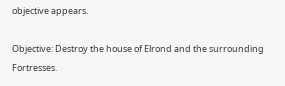objective appears.

Objective: Destroy the house of Elrond and the surrounding Fortresses.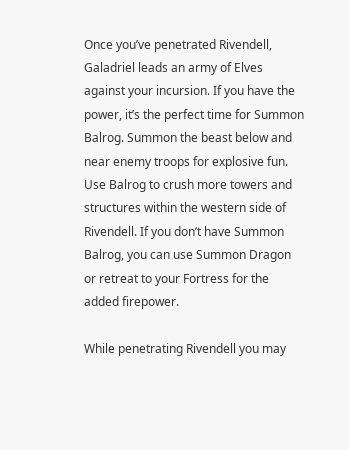Once you’ve penetrated Rivendell, Galadriel leads an army of Elves against your incursion. If you have the power, it’s the perfect time for Summon Balrog. Summon the beast below and near enemy troops for explosive fun. Use Balrog to crush more towers and structures within the western side of Rivendell. If you don’t have Summon Balrog, you can use Summon Dragon or retreat to your Fortress for the added firepower.

While penetrating Rivendell you may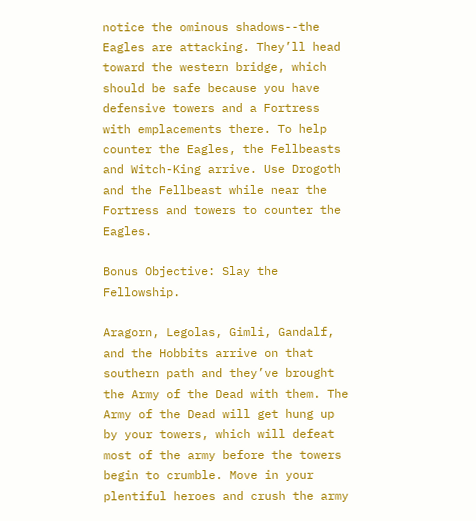notice the ominous shadows--the Eagles are attacking. They’ll head toward the western bridge, which should be safe because you have defensive towers and a Fortress with emplacements there. To help counter the Eagles, the Fellbeasts and Witch-King arrive. Use Drogoth and the Fellbeast while near the Fortress and towers to counter the Eagles.

Bonus Objective: Slay the Fellowship.

Aragorn, Legolas, Gimli, Gandalf, and the Hobbits arrive on that southern path and they’ve brought the Army of the Dead with them. The Army of the Dead will get hung up by your towers, which will defeat most of the army before the towers begin to crumble. Move in your plentiful heroes and crush the army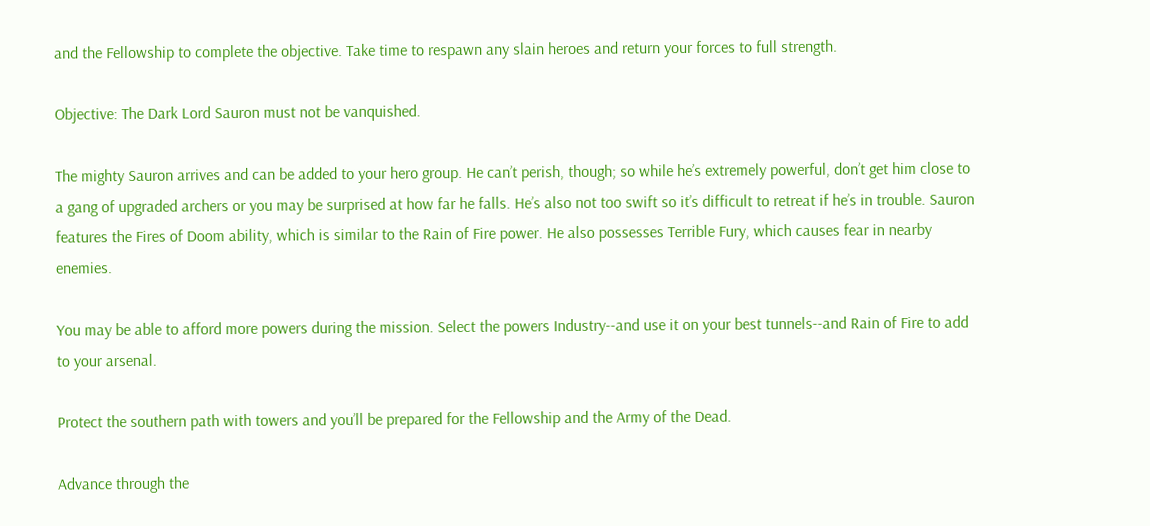and the Fellowship to complete the objective. Take time to respawn any slain heroes and return your forces to full strength.

Objective: The Dark Lord Sauron must not be vanquished.

The mighty Sauron arrives and can be added to your hero group. He can’t perish, though; so while he’s extremely powerful, don’t get him close to a gang of upgraded archers or you may be surprised at how far he falls. He’s also not too swift so it’s difficult to retreat if he’s in trouble. Sauron features the Fires of Doom ability, which is similar to the Rain of Fire power. He also possesses Terrible Fury, which causes fear in nearby enemies.

You may be able to afford more powers during the mission. Select the powers Industry--and use it on your best tunnels--and Rain of Fire to add to your arsenal.

Protect the southern path with towers and you’ll be prepared for the Fellowship and the Army of the Dead.

Advance through the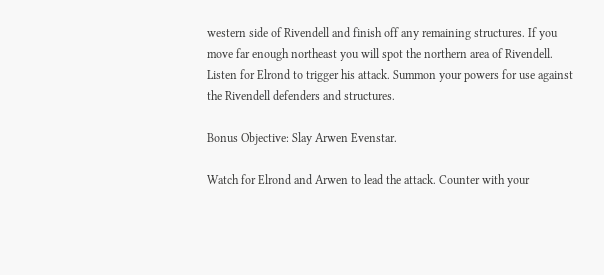western side of Rivendell and finish off any remaining structures. If you move far enough northeast you will spot the northern area of Rivendell. Listen for Elrond to trigger his attack. Summon your powers for use against the Rivendell defenders and structures.

Bonus Objective: Slay Arwen Evenstar.

Watch for Elrond and Arwen to lead the attack. Counter with your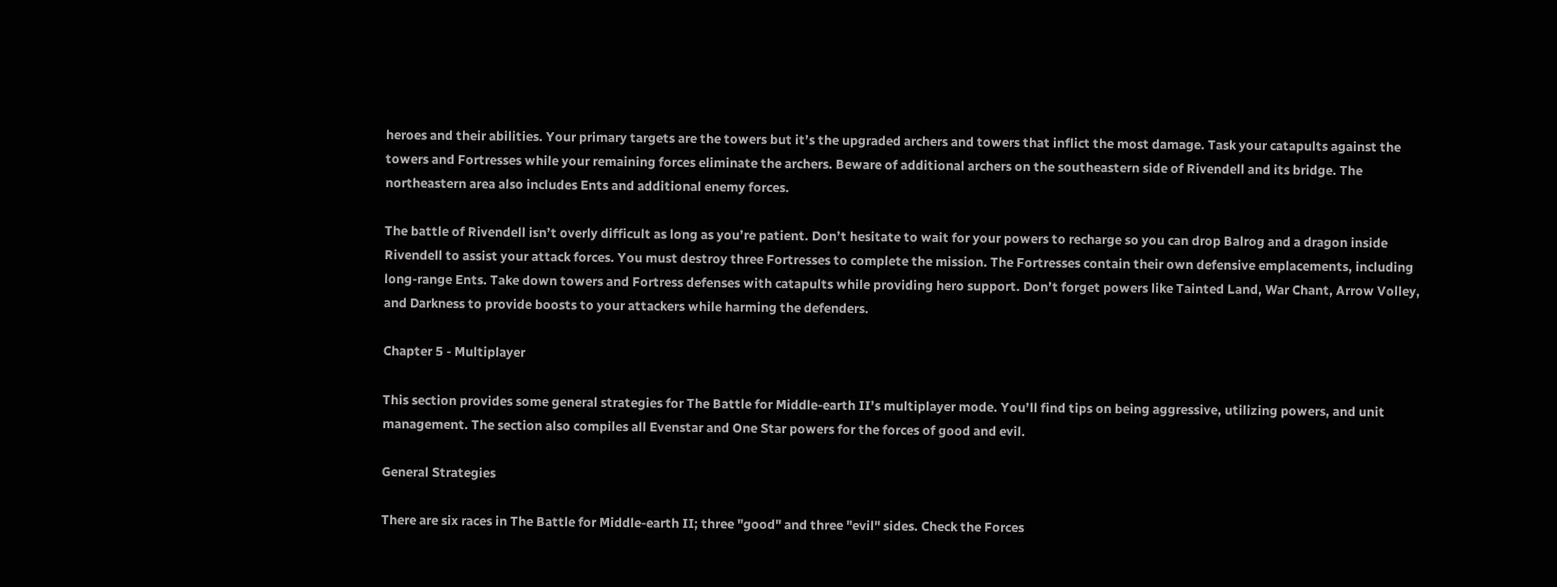heroes and their abilities. Your primary targets are the towers but it’s the upgraded archers and towers that inflict the most damage. Task your catapults against the towers and Fortresses while your remaining forces eliminate the archers. Beware of additional archers on the southeastern side of Rivendell and its bridge. The northeastern area also includes Ents and additional enemy forces.

The battle of Rivendell isn’t overly difficult as long as you’re patient. Don’t hesitate to wait for your powers to recharge so you can drop Balrog and a dragon inside Rivendell to assist your attack forces. You must destroy three Fortresses to complete the mission. The Fortresses contain their own defensive emplacements, including long-range Ents. Take down towers and Fortress defenses with catapults while providing hero support. Don’t forget powers like Tainted Land, War Chant, Arrow Volley, and Darkness to provide boosts to your attackers while harming the defenders.

Chapter 5 - Multiplayer

This section provides some general strategies for The Battle for Middle-earth II’s multiplayer mode. You’ll find tips on being aggressive, utilizing powers, and unit management. The section also compiles all Evenstar and One Star powers for the forces of good and evil.

General Strategies

There are six races in The Battle for Middle-earth II; three "good" and three "evil" sides. Check the Forces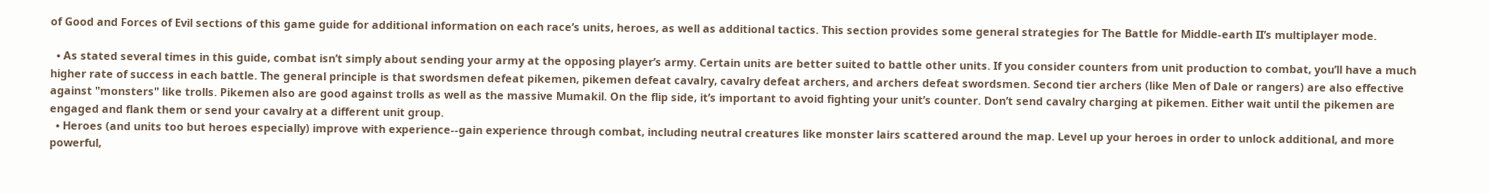of Good and Forces of Evil sections of this game guide for additional information on each race’s units, heroes, as well as additional tactics. This section provides some general strategies for The Battle for Middle-earth II’s multiplayer mode.

  • As stated several times in this guide, combat isn’t simply about sending your army at the opposing player’s army. Certain units are better suited to battle other units. If you consider counters from unit production to combat, you’ll have a much higher rate of success in each battle. The general principle is that swordsmen defeat pikemen, pikemen defeat cavalry, cavalry defeat archers, and archers defeat swordsmen. Second tier archers (like Men of Dale or rangers) are also effective against "monsters" like trolls. Pikemen also are good against trolls as well as the massive Mumakil. On the flip side, it’s important to avoid fighting your unit’s counter. Don’t send cavalry charging at pikemen. Either wait until the pikemen are engaged and flank them or send your cavalry at a different unit group.
  • Heroes (and units too but heroes especially) improve with experience--gain experience through combat, including neutral creatures like monster lairs scattered around the map. Level up your heroes in order to unlock additional, and more powerful,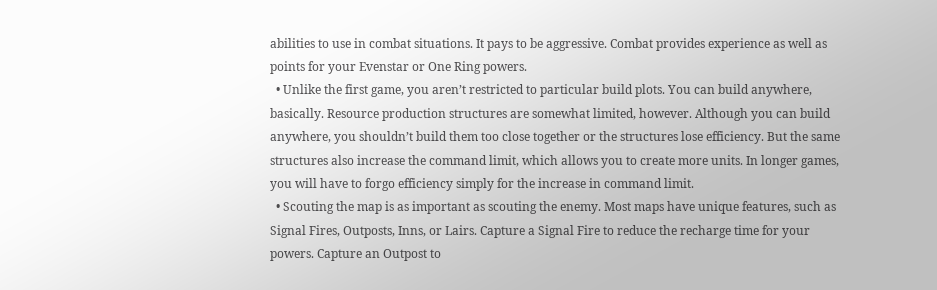abilities to use in combat situations. It pays to be aggressive. Combat provides experience as well as points for your Evenstar or One Ring powers.
  • Unlike the first game, you aren’t restricted to particular build plots. You can build anywhere, basically. Resource production structures are somewhat limited, however. Although you can build anywhere, you shouldn’t build them too close together or the structures lose efficiency. But the same structures also increase the command limit, which allows you to create more units. In longer games, you will have to forgo efficiency simply for the increase in command limit.
  • Scouting the map is as important as scouting the enemy. Most maps have unique features, such as Signal Fires, Outposts, Inns, or Lairs. Capture a Signal Fire to reduce the recharge time for your powers. Capture an Outpost to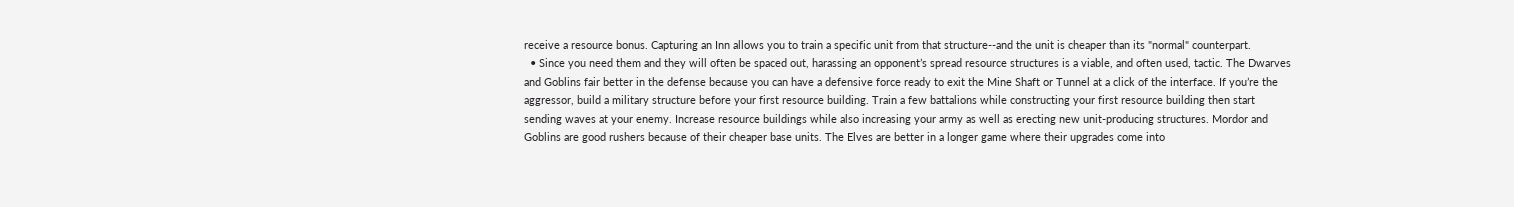receive a resource bonus. Capturing an Inn allows you to train a specific unit from that structure--and the unit is cheaper than its "normal" counterpart.
  • Since you need them and they will often be spaced out, harassing an opponent’s spread resource structures is a viable, and often used, tactic. The Dwarves and Goblins fair better in the defense because you can have a defensive force ready to exit the Mine Shaft or Tunnel at a click of the interface. If you’re the aggressor, build a military structure before your first resource building. Train a few battalions while constructing your first resource building then start sending waves at your enemy. Increase resource buildings while also increasing your army as well as erecting new unit-producing structures. Mordor and Goblins are good rushers because of their cheaper base units. The Elves are better in a longer game where their upgrades come into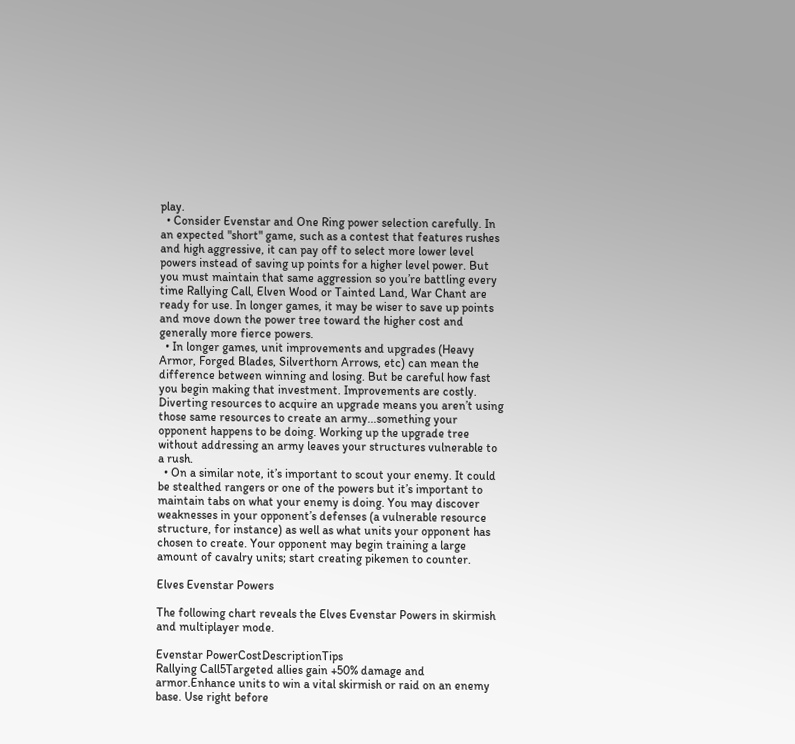play.
  • Consider Evenstar and One Ring power selection carefully. In an expected "short" game, such as a contest that features rushes and high aggressive, it can pay off to select more lower level powers instead of saving up points for a higher level power. But you must maintain that same aggression so you’re battling every time Rallying Call, Elven Wood or Tainted Land, War Chant are ready for use. In longer games, it may be wiser to save up points and move down the power tree toward the higher cost and generally more fierce powers.
  • In longer games, unit improvements and upgrades (Heavy Armor, Forged Blades, Silverthorn Arrows, etc) can mean the difference between winning and losing. But be careful how fast you begin making that investment. Improvements are costly. Diverting resources to acquire an upgrade means you aren’t using those same resources to create an army...something your opponent happens to be doing. Working up the upgrade tree without addressing an army leaves your structures vulnerable to a rush.
  • On a similar note, it’s important to scout your enemy. It could be stealthed rangers or one of the powers but it’s important to maintain tabs on what your enemy is doing. You may discover weaknesses in your opponent’s defenses (a vulnerable resource structure, for instance) as well as what units your opponent has chosen to create. Your opponent may begin training a large amount of cavalry units; start creating pikemen to counter.

Elves Evenstar Powers

The following chart reveals the Elves Evenstar Powers in skirmish and multiplayer mode.

Evenstar PowerCostDescriptionTips
Rallying Call5Targeted allies gain +50% damage and armor.Enhance units to win a vital skirmish or raid on an enemy base. Use right before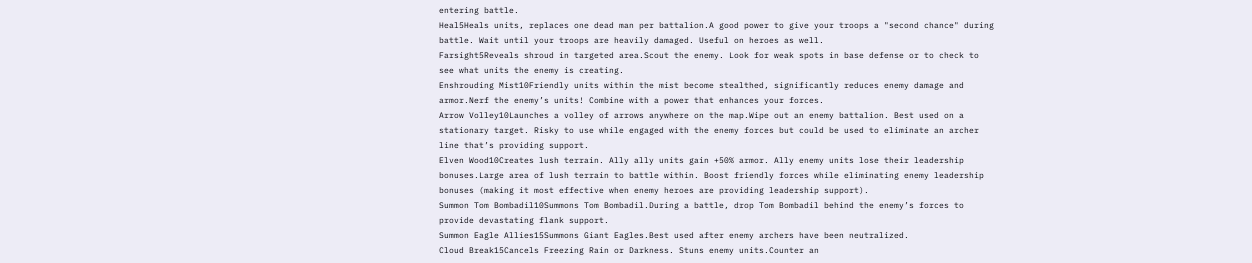entering battle.
Heal5Heals units, replaces one dead man per battalion.A good power to give your troops a "second chance" during battle. Wait until your troops are heavily damaged. Useful on heroes as well.
Farsight5Reveals shroud in targeted area.Scout the enemy. Look for weak spots in base defense or to check to see what units the enemy is creating.
Enshrouding Mist10Friendly units within the mist become stealthed, significantly reduces enemy damage and armor.Nerf the enemy’s units! Combine with a power that enhances your forces.
Arrow Volley10Launches a volley of arrows anywhere on the map.Wipe out an enemy battalion. Best used on a stationary target. Risky to use while engaged with the enemy forces but could be used to eliminate an archer line that’s providing support.
Elven Wood10Creates lush terrain. Ally ally units gain +50% armor. Ally enemy units lose their leadership bonuses.Large area of lush terrain to battle within. Boost friendly forces while eliminating enemy leadership bonuses (making it most effective when enemy heroes are providing leadership support).
Summon Tom Bombadil10Summons Tom Bombadil.During a battle, drop Tom Bombadil behind the enemy’s forces to provide devastating flank support.
Summon Eagle Allies15Summons Giant Eagles.Best used after enemy archers have been neutralized.
Cloud Break15Cancels Freezing Rain or Darkness. Stuns enemy units.Counter an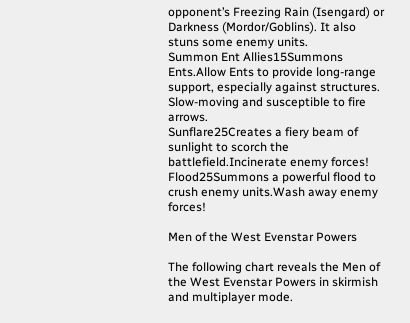opponent’s Freezing Rain (Isengard) or Darkness (Mordor/Goblins). It also stuns some enemy units.
Summon Ent Allies15Summons Ents.Allow Ents to provide long-range support, especially against structures. Slow-moving and susceptible to fire arrows.
Sunflare25Creates a fiery beam of sunlight to scorch the battlefield.Incinerate enemy forces!
Flood25Summons a powerful flood to crush enemy units.Wash away enemy forces!

Men of the West Evenstar Powers

The following chart reveals the Men of the West Evenstar Powers in skirmish and multiplayer mode.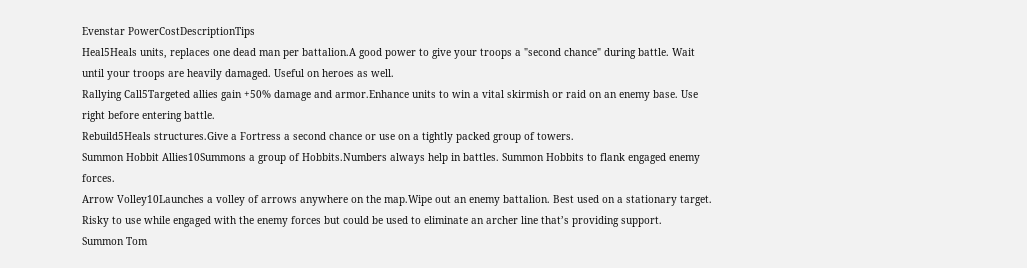Evenstar PowerCostDescriptionTips
Heal5Heals units, replaces one dead man per battalion.A good power to give your troops a "second chance" during battle. Wait until your troops are heavily damaged. Useful on heroes as well.
Rallying Call5Targeted allies gain +50% damage and armor.Enhance units to win a vital skirmish or raid on an enemy base. Use right before entering battle.
Rebuild5Heals structures.Give a Fortress a second chance or use on a tightly packed group of towers.
Summon Hobbit Allies10Summons a group of Hobbits.Numbers always help in battles. Summon Hobbits to flank engaged enemy forces.
Arrow Volley10Launches a volley of arrows anywhere on the map.Wipe out an enemy battalion. Best used on a stationary target. Risky to use while engaged with the enemy forces but could be used to eliminate an archer line that’s providing support.
Summon Tom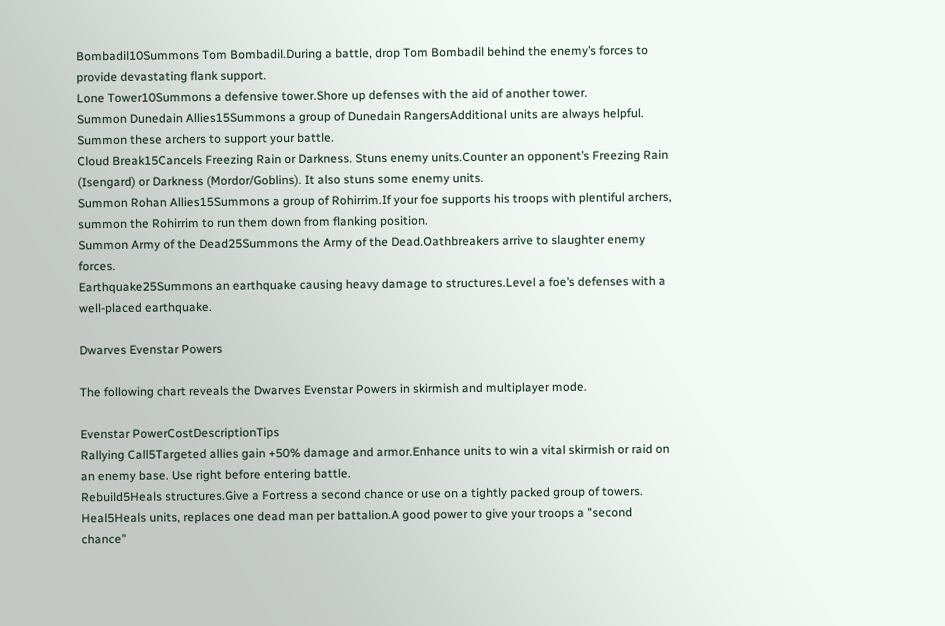Bombadil10Summons Tom Bombadil.During a battle, drop Tom Bombadil behind the enemy’s forces to provide devastating flank support.
Lone Tower10Summons a defensive tower.Shore up defenses with the aid of another tower.
Summon Dunedain Allies15Summons a group of Dunedain RangersAdditional units are always helpful. Summon these archers to support your battle.
Cloud Break15Cancels Freezing Rain or Darkness. Stuns enemy units.Counter an opponent’s Freezing Rain (Isengard) or Darkness (Mordor/Goblins). It also stuns some enemy units.
Summon Rohan Allies15Summons a group of Rohirrim.If your foe supports his troops with plentiful archers, summon the Rohirrim to run them down from flanking position.
Summon Army of the Dead25Summons the Army of the Dead.Oathbreakers arrive to slaughter enemy forces.
Earthquake25Summons an earthquake causing heavy damage to structures.Level a foe’s defenses with a well-placed earthquake.

Dwarves Evenstar Powers

The following chart reveals the Dwarves Evenstar Powers in skirmish and multiplayer mode.

Evenstar PowerCostDescriptionTips
Rallying Call5Targeted allies gain +50% damage and armor.Enhance units to win a vital skirmish or raid on an enemy base. Use right before entering battle.
Rebuild5Heals structures.Give a Fortress a second chance or use on a tightly packed group of towers.
Heal5Heals units, replaces one dead man per battalion.A good power to give your troops a "second chance"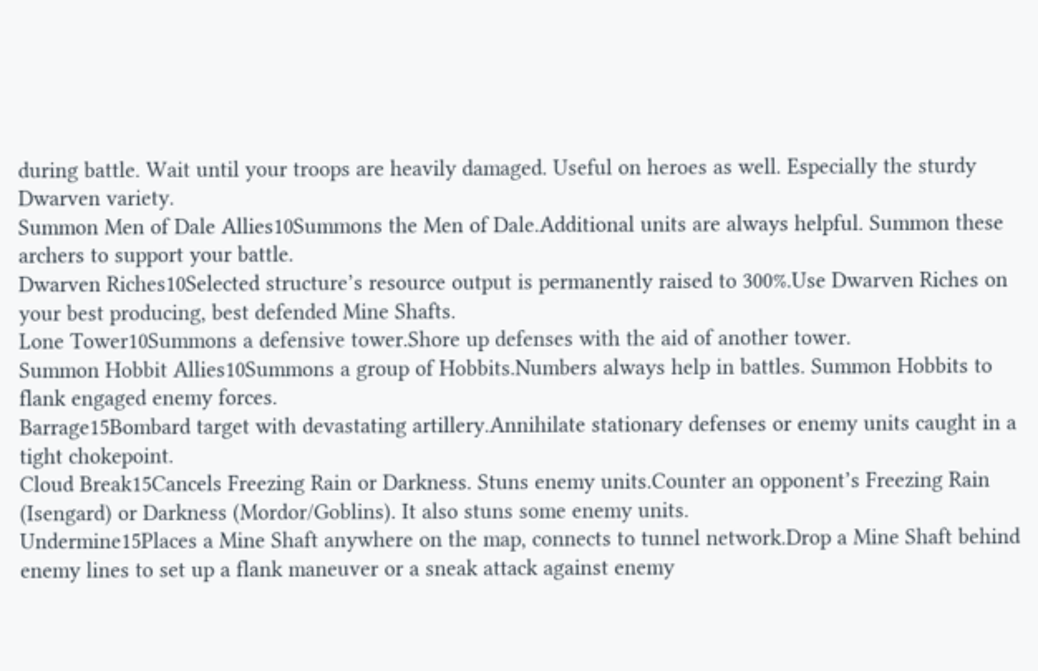during battle. Wait until your troops are heavily damaged. Useful on heroes as well. Especially the sturdy Dwarven variety.
Summon Men of Dale Allies10Summons the Men of Dale.Additional units are always helpful. Summon these archers to support your battle.
Dwarven Riches10Selected structure’s resource output is permanently raised to 300%.Use Dwarven Riches on your best producing, best defended Mine Shafts.
Lone Tower10Summons a defensive tower.Shore up defenses with the aid of another tower.
Summon Hobbit Allies10Summons a group of Hobbits.Numbers always help in battles. Summon Hobbits to flank engaged enemy forces.
Barrage15Bombard target with devastating artillery.Annihilate stationary defenses or enemy units caught in a tight chokepoint.
Cloud Break15Cancels Freezing Rain or Darkness. Stuns enemy units.Counter an opponent’s Freezing Rain (Isengard) or Darkness (Mordor/Goblins). It also stuns some enemy units.
Undermine15Places a Mine Shaft anywhere on the map, connects to tunnel network.Drop a Mine Shaft behind enemy lines to set up a flank maneuver or a sneak attack against enemy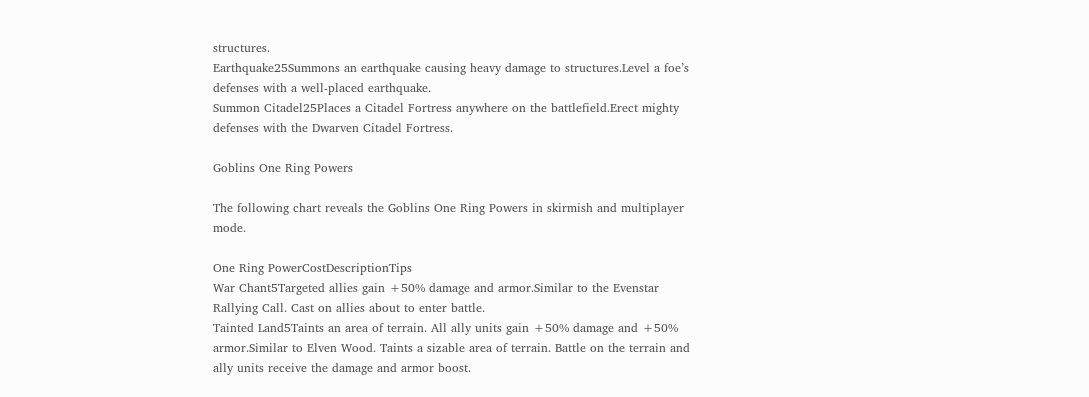structures.
Earthquake25Summons an earthquake causing heavy damage to structures.Level a foe’s defenses with a well-placed earthquake.
Summon Citadel25Places a Citadel Fortress anywhere on the battlefield.Erect mighty defenses with the Dwarven Citadel Fortress.

Goblins One Ring Powers

The following chart reveals the Goblins One Ring Powers in skirmish and multiplayer mode.

One Ring PowerCostDescriptionTips
War Chant5Targeted allies gain +50% damage and armor.Similar to the Evenstar Rallying Call. Cast on allies about to enter battle.
Tainted Land5Taints an area of terrain. All ally units gain +50% damage and +50% armor.Similar to Elven Wood. Taints a sizable area of terrain. Battle on the terrain and ally units receive the damage and armor boost.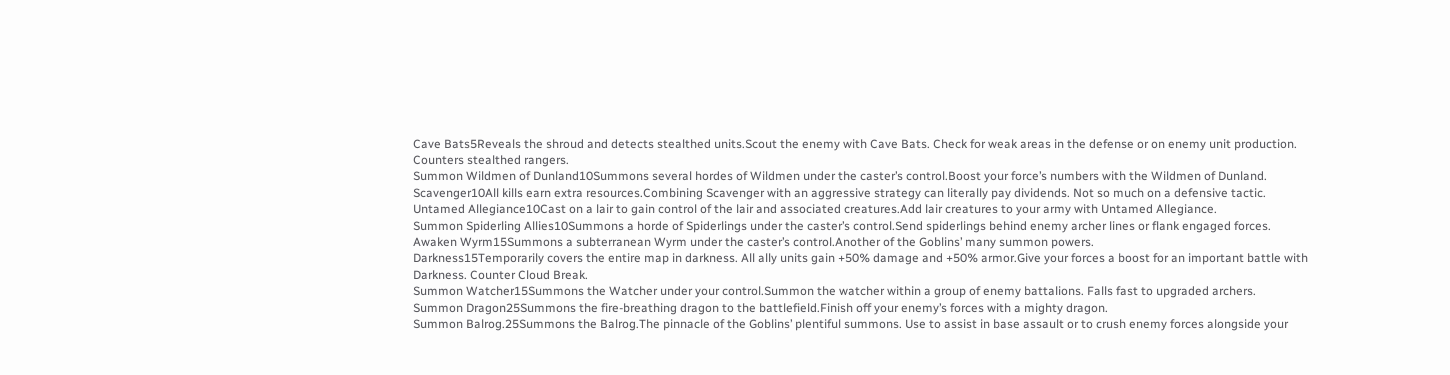Cave Bats5Reveals the shroud and detects stealthed units.Scout the enemy with Cave Bats. Check for weak areas in the defense or on enemy unit production. Counters stealthed rangers.
Summon Wildmen of Dunland10Summons several hordes of Wildmen under the caster’s control.Boost your force’s numbers with the Wildmen of Dunland.
Scavenger10All kills earn extra resources.Combining Scavenger with an aggressive strategy can literally pay dividends. Not so much on a defensive tactic.
Untamed Allegiance10Cast on a lair to gain control of the lair and associated creatures.Add lair creatures to your army with Untamed Allegiance.
Summon Spiderling Allies10Summons a horde of Spiderlings under the caster’s control.Send spiderlings behind enemy archer lines or flank engaged forces.
Awaken Wyrm15Summons a subterranean Wyrm under the caster’s control.Another of the Goblins’ many summon powers.
Darkness15Temporarily covers the entire map in darkness. All ally units gain +50% damage and +50% armor.Give your forces a boost for an important battle with Darkness. Counter Cloud Break.
Summon Watcher15Summons the Watcher under your control.Summon the watcher within a group of enemy battalions. Falls fast to upgraded archers.
Summon Dragon25Summons the fire-breathing dragon to the battlefield.Finish off your enemy’s forces with a mighty dragon.
Summon Balrog.25Summons the Balrog.The pinnacle of the Goblins’ plentiful summons. Use to assist in base assault or to crush enemy forces alongside your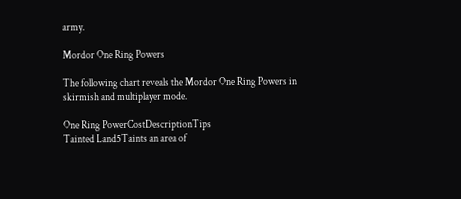army.

Mordor One Ring Powers

The following chart reveals the Mordor One Ring Powers in skirmish and multiplayer mode.

One Ring PowerCostDescriptionTips
Tainted Land5Taints an area of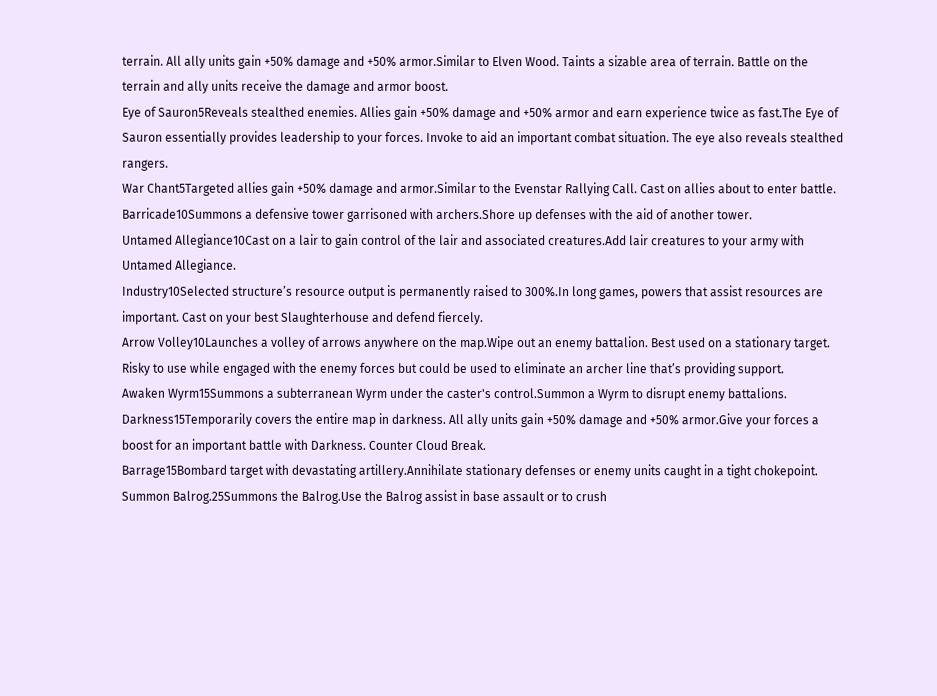terrain. All ally units gain +50% damage and +50% armor.Similar to Elven Wood. Taints a sizable area of terrain. Battle on the terrain and ally units receive the damage and armor boost.
Eye of Sauron5Reveals stealthed enemies. Allies gain +50% damage and +50% armor and earn experience twice as fast.The Eye of Sauron essentially provides leadership to your forces. Invoke to aid an important combat situation. The eye also reveals stealthed rangers.
War Chant5Targeted allies gain +50% damage and armor.Similar to the Evenstar Rallying Call. Cast on allies about to enter battle.
Barricade10Summons a defensive tower garrisoned with archers.Shore up defenses with the aid of another tower.
Untamed Allegiance10Cast on a lair to gain control of the lair and associated creatures.Add lair creatures to your army with Untamed Allegiance.
Industry10Selected structure’s resource output is permanently raised to 300%.In long games, powers that assist resources are important. Cast on your best Slaughterhouse and defend fiercely.
Arrow Volley10Launches a volley of arrows anywhere on the map.Wipe out an enemy battalion. Best used on a stationary target. Risky to use while engaged with the enemy forces but could be used to eliminate an archer line that’s providing support.
Awaken Wyrm15Summons a subterranean Wyrm under the caster's control.Summon a Wyrm to disrupt enemy battalions.
Darkness15Temporarily covers the entire map in darkness. All ally units gain +50% damage and +50% armor.Give your forces a boost for an important battle with Darkness. Counter Cloud Break.
Barrage15Bombard target with devastating artillery.Annihilate stationary defenses or enemy units caught in a tight chokepoint.
Summon Balrog.25Summons the Balrog.Use the Balrog assist in base assault or to crush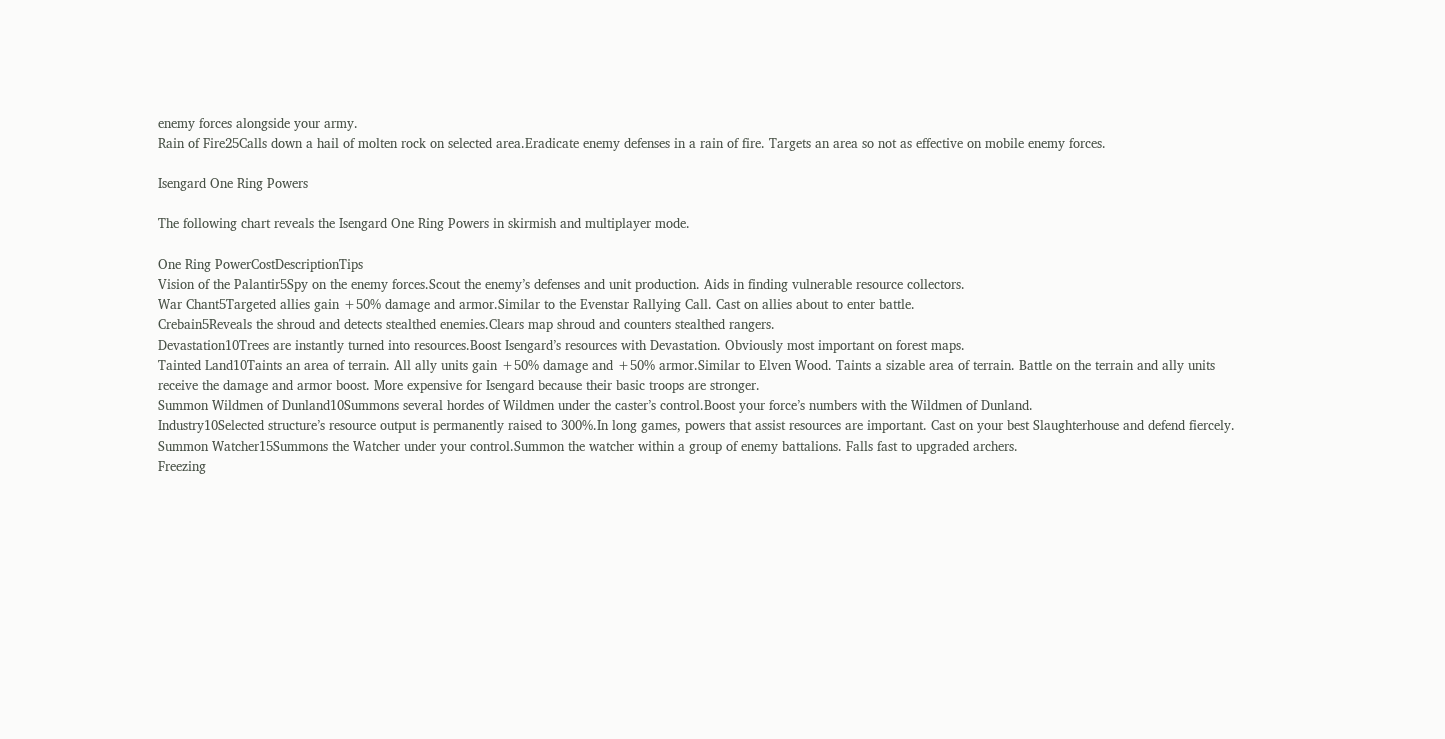enemy forces alongside your army.
Rain of Fire25Calls down a hail of molten rock on selected area.Eradicate enemy defenses in a rain of fire. Targets an area so not as effective on mobile enemy forces.

Isengard One Ring Powers

The following chart reveals the Isengard One Ring Powers in skirmish and multiplayer mode.

One Ring PowerCostDescriptionTips
Vision of the Palantir5Spy on the enemy forces.Scout the enemy’s defenses and unit production. Aids in finding vulnerable resource collectors.
War Chant5Targeted allies gain +50% damage and armor.Similar to the Evenstar Rallying Call. Cast on allies about to enter battle.
Crebain5Reveals the shroud and detects stealthed enemies.Clears map shroud and counters stealthed rangers.
Devastation10Trees are instantly turned into resources.Boost Isengard’s resources with Devastation. Obviously most important on forest maps.
Tainted Land10Taints an area of terrain. All ally units gain +50% damage and +50% armor.Similar to Elven Wood. Taints a sizable area of terrain. Battle on the terrain and ally units receive the damage and armor boost. More expensive for Isengard because their basic troops are stronger.
Summon Wildmen of Dunland10Summons several hordes of Wildmen under the caster’s control.Boost your force’s numbers with the Wildmen of Dunland.
Industry10Selected structure’s resource output is permanently raised to 300%.In long games, powers that assist resources are important. Cast on your best Slaughterhouse and defend fiercely.
Summon Watcher15Summons the Watcher under your control.Summon the watcher within a group of enemy battalions. Falls fast to upgraded archers.
Freezing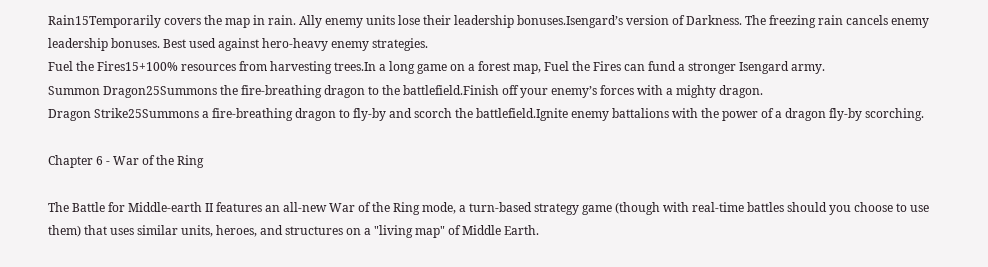Rain15Temporarily covers the map in rain. Ally enemy units lose their leadership bonuses.Isengard’s version of Darkness. The freezing rain cancels enemy leadership bonuses. Best used against hero-heavy enemy strategies.
Fuel the Fires15+100% resources from harvesting trees.In a long game on a forest map, Fuel the Fires can fund a stronger Isengard army.
Summon Dragon25Summons the fire-breathing dragon to the battlefield.Finish off your enemy’s forces with a mighty dragon.
Dragon Strike25Summons a fire-breathing dragon to fly-by and scorch the battlefield.Ignite enemy battalions with the power of a dragon fly-by scorching.

Chapter 6 - War of the Ring

The Battle for Middle-earth II features an all-new War of the Ring mode, a turn-based strategy game (though with real-time battles should you choose to use them) that uses similar units, heroes, and structures on a "living map" of Middle Earth.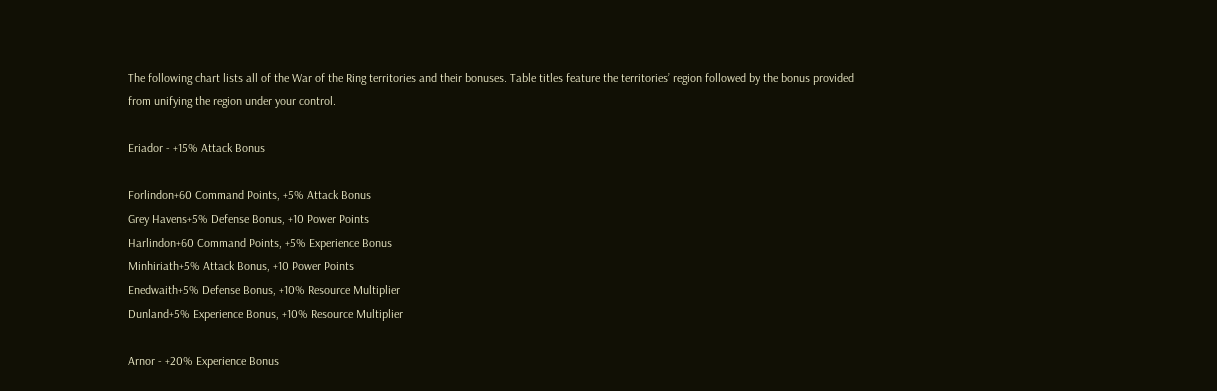The following chart lists all of the War of the Ring territories and their bonuses. Table titles feature the territories’ region followed by the bonus provided from unifying the region under your control.

Eriador - +15% Attack Bonus

Forlindon+60 Command Points, +5% Attack Bonus
Grey Havens+5% Defense Bonus, +10 Power Points
Harlindon+60 Command Points, +5% Experience Bonus
Minhiriath+5% Attack Bonus, +10 Power Points
Enedwaith+5% Defense Bonus, +10% Resource Multiplier
Dunland+5% Experience Bonus, +10% Resource Multiplier

Arnor - +20% Experience Bonus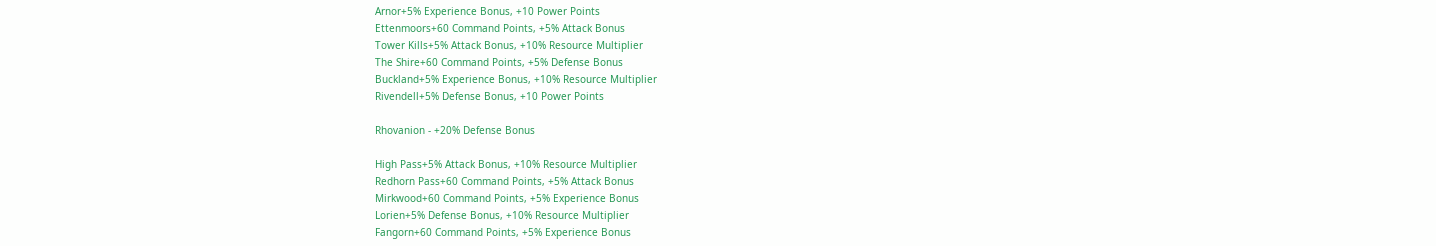Arnor+5% Experience Bonus, +10 Power Points
Ettenmoors+60 Command Points, +5% Attack Bonus
Tower Kills+5% Attack Bonus, +10% Resource Multiplier
The Shire+60 Command Points, +5% Defense Bonus
Buckland+5% Experience Bonus, +10% Resource Multiplier
Rivendell+5% Defense Bonus, +10 Power Points

Rhovanion - +20% Defense Bonus

High Pass+5% Attack Bonus, +10% Resource Multiplier
Redhorn Pass+60 Command Points, +5% Attack Bonus
Mirkwood+60 Command Points, +5% Experience Bonus
Lorien+5% Defense Bonus, +10% Resource Multiplier
Fangorn+60 Command Points, +5% Experience Bonus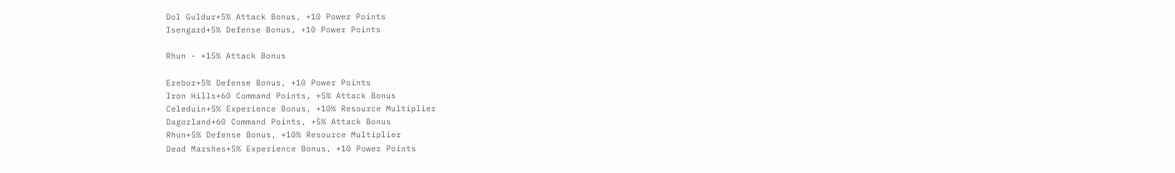Dol Guldur+5% Attack Bonus, +10 Power Points
Isengard+5% Defense Bonus, +10 Power Points

Rhun - +15% Attack Bonus

Erebor+5% Defense Bonus, +10 Power Points
Iron Hills+60 Command Points, +5% Attack Bonus
Celeduin+5% Experience Bonus, +10% Resource Multiplier
Dagorland+60 Command Points, +5% Attack Bonus
Rhun+5% Defense Bonus, +10% Resource Multiplier
Dead Marshes+5% Experience Bonus, +10 Power Points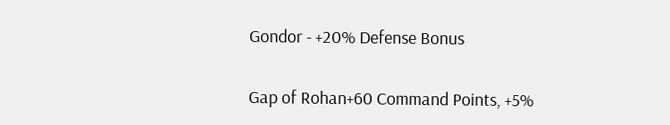Gondor - +20% Defense Bonus

Gap of Rohan+60 Command Points, +5%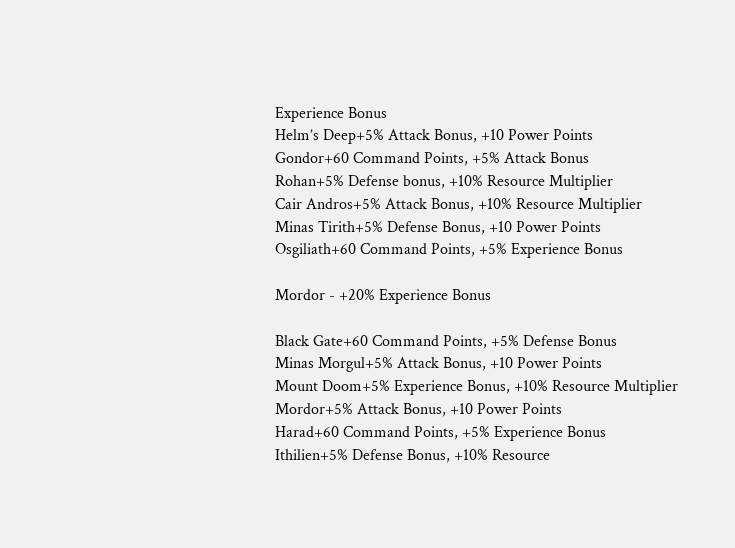Experience Bonus
Helm’s Deep+5% Attack Bonus, +10 Power Points
Gondor+60 Command Points, +5% Attack Bonus
Rohan+5% Defense bonus, +10% Resource Multiplier
Cair Andros+5% Attack Bonus, +10% Resource Multiplier
Minas Tirith+5% Defense Bonus, +10 Power Points
Osgiliath+60 Command Points, +5% Experience Bonus

Mordor - +20% Experience Bonus

Black Gate+60 Command Points, +5% Defense Bonus
Minas Morgul+5% Attack Bonus, +10 Power Points
Mount Doom+5% Experience Bonus, +10% Resource Multiplier
Mordor+5% Attack Bonus, +10 Power Points
Harad+60 Command Points, +5% Experience Bonus
Ithilien+5% Defense Bonus, +10% Resource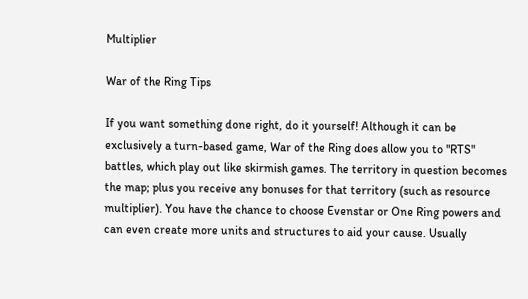Multiplier

War of the Ring Tips

If you want something done right, do it yourself! Although it can be exclusively a turn-based game, War of the Ring does allow you to "RTS" battles, which play out like skirmish games. The territory in question becomes the map; plus you receive any bonuses for that territory (such as resource multiplier). You have the chance to choose Evenstar or One Ring powers and can even create more units and structures to aid your cause. Usually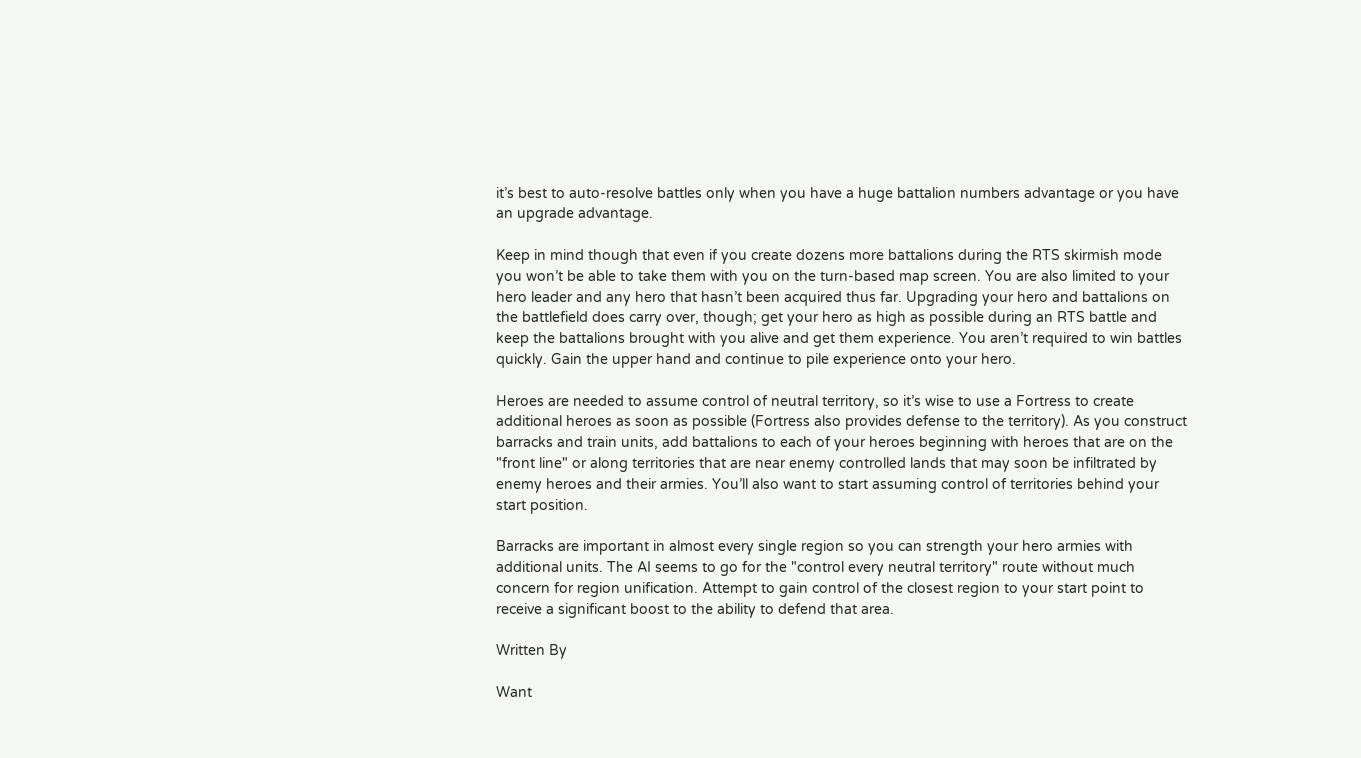it’s best to auto-resolve battles only when you have a huge battalion numbers advantage or you have an upgrade advantage.

Keep in mind though that even if you create dozens more battalions during the RTS skirmish mode you won’t be able to take them with you on the turn-based map screen. You are also limited to your hero leader and any hero that hasn’t been acquired thus far. Upgrading your hero and battalions on the battlefield does carry over, though; get your hero as high as possible during an RTS battle and keep the battalions brought with you alive and get them experience. You aren’t required to win battles quickly. Gain the upper hand and continue to pile experience onto your hero.

Heroes are needed to assume control of neutral territory, so it’s wise to use a Fortress to create additional heroes as soon as possible (Fortress also provides defense to the territory). As you construct barracks and train units, add battalions to each of your heroes beginning with heroes that are on the "front line" or along territories that are near enemy controlled lands that may soon be infiltrated by enemy heroes and their armies. You’ll also want to start assuming control of territories behind your start position.

Barracks are important in almost every single region so you can strength your hero armies with additional units. The AI seems to go for the "control every neutral territory" route without much concern for region unification. Attempt to gain control of the closest region to your start point to receive a significant boost to the ability to defend that area.

Written By

Want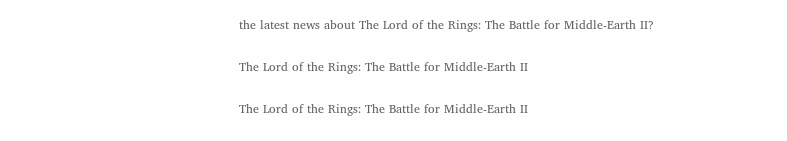the latest news about The Lord of the Rings: The Battle for Middle-Earth II?

The Lord of the Rings: The Battle for Middle-Earth II

The Lord of the Rings: The Battle for Middle-Earth II